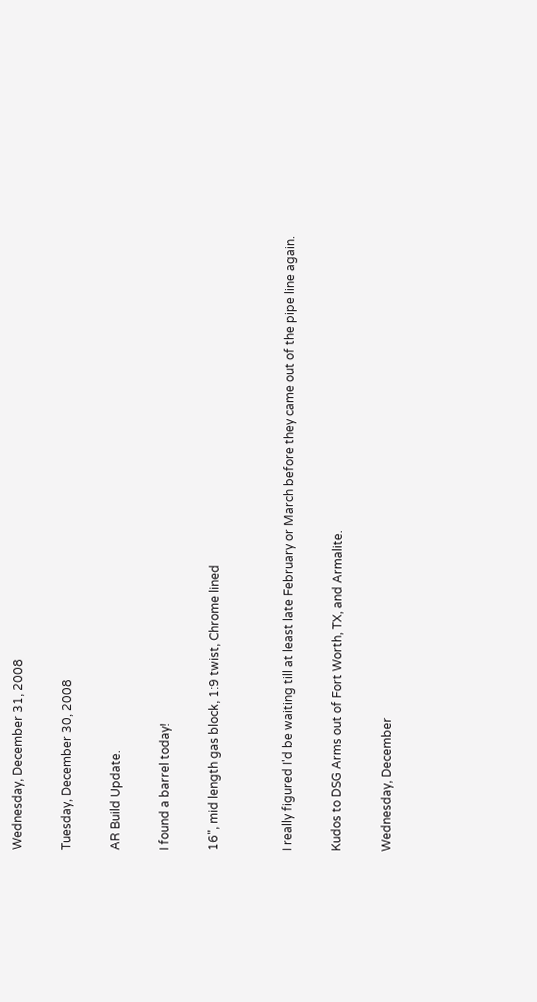Wednesday, December 31, 2008

Tuesday, December 30, 2008

AR Build Update.

I found a barrel today!

16", mid length gas block, 1:9 twist, Chrome lined


I really figured I'd be waiting till at least late February or March before they came out of the pipe line again.

Kudos to DSG Arms out of Fort Worth, TX, and Armalite.

Wednesday, December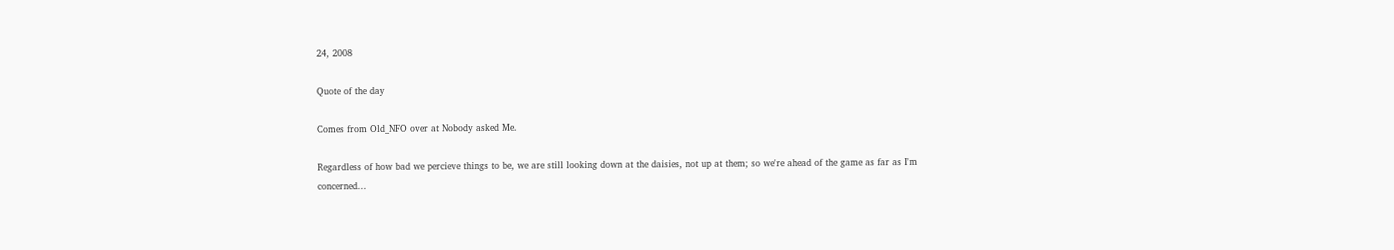24, 2008

Quote of the day

Comes from Old_NFO over at Nobody asked Me.

Regardless of how bad we percieve things to be, we are still looking down at the daisies, not up at them; so we're ahead of the game as far as I'm concerned...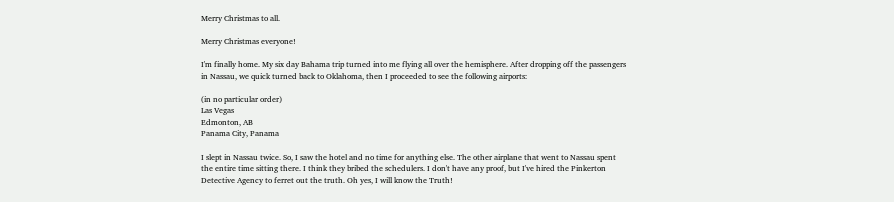Merry Christmas to all.

Merry Christmas everyone!

I'm finally home. My six day Bahama trip turned into me flying all over the hemisphere. After dropping off the passengers in Nassau, we quick turned back to Oklahoma, then I proceeded to see the following airports:

(in no particular order)
Las Vegas
Edmonton, AB
Panama City, Panama

I slept in Nassau twice. So, I saw the hotel and no time for anything else. The other airplane that went to Nassau spent the entire time sitting there. I think they bribed the schedulers. I don't have any proof, but I've hired the Pinkerton Detective Agency to ferret out the truth. Oh yes, I will know the Truth!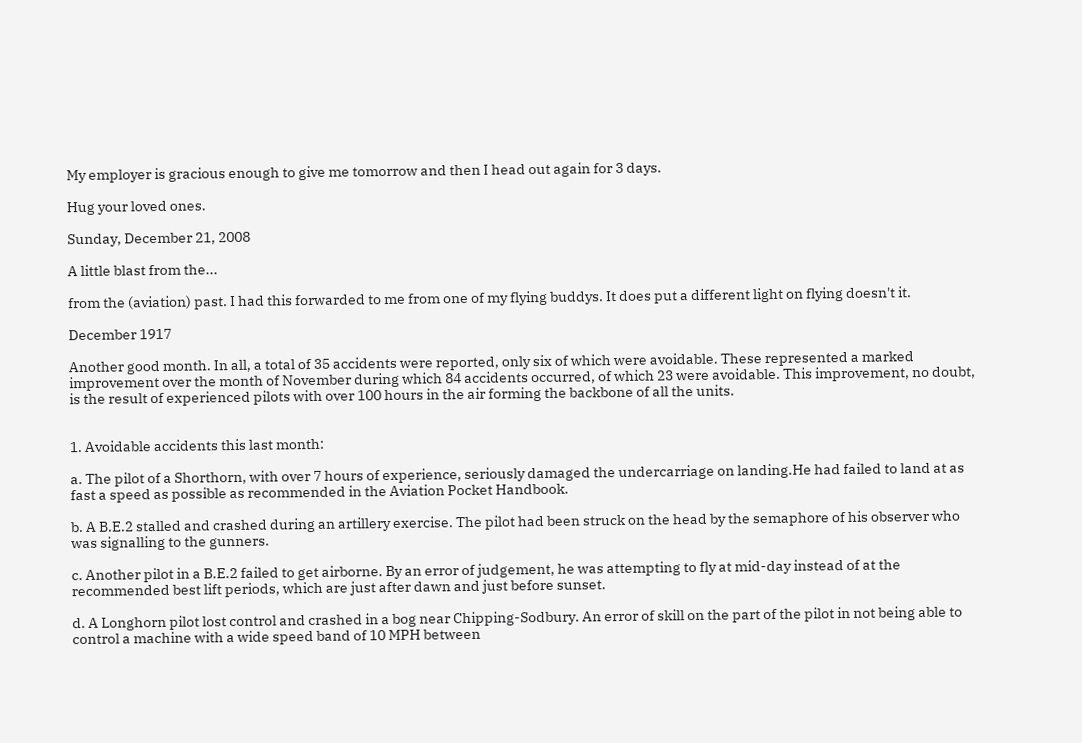My employer is gracious enough to give me tomorrow and then I head out again for 3 days.

Hug your loved ones.

Sunday, December 21, 2008

A little blast from the...

from the (aviation) past. I had this forwarded to me from one of my flying buddys. It does put a different light on flying doesn't it.

December 1917

Another good month. In all, a total of 35 accidents were reported, only six of which were avoidable. These represented a marked improvement over the month of November during which 84 accidents occurred, of which 23 were avoidable. This improvement, no doubt, is the result of experienced pilots with over 100 hours in the air forming the backbone of all the units.


1. Avoidable accidents this last month:

a. The pilot of a Shorthorn, with over 7 hours of experience, seriously damaged the undercarriage on landing.He had failed to land at as fast a speed as possible as recommended in the Aviation Pocket Handbook.

b. A B.E.2 stalled and crashed during an artillery exercise. The pilot had been struck on the head by the semaphore of his observer who was signalling to the gunners.

c. Another pilot in a B.E.2 failed to get airborne. By an error of judgement, he was attempting to fly at mid-day instead of at the recommended best lift periods, which are just after dawn and just before sunset.

d. A Longhorn pilot lost control and crashed in a bog near Chipping-Sodbury. An error of skill on the part of the pilot in not being able to control a machine with a wide speed band of 10 MPH between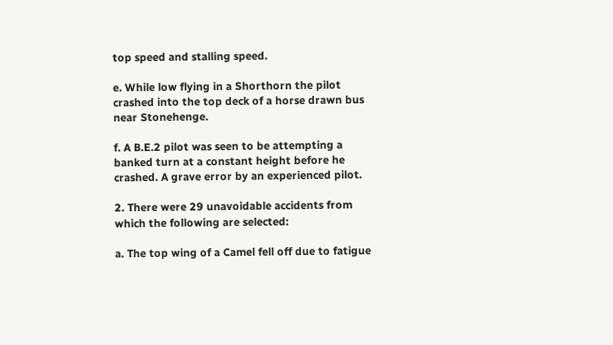top speed and stalling speed.

e. While low flying in a Shorthorn the pilot crashed into the top deck of a horse drawn bus near Stonehenge.

f. A B.E.2 pilot was seen to be attempting a banked turn at a constant height before he crashed. A grave error by an experienced pilot.

2. There were 29 unavoidable accidents from which the following are selected:

a. The top wing of a Camel fell off due to fatigue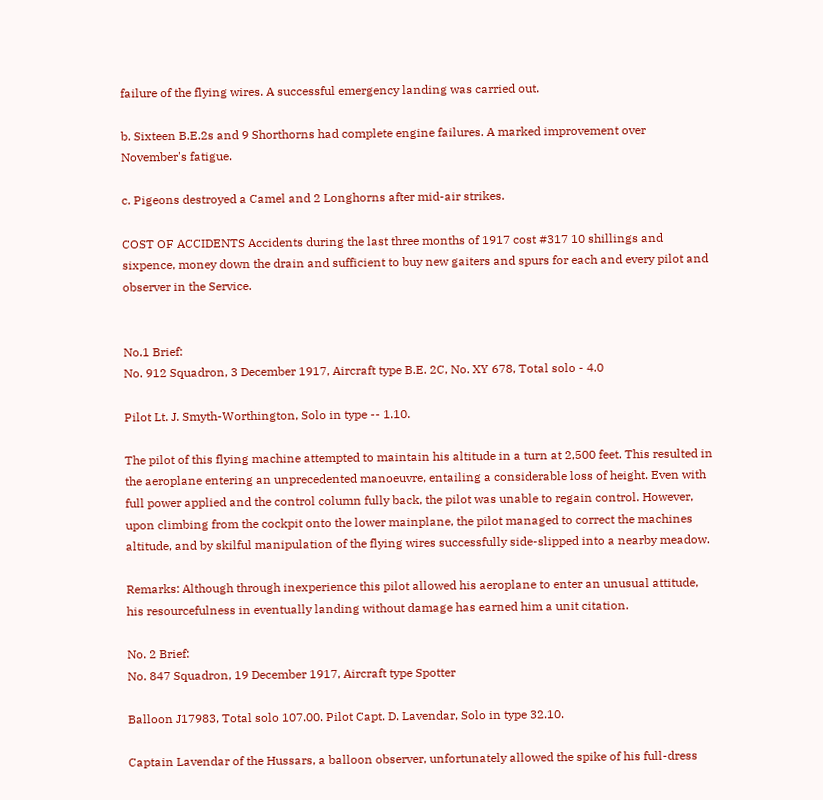failure of the flying wires. A successful emergency landing was carried out.

b. Sixteen B.E.2s and 9 Shorthorns had complete engine failures. A marked improvement over November's fatigue.

c. Pigeons destroyed a Camel and 2 Longhorns after mid-air strikes.

COST OF ACCIDENTS Accidents during the last three months of 1917 cost #317 10 shillings and sixpence, money down the drain and sufficient to buy new gaiters and spurs for each and every pilot and observer in the Service.


No.1 Brief:
No. 912 Squadron, 3 December 1917, Aircraft type B.E. 2C, No. XY 678, Total solo - 4.0

Pilot Lt. J. Smyth-Worthington, Solo in type -- 1.10.

The pilot of this flying machine attempted to maintain his altitude in a turn at 2,500 feet. This resulted in the aeroplane entering an unprecedented manoeuvre, entailing a considerable loss of height. Even with full power applied and the control column fully back, the pilot was unable to regain control. However, upon climbing from the cockpit onto the lower mainplane, the pilot managed to correct the machines altitude, and by skilful manipulation of the flying wires successfully side-slipped into a nearby meadow.

Remarks: Although through inexperience this pilot allowed his aeroplane to enter an unusual attitude, his resourcefulness in eventually landing without damage has earned him a unit citation.

No. 2 Brief:
No. 847 Squadron, 19 December 1917, Aircraft type Spotter

Balloon J17983, Total solo 107.00. Pilot Capt. D. Lavendar, Solo in type 32.10.

Captain Lavendar of the Hussars, a balloon observer, unfortunately allowed the spike of his full-dress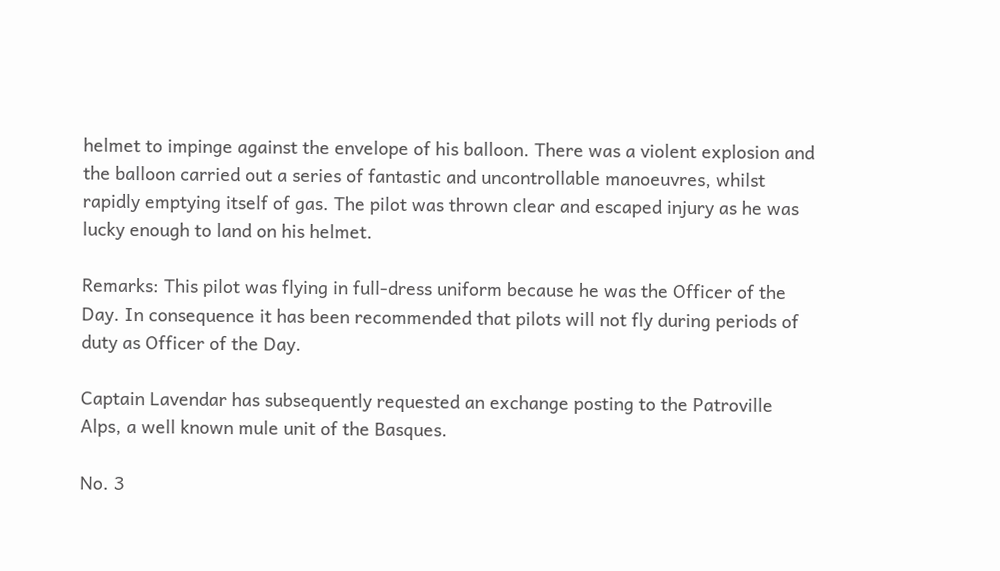helmet to impinge against the envelope of his balloon. There was a violent explosion and the balloon carried out a series of fantastic and uncontrollable manoeuvres, whilst rapidly emptying itself of gas. The pilot was thrown clear and escaped injury as he was lucky enough to land on his helmet.

Remarks: This pilot was flying in full-dress uniform because he was the Officer of the Day. In consequence it has been recommended that pilots will not fly during periods of duty as Officer of the Day.

Captain Lavendar has subsequently requested an exchange posting to the Patroville Alps, a well known mule unit of the Basques.

No. 3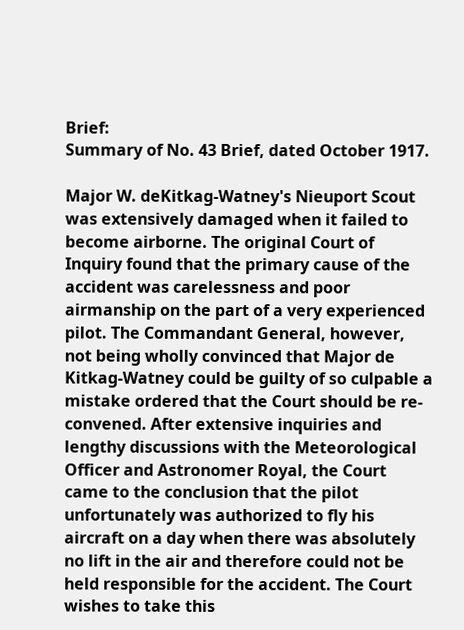Brief:
Summary of No. 43 Brief, dated October 1917.

Major W. deKitkag-Watney's Nieuport Scout was extensively damaged when it failed to become airborne. The original Court of Inquiry found that the primary cause of the accident was carelessness and poor airmanship on the part of a very experienced pilot. The Commandant General, however, not being wholly convinced that Major de Kitkag-Watney could be guilty of so culpable a mistake ordered that the Court should be re-convened. After extensive inquiries and lengthy discussions with the Meteorological Officer and Astronomer Royal, the Court came to the conclusion that the pilot unfortunately was authorized to fly his aircraft on a day when there was absolutely no lift in the air and therefore could not be held responsible for the accident. The Court wishes to take this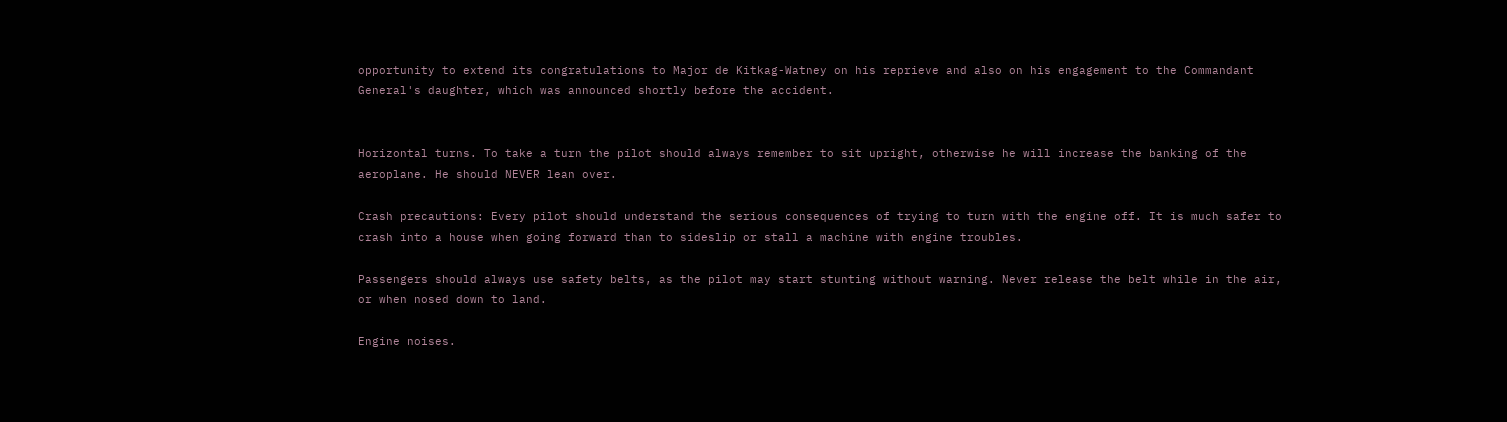opportunity to extend its congratulations to Major de Kitkag-Watney on his reprieve and also on his engagement to the Commandant General's daughter, which was announced shortly before the accident.


Horizontal turns. To take a turn the pilot should always remember to sit upright, otherwise he will increase the banking of the aeroplane. He should NEVER lean over.

Crash precautions: Every pilot should understand the serious consequences of trying to turn with the engine off. It is much safer to crash into a house when going forward than to sideslip or stall a machine with engine troubles.

Passengers should always use safety belts, as the pilot may start stunting without warning. Never release the belt while in the air, or when nosed down to land.

Engine noises.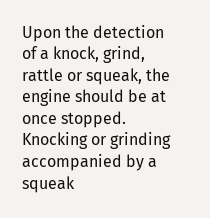Upon the detection of a knock, grind, rattle or squeak, the engine should be at once stopped. Knocking or grinding accompanied by a squeak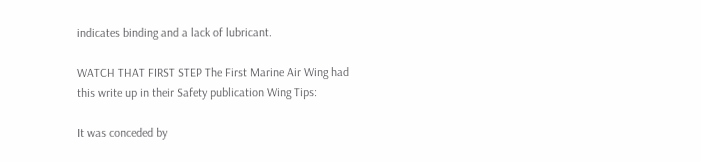indicates binding and a lack of lubricant.

WATCH THAT FIRST STEP The First Marine Air Wing had this write up in their Safety publication Wing Tips:

It was conceded by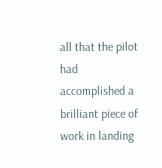all that the pilot had accomplished a brilliant piece of work in landing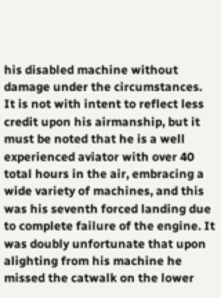his disabled machine without damage under the circumstances. It is not with intent to reflect less credit upon his airmanship, but it must be noted that he is a well experienced aviator with over 40 total hours in the air, embracing a wide variety of machines, and this was his seventh forced landing due to complete failure of the engine. It was doubly unfortunate that upon alighting from his machine he missed the catwalk on the lower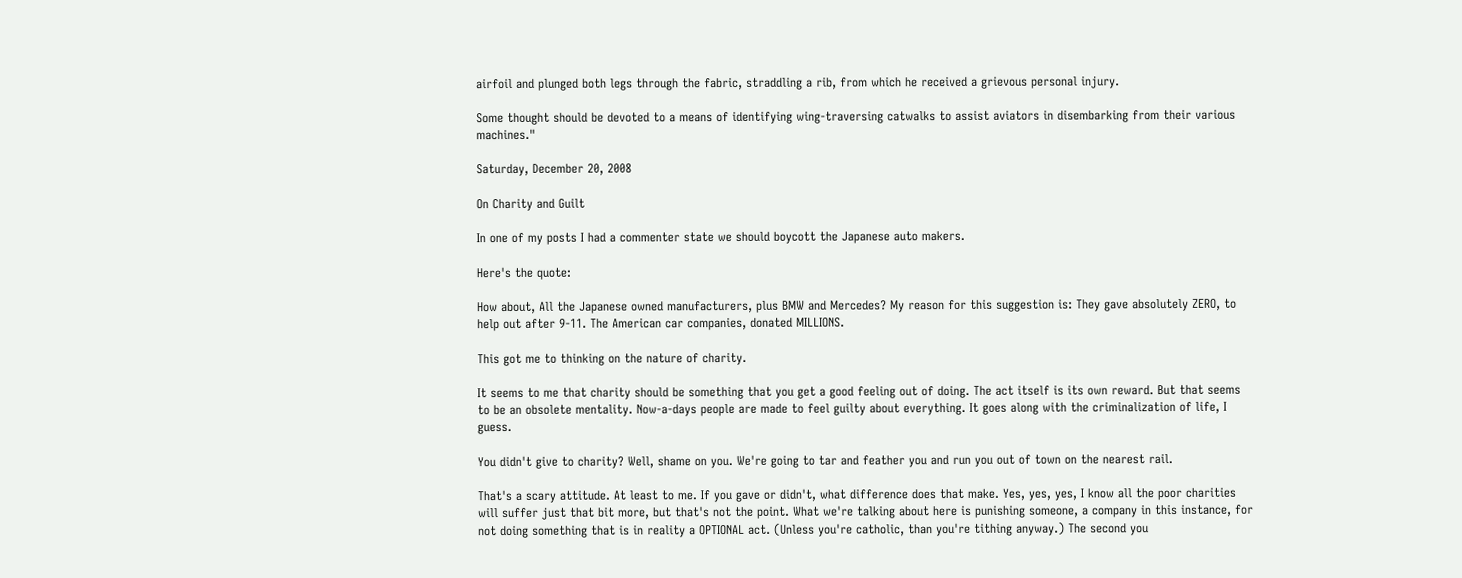airfoil and plunged both legs through the fabric, straddling a rib, from which he received a grievous personal injury.

Some thought should be devoted to a means of identifying wing-traversing catwalks to assist aviators in disembarking from their various machines."

Saturday, December 20, 2008

On Charity and Guilt

In one of my posts I had a commenter state we should boycott the Japanese auto makers.

Here's the quote:

How about, All the Japanese owned manufacturers, plus BMW and Mercedes? My reason for this suggestion is: They gave absolutely ZERO, to help out after 9-11. The American car companies, donated MILLIONS.

This got me to thinking on the nature of charity.

It seems to me that charity should be something that you get a good feeling out of doing. The act itself is its own reward. But that seems to be an obsolete mentality. Now-a-days people are made to feel guilty about everything. It goes along with the criminalization of life, I guess.

You didn't give to charity? Well, shame on you. We're going to tar and feather you and run you out of town on the nearest rail.

That's a scary attitude. At least to me. If you gave or didn't, what difference does that make. Yes, yes, yes, I know all the poor charities will suffer just that bit more, but that's not the point. What we're talking about here is punishing someone, a company in this instance, for not doing something that is in reality a OPTIONAL act. (Unless you're catholic, than you're tithing anyway.) The second you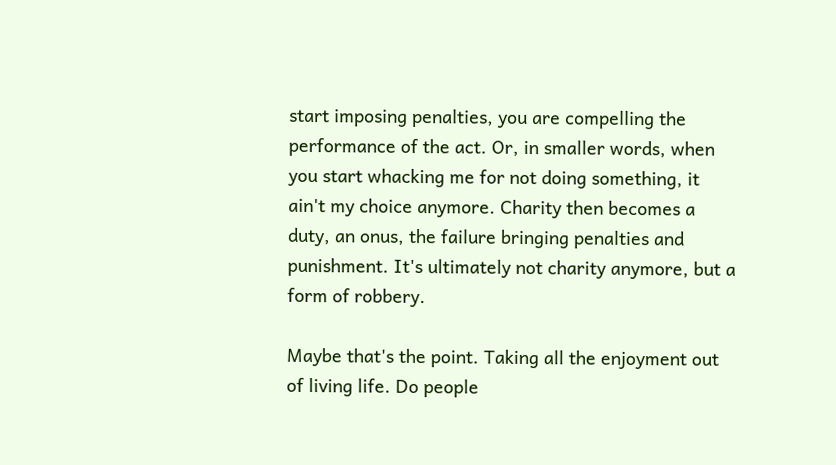start imposing penalties, you are compelling the performance of the act. Or, in smaller words, when you start whacking me for not doing something, it ain't my choice anymore. Charity then becomes a duty, an onus, the failure bringing penalties and punishment. It's ultimately not charity anymore, but a form of robbery.

Maybe that's the point. Taking all the enjoyment out of living life. Do people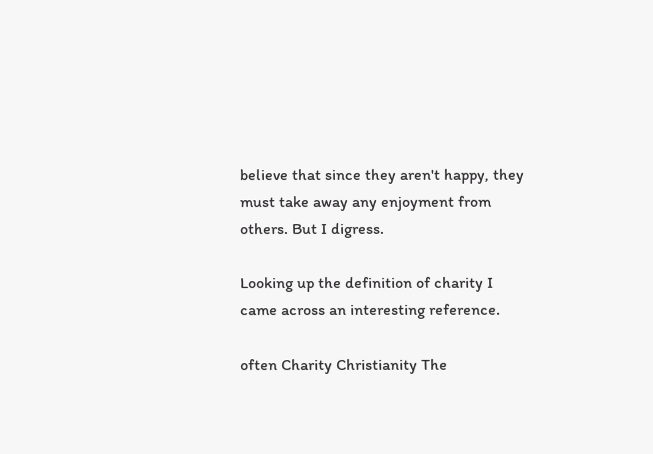believe that since they aren't happy, they must take away any enjoyment from others. But I digress.

Looking up the definition of charity I came across an interesting reference.

often Charity Christianity The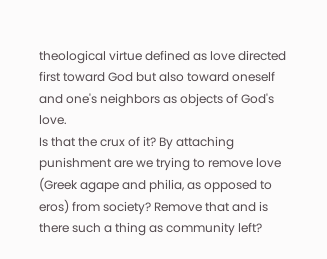theological virtue defined as love directed first toward God but also toward oneself and one's neighbors as objects of God's love.
Is that the crux of it? By attaching punishment are we trying to remove love (Greek agape and philia, as opposed to eros) from society? Remove that and is there such a thing as community left?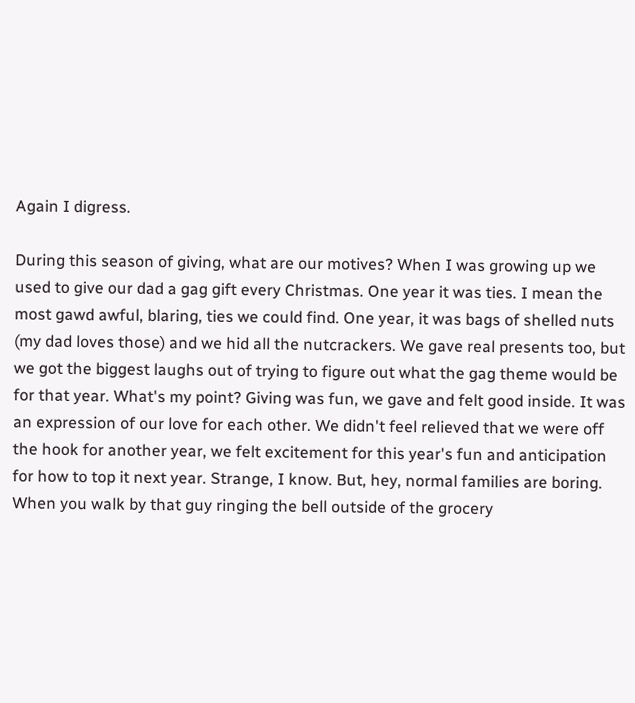Again I digress.

During this season of giving, what are our motives? When I was growing up we used to give our dad a gag gift every Christmas. One year it was ties. I mean the most gawd awful, blaring, ties we could find. One year, it was bags of shelled nuts (my dad loves those) and we hid all the nutcrackers. We gave real presents too, but we got the biggest laughs out of trying to figure out what the gag theme would be for that year. What's my point? Giving was fun, we gave and felt good inside. It was an expression of our love for each other. We didn't feel relieved that we were off the hook for another year, we felt excitement for this year's fun and anticipation for how to top it next year. Strange, I know. But, hey, normal families are boring. When you walk by that guy ringing the bell outside of the grocery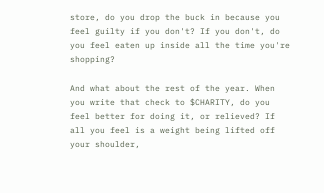store, do you drop the buck in because you feel guilty if you don't? If you don't, do you feel eaten up inside all the time you're shopping?

And what about the rest of the year. When you write that check to $CHARITY, do you feel better for doing it, or relieved? If all you feel is a weight being lifted off your shoulder,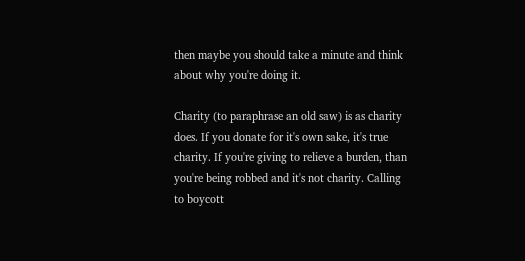then maybe you should take a minute and think about why you're doing it.

Charity (to paraphrase an old saw) is as charity does. If you donate for it's own sake, it's true charity. If you're giving to relieve a burden, than you're being robbed and it's not charity. Calling to boycott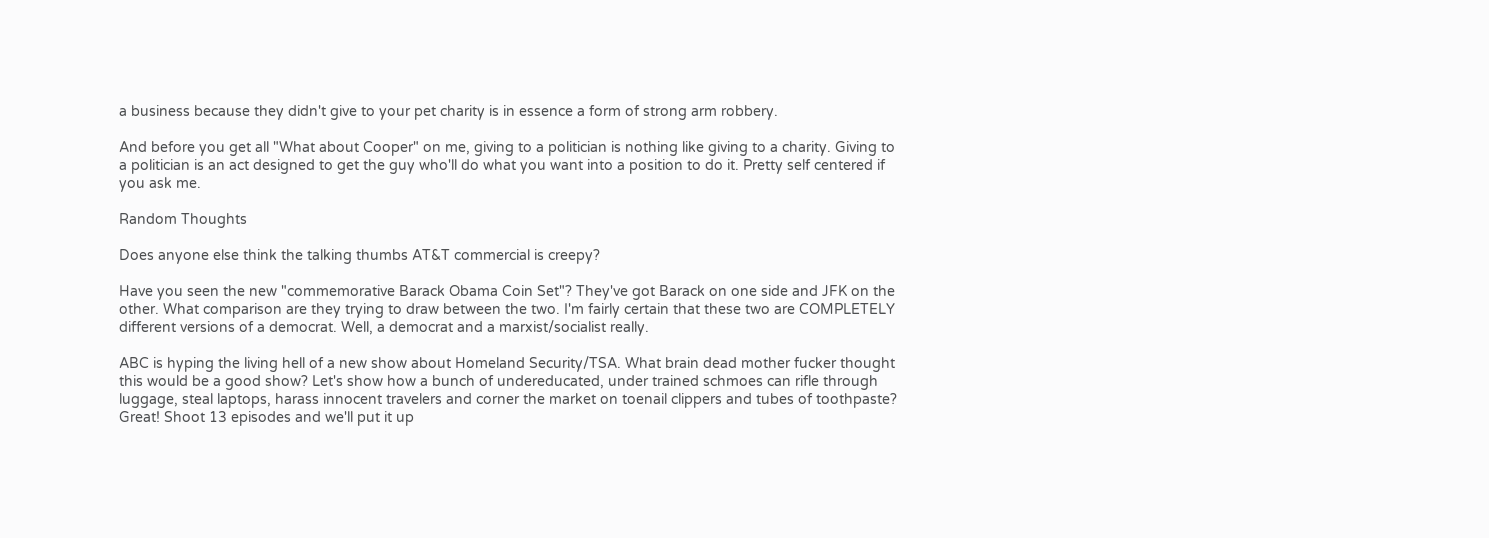a business because they didn't give to your pet charity is in essence a form of strong arm robbery.

And before you get all "What about Cooper" on me, giving to a politician is nothing like giving to a charity. Giving to a politician is an act designed to get the guy who'll do what you want into a position to do it. Pretty self centered if you ask me.

Random Thoughts

Does anyone else think the talking thumbs AT&T commercial is creepy?

Have you seen the new "commemorative Barack Obama Coin Set"? They've got Barack on one side and JFK on the other. What comparison are they trying to draw between the two. I'm fairly certain that these two are COMPLETELY different versions of a democrat. Well, a democrat and a marxist/socialist really.

ABC is hyping the living hell of a new show about Homeland Security/TSA. What brain dead mother fucker thought this would be a good show? Let's show how a bunch of undereducated, under trained schmoes can rifle through luggage, steal laptops, harass innocent travelers and corner the market on toenail clippers and tubes of toothpaste? Great! Shoot 13 episodes and we'll put it up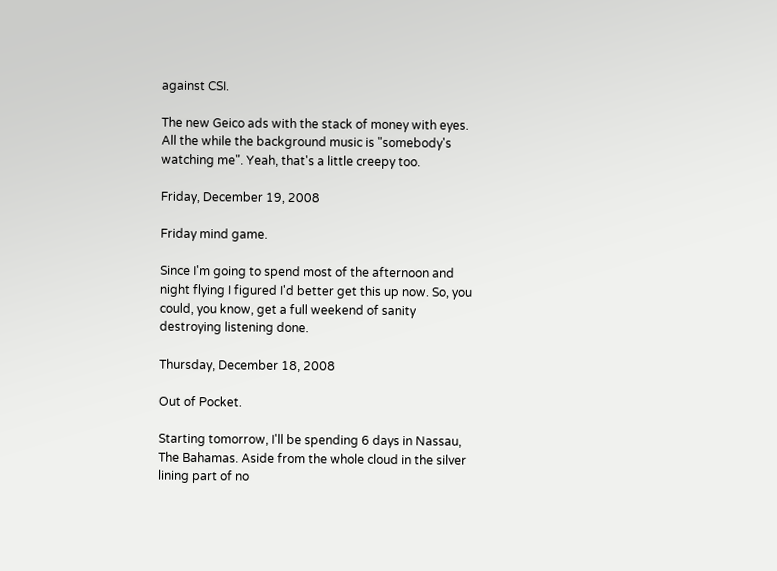against CSI.

The new Geico ads with the stack of money with eyes. All the while the background music is "somebody's watching me". Yeah, that's a little creepy too.

Friday, December 19, 2008

Friday mind game.

Since I'm going to spend most of the afternoon and night flying I figured I'd better get this up now. So, you could, you know, get a full weekend of sanity destroying listening done.

Thursday, December 18, 2008

Out of Pocket.

Starting tomorrow, I'll be spending 6 days in Nassau, The Bahamas. Aside from the whole cloud in the silver lining part of no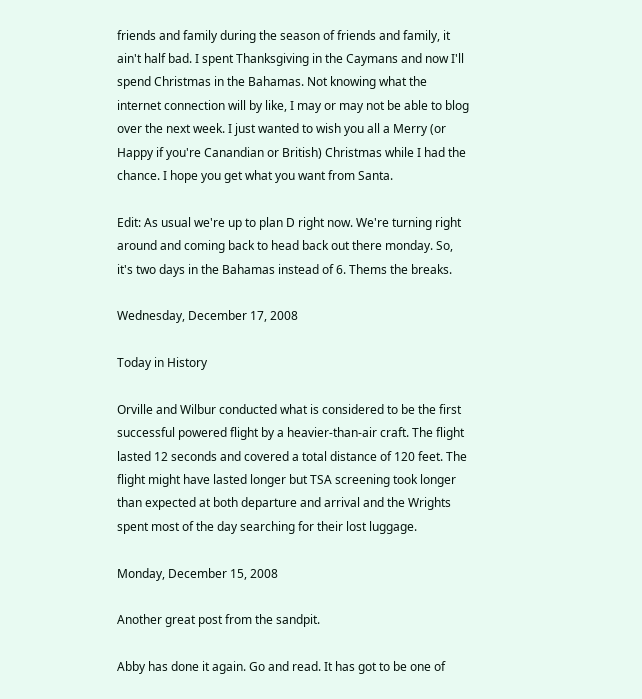friends and family during the season of friends and family, it ain't half bad. I spent Thanksgiving in the Caymans and now I'll spend Christmas in the Bahamas. Not knowing what the internet connection will by like, I may or may not be able to blog over the next week. I just wanted to wish you all a Merry (or Happy if you're Canandian or British) Christmas while I had the chance. I hope you get what you want from Santa.

Edit: As usual we're up to plan D right now. We're turning right around and coming back to head back out there monday. So, it's two days in the Bahamas instead of 6. Thems the breaks.

Wednesday, December 17, 2008

Today in History

Orville and Wilbur conducted what is considered to be the first successful powered flight by a heavier-than-air craft. The flight lasted 12 seconds and covered a total distance of 120 feet. The flight might have lasted longer but TSA screening took longer than expected at both departure and arrival and the Wrights spent most of the day searching for their lost luggage.

Monday, December 15, 2008

Another great post from the sandpit.

Abby has done it again. Go and read. It has got to be one of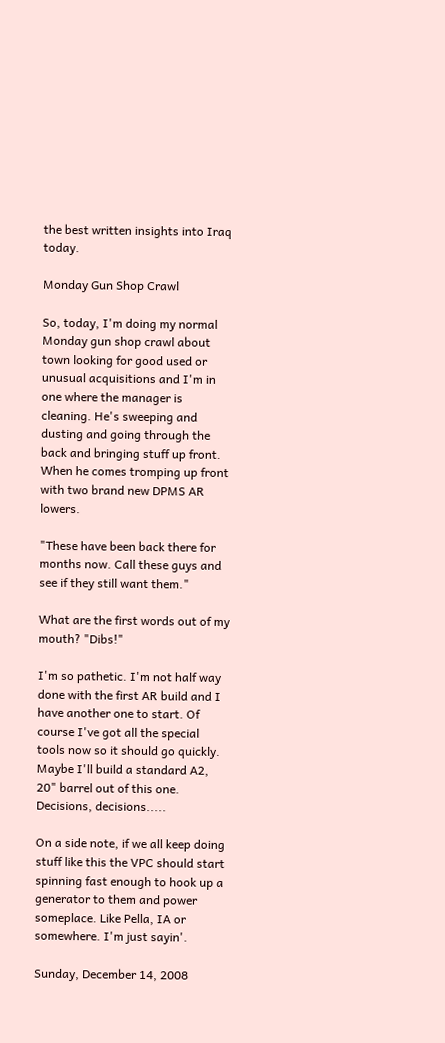the best written insights into Iraq today.

Monday Gun Shop Crawl

So, today, I'm doing my normal Monday gun shop crawl about town looking for good used or unusual acquisitions and I'm in one where the manager is cleaning. He's sweeping and dusting and going through the back and bringing stuff up front. When he comes tromping up front with two brand new DPMS AR lowers.

"These have been back there for months now. Call these guys and see if they still want them."

What are the first words out of my mouth? "Dibs!"

I'm so pathetic. I'm not half way done with the first AR build and I have another one to start. Of course I've got all the special tools now so it should go quickly. Maybe I'll build a standard A2, 20" barrel out of this one. Decisions, decisions.....

On a side note, if we all keep doing stuff like this the VPC should start spinning fast enough to hook up a generator to them and power someplace. Like Pella, IA or somewhere. I'm just sayin'.

Sunday, December 14, 2008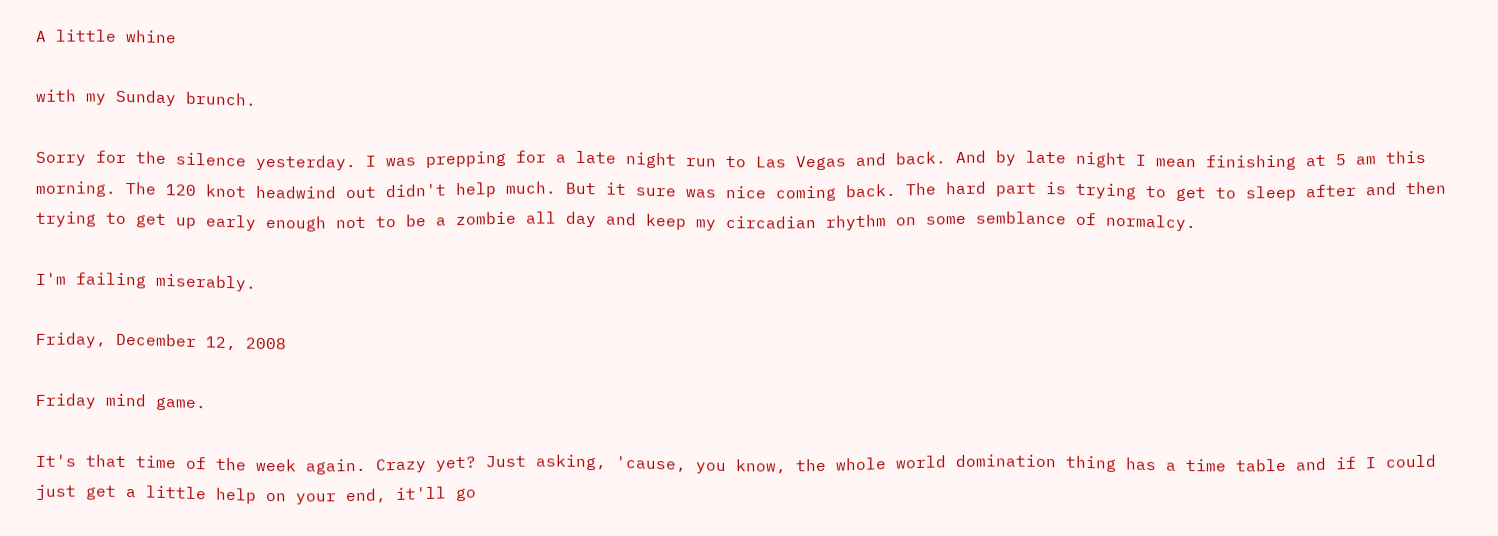A little whine

with my Sunday brunch.

Sorry for the silence yesterday. I was prepping for a late night run to Las Vegas and back. And by late night I mean finishing at 5 am this morning. The 120 knot headwind out didn't help much. But it sure was nice coming back. The hard part is trying to get to sleep after and then trying to get up early enough not to be a zombie all day and keep my circadian rhythm on some semblance of normalcy.

I'm failing miserably.

Friday, December 12, 2008

Friday mind game.

It's that time of the week again. Crazy yet? Just asking, 'cause, you know, the whole world domination thing has a time table and if I could just get a little help on your end, it'll go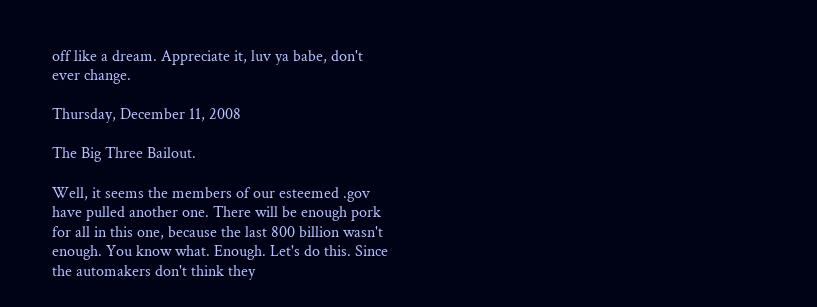off like a dream. Appreciate it, luv ya babe, don't ever change.

Thursday, December 11, 2008

The Big Three Bailout.

Well, it seems the members of our esteemed .gov have pulled another one. There will be enough pork for all in this one, because the last 800 billion wasn't enough. You know what. Enough. Let's do this. Since the automakers don't think they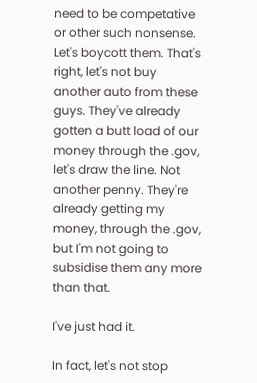need to be competative or other such nonsense. Let's boycott them. That's right, let's not buy another auto from these guys. They've already gotten a butt load of our money through the .gov, let's draw the line. Not another penny. They're already getting my money, through the .gov, but I'm not going to subsidise them any more than that.

I've just had it.

In fact, let's not stop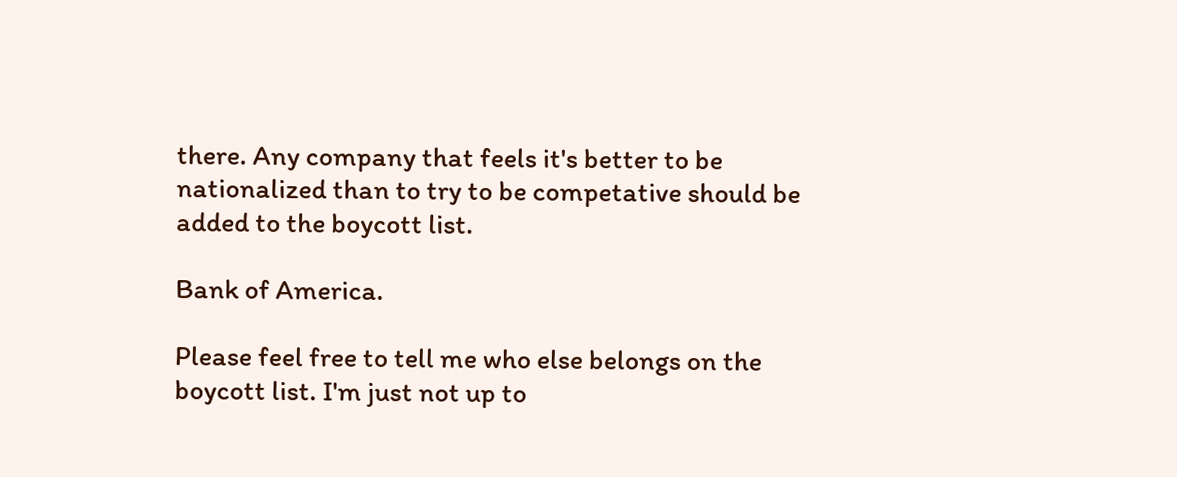there. Any company that feels it's better to be nationalized than to try to be competative should be added to the boycott list.

Bank of America.

Please feel free to tell me who else belongs on the boycott list. I'm just not up to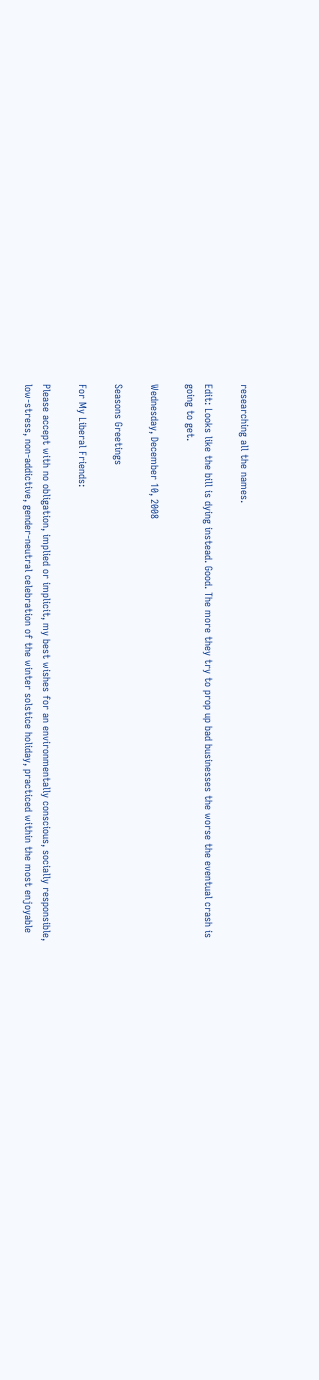researching all the names.

Edit: Looks like the bill is dying instead. Good. The more they try to prop up bad businesses the worse the eventual crash is going to get.

Wednesday, December 10, 2008

Seasons Greetings

For My Liberal Friends:

Please accept with no obligation, implied or implicit, my best wishes for an environmentally conscious, socially responsible, low-stress, non-addictive, gender-neutral celebration of the winter solstice holiday, practiced within the most enjoyable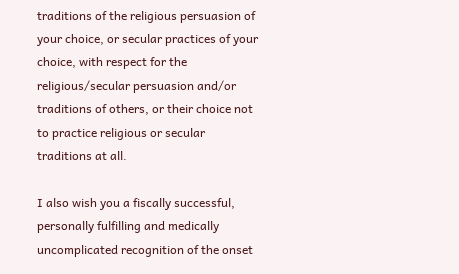traditions of the religious persuasion of your choice, or secular practices of your choice, with respect for the religious/secular persuasion and/or traditions of others, or their choice not to practice religious or secular traditions at all.

I also wish you a fiscally successful, personally fulfilling and medically uncomplicated recognition of the onset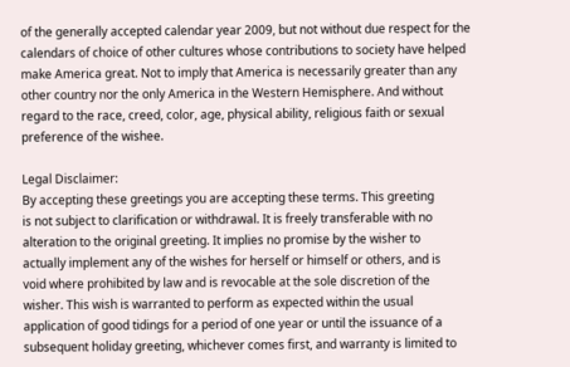of the generally accepted calendar year 2009, but not without due respect for the calendars of choice of other cultures whose contributions to society have helped make America great. Not to imply that America is necessarily greater than any other country nor the only America in the Western Hemisphere. And without regard to the race, creed, color, age, physical ability, religious faith or sexual preference of the wishee.

Legal Disclaimer:
By accepting these greetings you are accepting these terms. This greeting
is not subject to clarification or withdrawal. It is freely transferable with no
alteration to the original greeting. It implies no promise by the wisher to
actually implement any of the wishes for herself or himself or others, and is
void where prohibited by law and is revocable at the sole discretion of the
wisher. This wish is warranted to perform as expected within the usual
application of good tidings for a period of one year or until the issuance of a
subsequent holiday greeting, whichever comes first, and warranty is limited to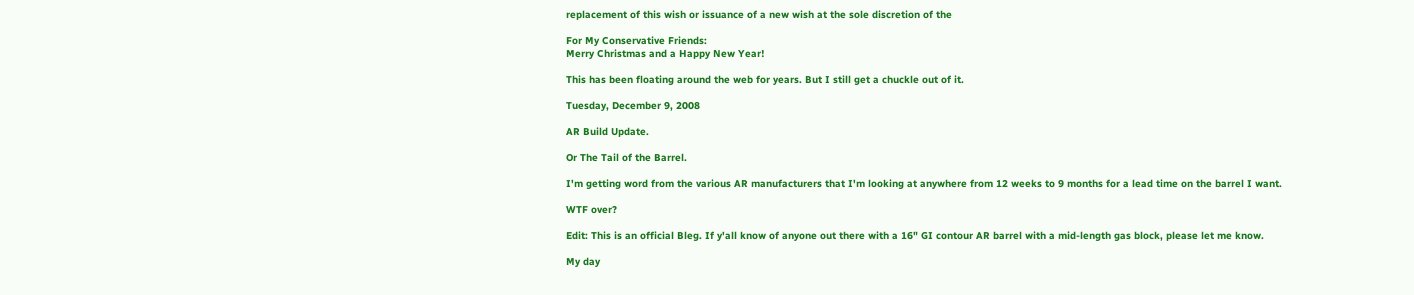replacement of this wish or issuance of a new wish at the sole discretion of the

For My Conservative Friends:
Merry Christmas and a Happy New Year!

This has been floating around the web for years. But I still get a chuckle out of it.

Tuesday, December 9, 2008

AR Build Update.

Or The Tail of the Barrel.

I'm getting word from the various AR manufacturers that I'm looking at anywhere from 12 weeks to 9 months for a lead time on the barrel I want.

WTF over?

Edit: This is an official Bleg. If y'all know of anyone out there with a 16" GI contour AR barrel with a mid-length gas block, please let me know.

My day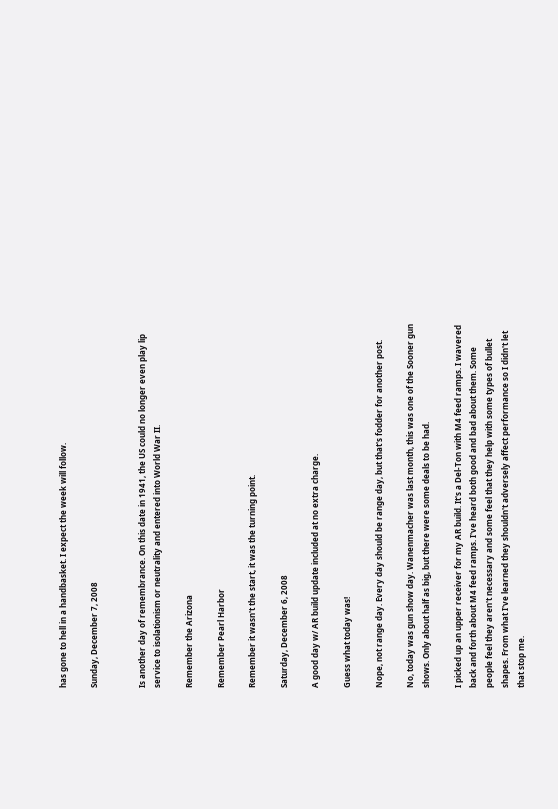has gone to hell in a handbasket. I expect the week will follow.

Sunday, December 7, 2008


Is another day of remembrance. On this date in 1941, the US could no longer even play lip service to isolationism or neutrality and entered into World War II.

Remember the Arizona

Remember Pearl Harbor

Remember it wasn't the start, it was the turning point.

Saturday, December 6, 2008

A good day w/ AR build update included at no extra charge.

Guess what today was!

Nope, not range day. Every day should be range day, but that's fodder for another post.

No, today was gun show day. Wanenmacher was last month, this was one of the Sooner gun shows. Only about half as big, but there were some deals to be had.

I picked up an upper receiver for my AR build. It's a Del-Ton with M4 feed ramps. I wavered back and forth about M4 feed ramps. I've heard both good and bad about them. Some people feel they aren't necessary and some feel that they help with some types of bullet shapes. From what I've learned they shouldn't adversely affect performance so I didn't let that stop me.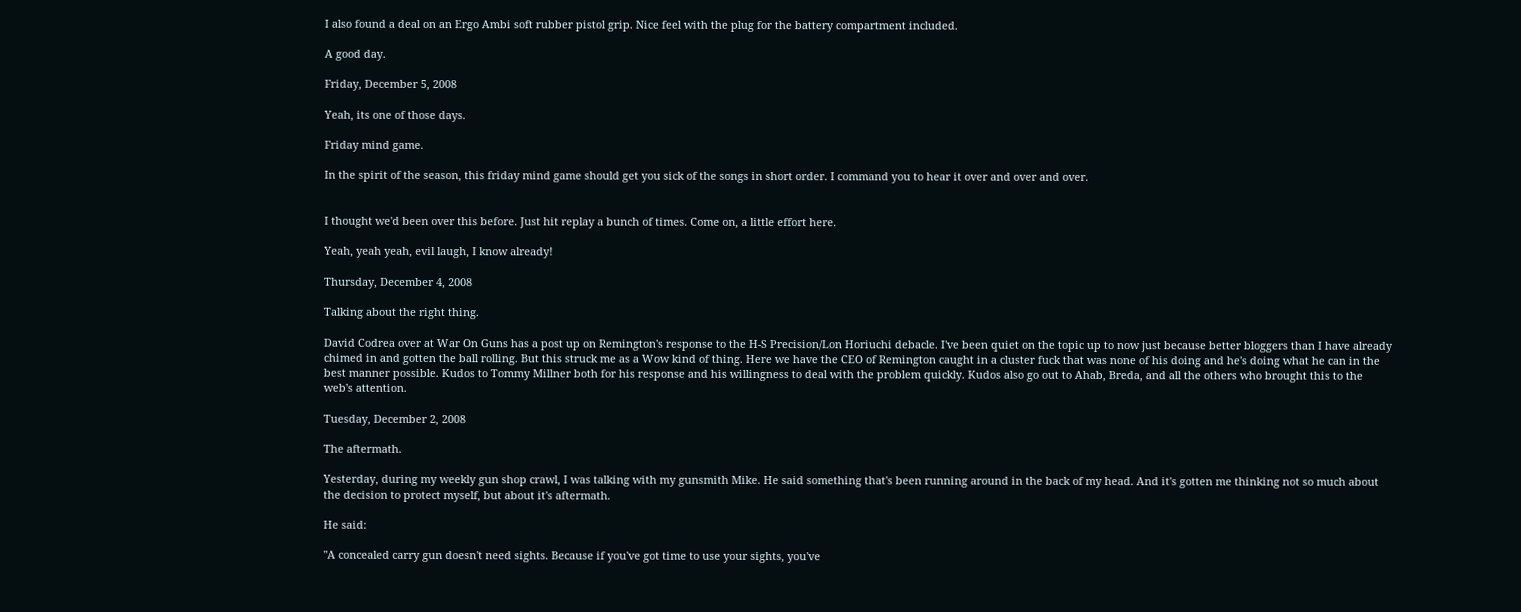I also found a deal on an Ergo Ambi soft rubber pistol grip. Nice feel with the plug for the battery compartment included.

A good day.

Friday, December 5, 2008

Yeah, its one of those days.

Friday mind game.

In the spirit of the season, this friday mind game should get you sick of the songs in short order. I command you to hear it over and over and over.


I thought we'd been over this before. Just hit replay a bunch of times. Come on, a little effort here.

Yeah, yeah yeah, evil laugh, I know already!

Thursday, December 4, 2008

Talking about the right thing.

David Codrea over at War On Guns has a post up on Remington's response to the H-S Precision/Lon Horiuchi debacle. I've been quiet on the topic up to now just because better bloggers than I have already chimed in and gotten the ball rolling. But this struck me as a Wow kind of thing. Here we have the CEO of Remington caught in a cluster fuck that was none of his doing and he's doing what he can in the best manner possible. Kudos to Tommy Millner both for his response and his willingness to deal with the problem quickly. Kudos also go out to Ahab, Breda, and all the others who brought this to the web's attention.

Tuesday, December 2, 2008

The aftermath.

Yesterday, during my weekly gun shop crawl, I was talking with my gunsmith Mike. He said something that's been running around in the back of my head. And it's gotten me thinking not so much about the decision to protect myself, but about it's aftermath.

He said:

"A concealed carry gun doesn't need sights. Because if you've got time to use your sights, you've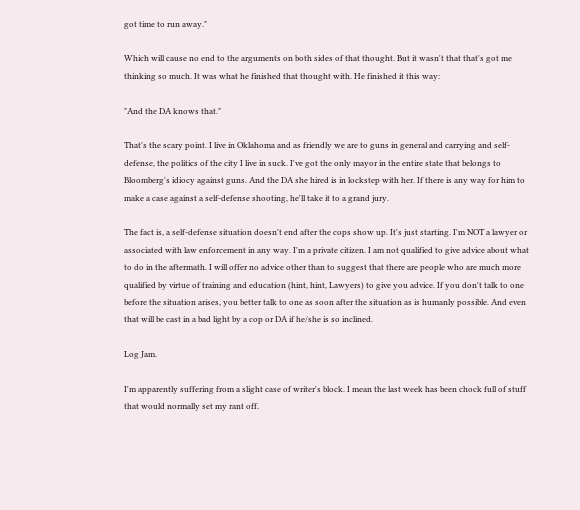got time to run away."

Which will cause no end to the arguments on both sides of that thought. But it wasn't that that's got me thinking so much. It was what he finished that thought with. He finished it this way:

"And the DA knows that."

That's the scary point. I live in Oklahoma and as friendly we are to guns in general and carrying and self-defense, the politics of the city I live in suck. I've got the only mayor in the entire state that belongs to Bloomberg's idiocy against guns. And the DA she hired is in lockstep with her. If there is any way for him to make a case against a self-defense shooting, he'll take it to a grand jury.

The fact is, a self-defense situation doesn't end after the cops show up. It's just starting. I'm NOT a lawyer or associated with law enforcement in any way. I'm a private citizen. I am not qualified to give advice about what to do in the aftermath. I will offer no advice other than to suggest that there are people who are much more qualified by virtue of training and education (hint, hint, Lawyers) to give you advice. If you don't talk to one before the situation arises, you better talk to one as soon after the situation as is humanly possible. And even that will be cast in a bad light by a cop or DA if he/she is so inclined.

Log Jam.

I'm apparently suffering from a slight case of writer's block. I mean the last week has been chock full of stuff that would normally set my rant off.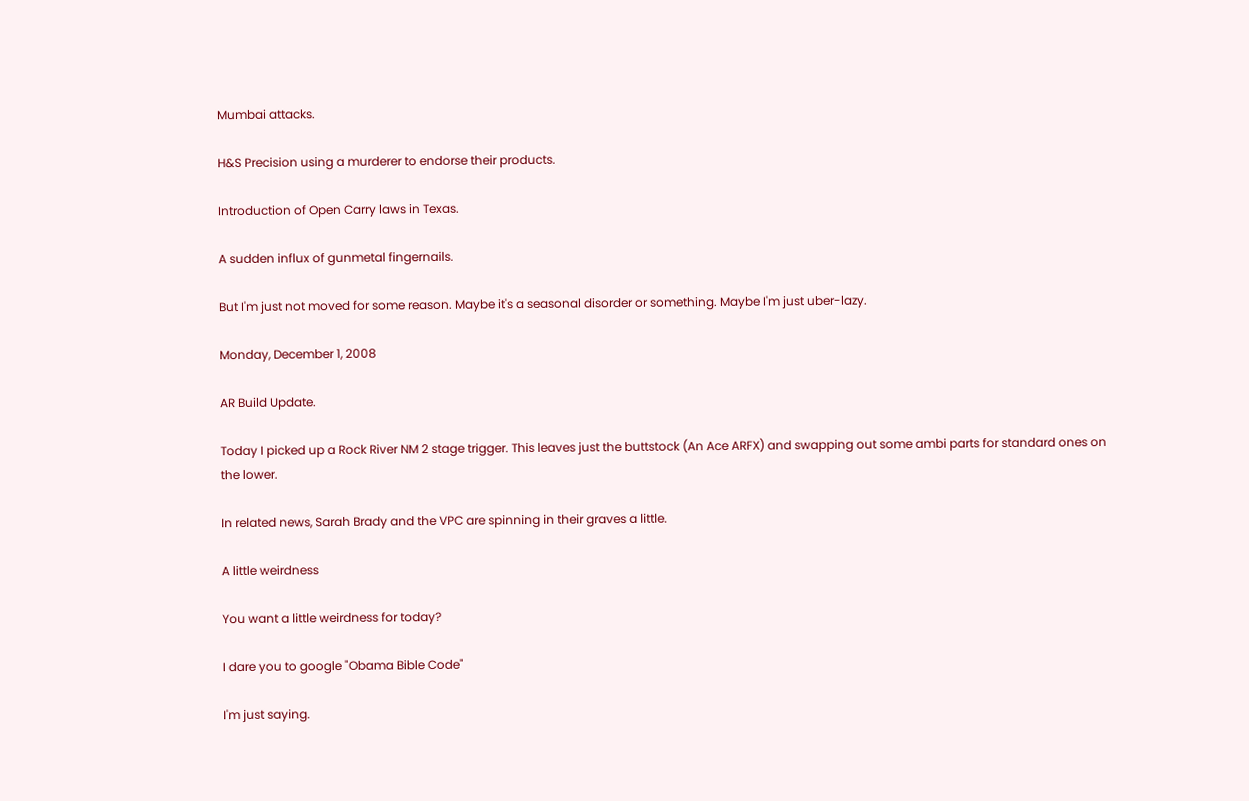Mumbai attacks.

H&S Precision using a murderer to endorse their products.

Introduction of Open Carry laws in Texas.

A sudden influx of gunmetal fingernails.

But I'm just not moved for some reason. Maybe it's a seasonal disorder or something. Maybe I'm just uber-lazy.

Monday, December 1, 2008

AR Build Update.

Today I picked up a Rock River NM 2 stage trigger. This leaves just the buttstock (An Ace ARFX) and swapping out some ambi parts for standard ones on the lower.

In related news, Sarah Brady and the VPC are spinning in their graves a little.

A little weirdness

You want a little weirdness for today?

I dare you to google "Obama Bible Code"

I'm just saying.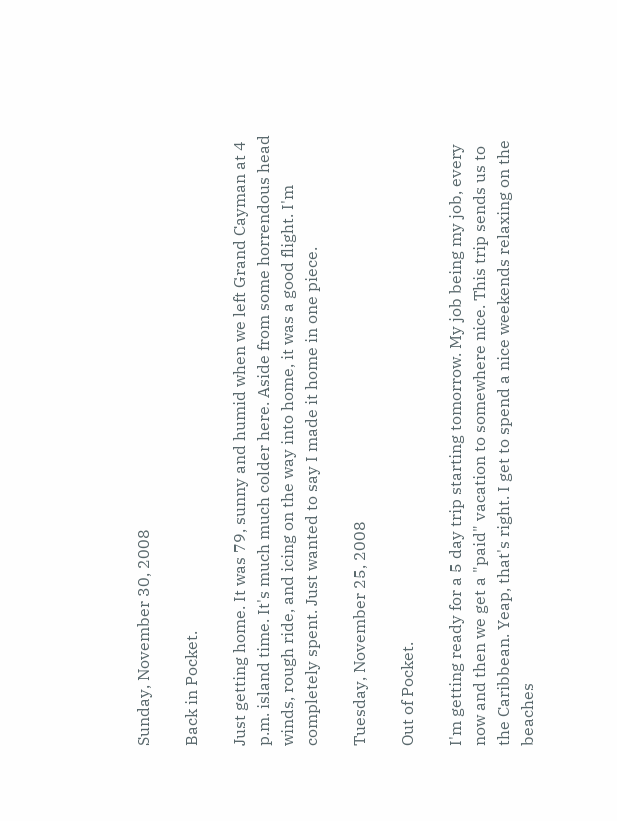Sunday, November 30, 2008

Back in Pocket.

Just getting home. It was 79, sunny and humid when we left Grand Cayman at 4 p.m. island time. It's much much colder here. Aside from some horrendous head winds, rough ride, and icing on the way into home, it was a good flight. I'm completely spent. Just wanted to say I made it home in one piece.

Tuesday, November 25, 2008

Out of Pocket.

I'm getting ready for a 5 day trip starting tomorrow. My job being my job, every now and then we get a "paid" vacation to somewhere nice. This trip sends us to the Caribbean. Yeap, that's right. I get to spend a nice weekends relaxing on the beaches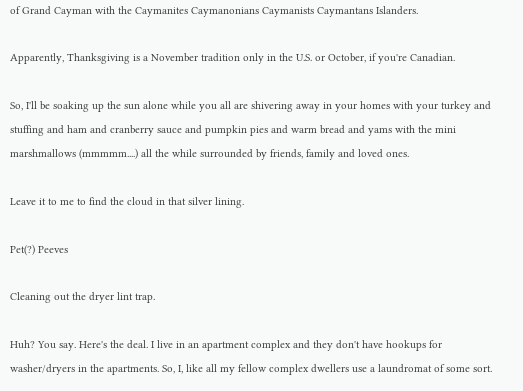of Grand Cayman with the Caymanites Caymanonians Caymanists Caymantans Islanders.

Apparently, Thanksgiving is a November tradition only in the U.S. or October, if you're Canadian.

So, I'll be soaking up the sun alone while you all are shivering away in your homes with your turkey and stuffing and ham and cranberry sauce and pumpkin pies and warm bread and yams with the mini marshmallows (mmmmm....) all the while surrounded by friends, family and loved ones.

Leave it to me to find the cloud in that silver lining.

Pet(?) Peeves

Cleaning out the dryer lint trap.

Huh? You say. Here's the deal. I live in an apartment complex and they don't have hookups for washer/dryers in the apartments. So, I, like all my fellow complex dwellers use a laundromat of some sort.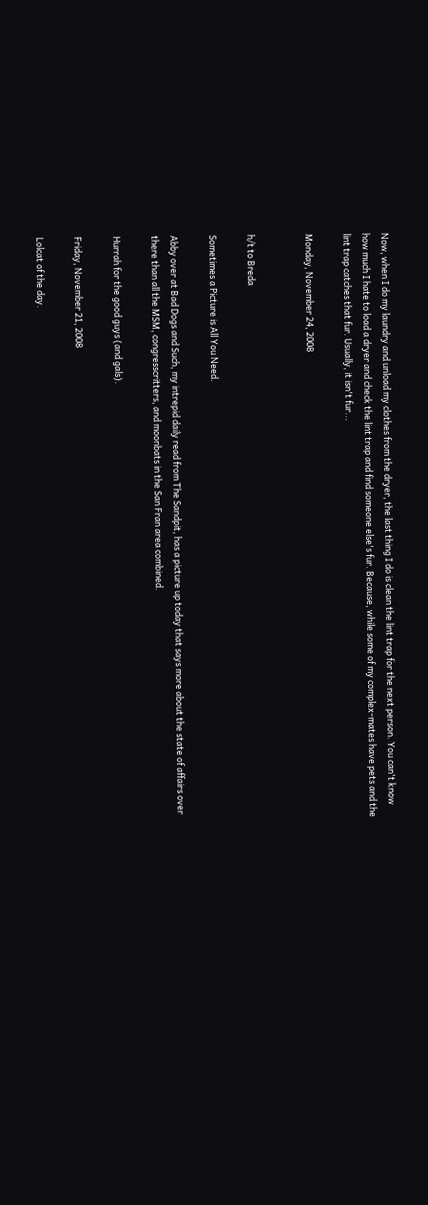Now, when I do my laundry and unload my clothes from the dryer, the last thing I do is clean the lint trap for the next person. You can't know how much I hate to load a dryer and check the lint trap and find someone else's fur. Because, while some of my complex-mates have pets and the lint trap catches that fur. Usually, it isn't fur...

Monday, November 24, 2008


h/t to Breda

Sometimes a Picture is All You Need.

Abby over at Bad Dogs and Such, my intrepid daily read from The Sandpit, has a picture up today that says more about the state of affairs over there than all the MSM, congresscritters, and moonbats in the San Fran area combined.

Hurrah for the good guys (and gals).

Friday, November 21, 2008

Lolcat of the day.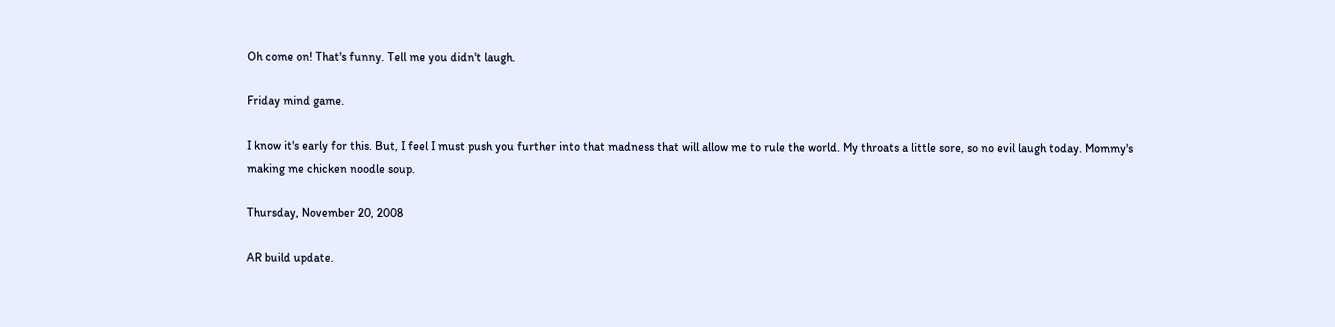Oh come on! That's funny. Tell me you didn't laugh.

Friday mind game.

I know it's early for this. But, I feel I must push you further into that madness that will allow me to rule the world. My throats a little sore, so no evil laugh today. Mommy's making me chicken noodle soup.

Thursday, November 20, 2008

AR build update.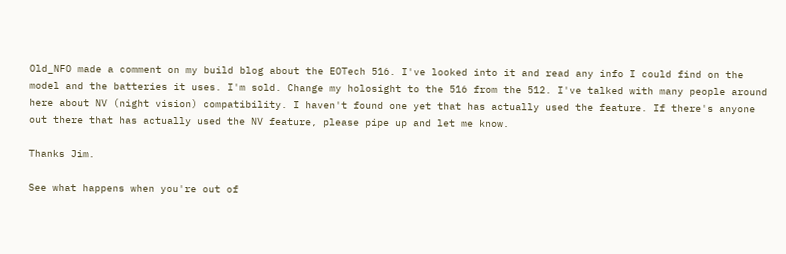Old_NFO made a comment on my build blog about the EOTech 516. I've looked into it and read any info I could find on the model and the batteries it uses. I'm sold. Change my holosight to the 516 from the 512. I've talked with many people around here about NV (night vision) compatibility. I haven't found one yet that has actually used the feature. If there's anyone out there that has actually used the NV feature, please pipe up and let me know.

Thanks Jim.

See what happens when you're out of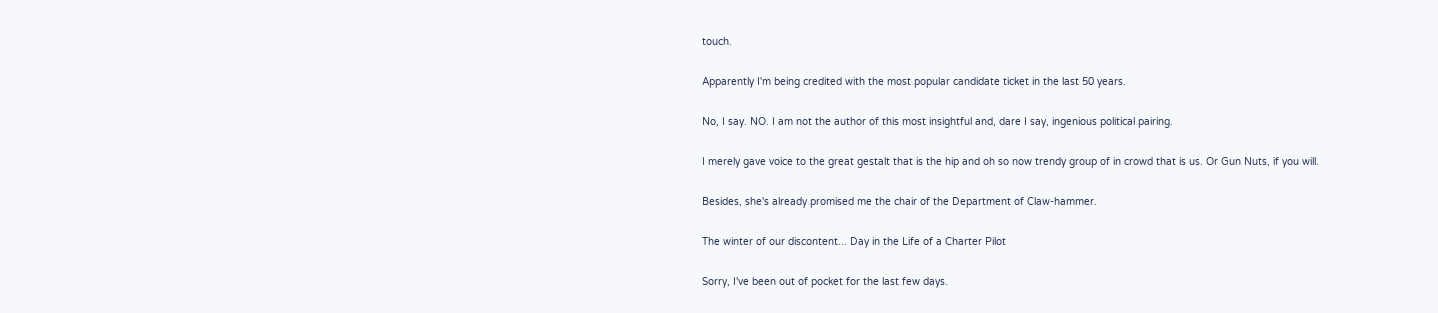touch.

Apparently I'm being credited with the most popular candidate ticket in the last 50 years.

No, I say. NO. I am not the author of this most insightful and, dare I say, ingenious political pairing.

I merely gave voice to the great gestalt that is the hip and oh so now trendy group of in crowd that is us. Or Gun Nuts, if you will.

Besides, she's already promised me the chair of the Department of Claw-hammer.

The winter of our discontent... Day in the Life of a Charter Pilot

Sorry, I've been out of pocket for the last few days.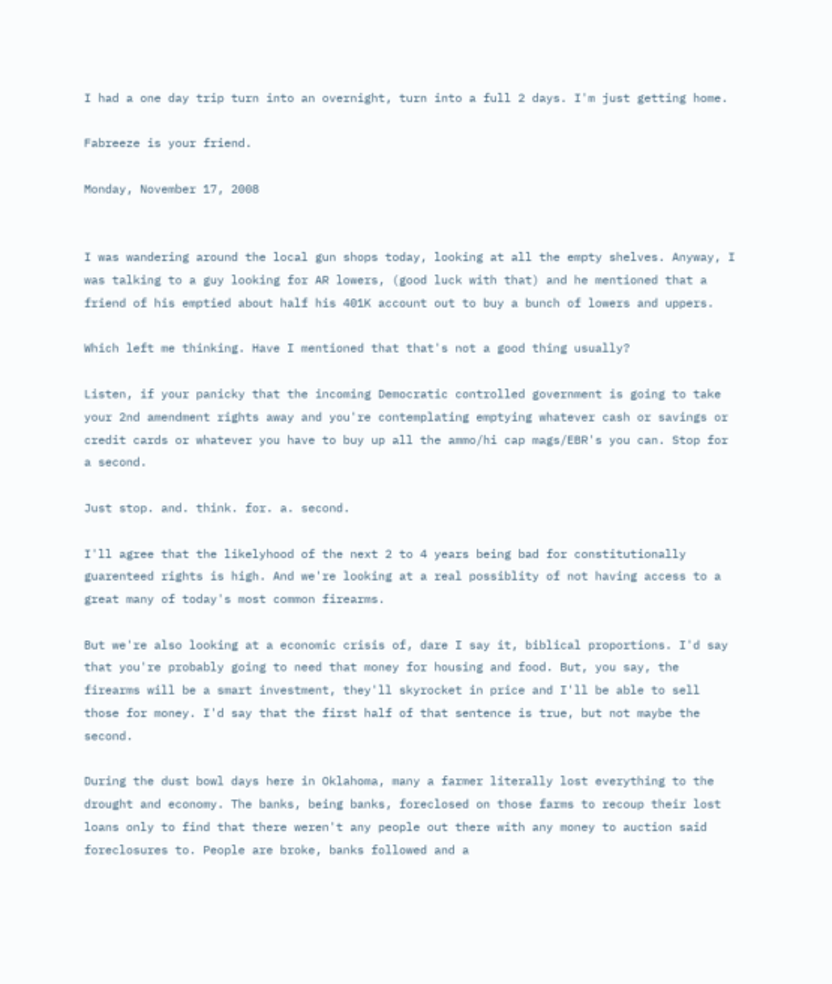I had a one day trip turn into an overnight, turn into a full 2 days. I'm just getting home.

Fabreeze is your friend.

Monday, November 17, 2008


I was wandering around the local gun shops today, looking at all the empty shelves. Anyway, I was talking to a guy looking for AR lowers, (good luck with that) and he mentioned that a friend of his emptied about half his 401K account out to buy a bunch of lowers and uppers.

Which left me thinking. Have I mentioned that that's not a good thing usually?

Listen, if your panicky that the incoming Democratic controlled government is going to take your 2nd amendment rights away and you're contemplating emptying whatever cash or savings or credit cards or whatever you have to buy up all the ammo/hi cap mags/EBR's you can. Stop for a second.

Just stop. and. think. for. a. second.

I'll agree that the likelyhood of the next 2 to 4 years being bad for constitutionally guarenteed rights is high. And we're looking at a real possiblity of not having access to a great many of today's most common firearms.

But we're also looking at a economic crisis of, dare I say it, biblical proportions. I'd say that you're probably going to need that money for housing and food. But, you say, the firearms will be a smart investment, they'll skyrocket in price and I'll be able to sell those for money. I'd say that the first half of that sentence is true, but not maybe the second.

During the dust bowl days here in Oklahoma, many a farmer literally lost everything to the drought and economy. The banks, being banks, foreclosed on those farms to recoup their lost loans only to find that there weren't any people out there with any money to auction said foreclosures to. People are broke, banks followed and a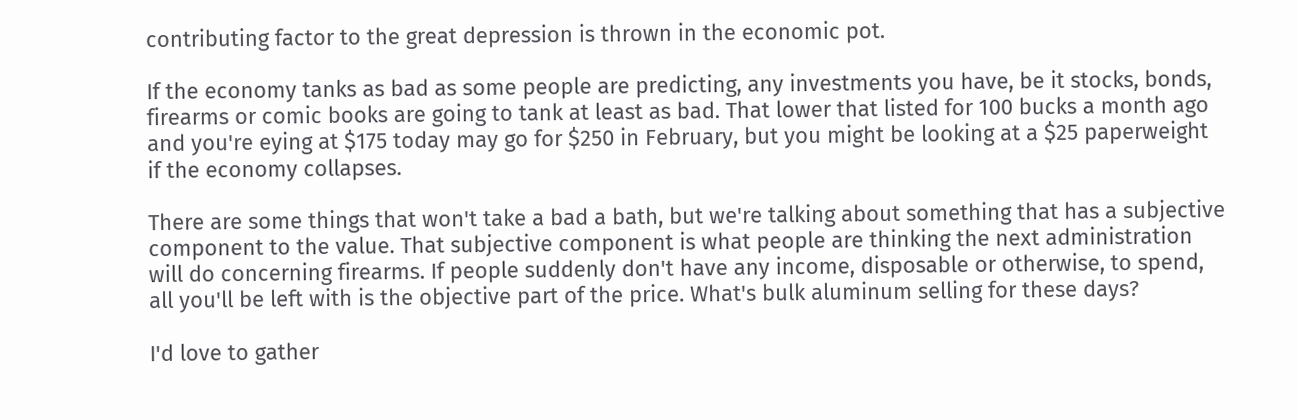contributing factor to the great depression is thrown in the economic pot.

If the economy tanks as bad as some people are predicting, any investments you have, be it stocks, bonds, firearms or comic books are going to tank at least as bad. That lower that listed for 100 bucks a month ago and you're eying at $175 today may go for $250 in February, but you might be looking at a $25 paperweight if the economy collapses.

There are some things that won't take a bad a bath, but we're talking about something that has a subjective component to the value. That subjective component is what people are thinking the next administration will do concerning firearms. If people suddenly don't have any income, disposable or otherwise, to spend, all you'll be left with is the objective part of the price. What's bulk aluminum selling for these days?

I'd love to gather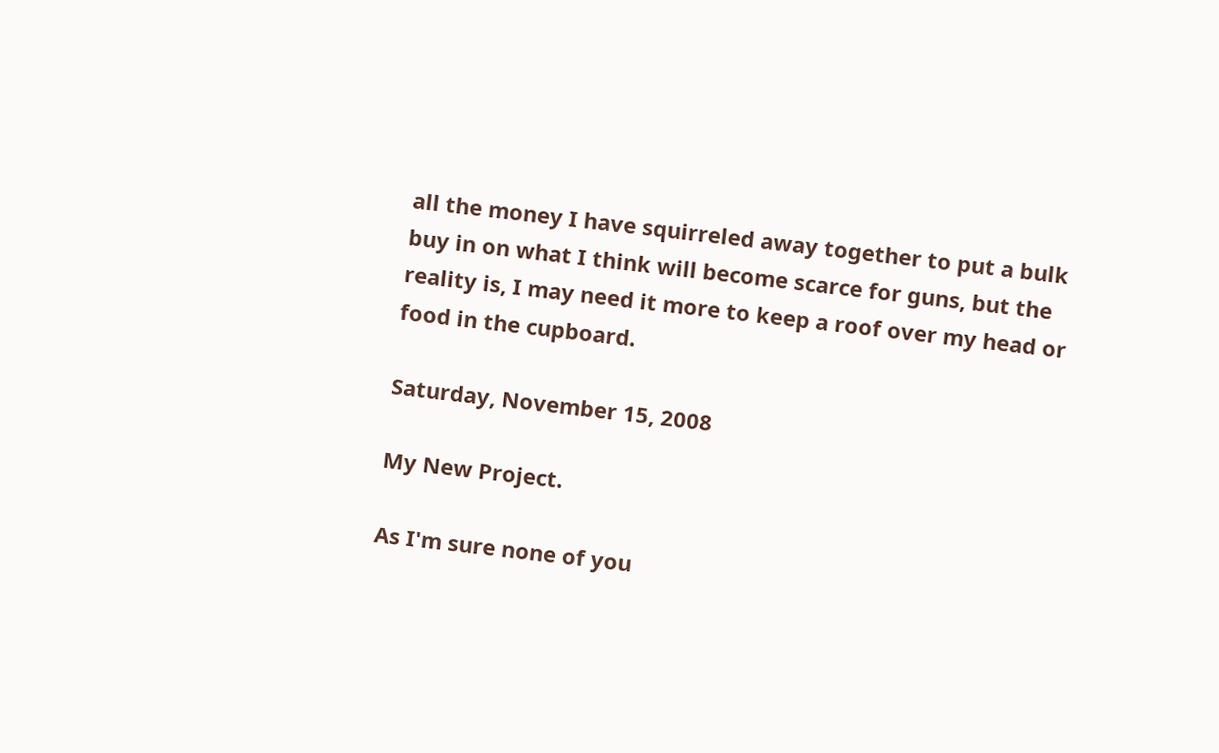all the money I have squirreled away together to put a bulk buy in on what I think will become scarce for guns, but the reality is, I may need it more to keep a roof over my head or food in the cupboard.

Saturday, November 15, 2008

My New Project.

As I'm sure none of you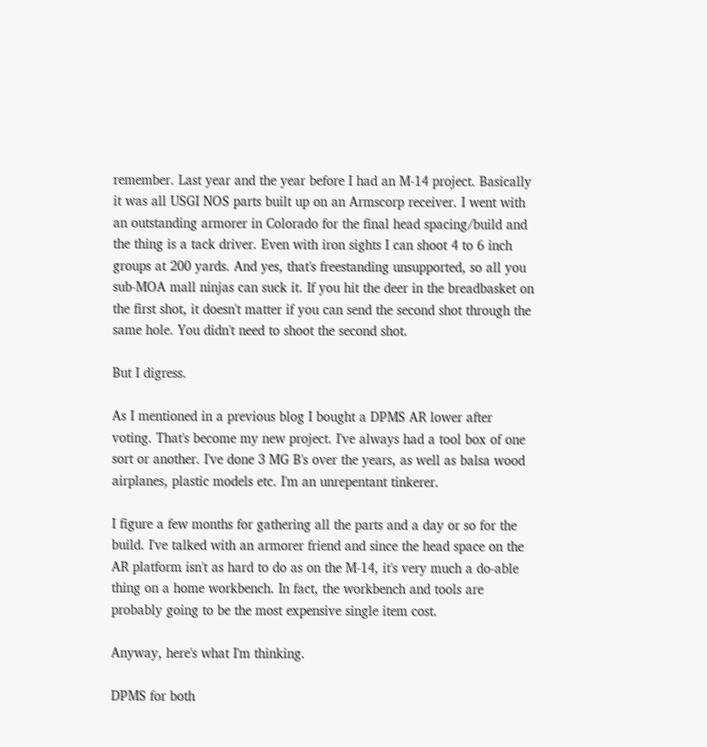remember. Last year and the year before I had an M-14 project. Basically it was all USGI NOS parts built up on an Armscorp receiver. I went with an outstanding armorer in Colorado for the final head spacing/build and the thing is a tack driver. Even with iron sights I can shoot 4 to 6 inch groups at 200 yards. And yes, that's freestanding unsupported, so all you sub-MOA mall ninjas can suck it. If you hit the deer in the breadbasket on the first shot, it doesn't matter if you can send the second shot through the same hole. You didn't need to shoot the second shot.

But I digress.

As I mentioned in a previous blog I bought a DPMS AR lower after voting. That's become my new project. I've always had a tool box of one sort or another. I've done 3 MG B's over the years, as well as balsa wood airplanes, plastic models etc. I'm an unrepentant tinkerer.

I figure a few months for gathering all the parts and a day or so for the build. I've talked with an armorer friend and since the head space on the AR platform isn't as hard to do as on the M-14, it's very much a do-able thing on a home workbench. In fact, the workbench and tools are probably going to be the most expensive single item cost.

Anyway, here's what I'm thinking.

DPMS for both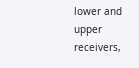lower and upper receivers,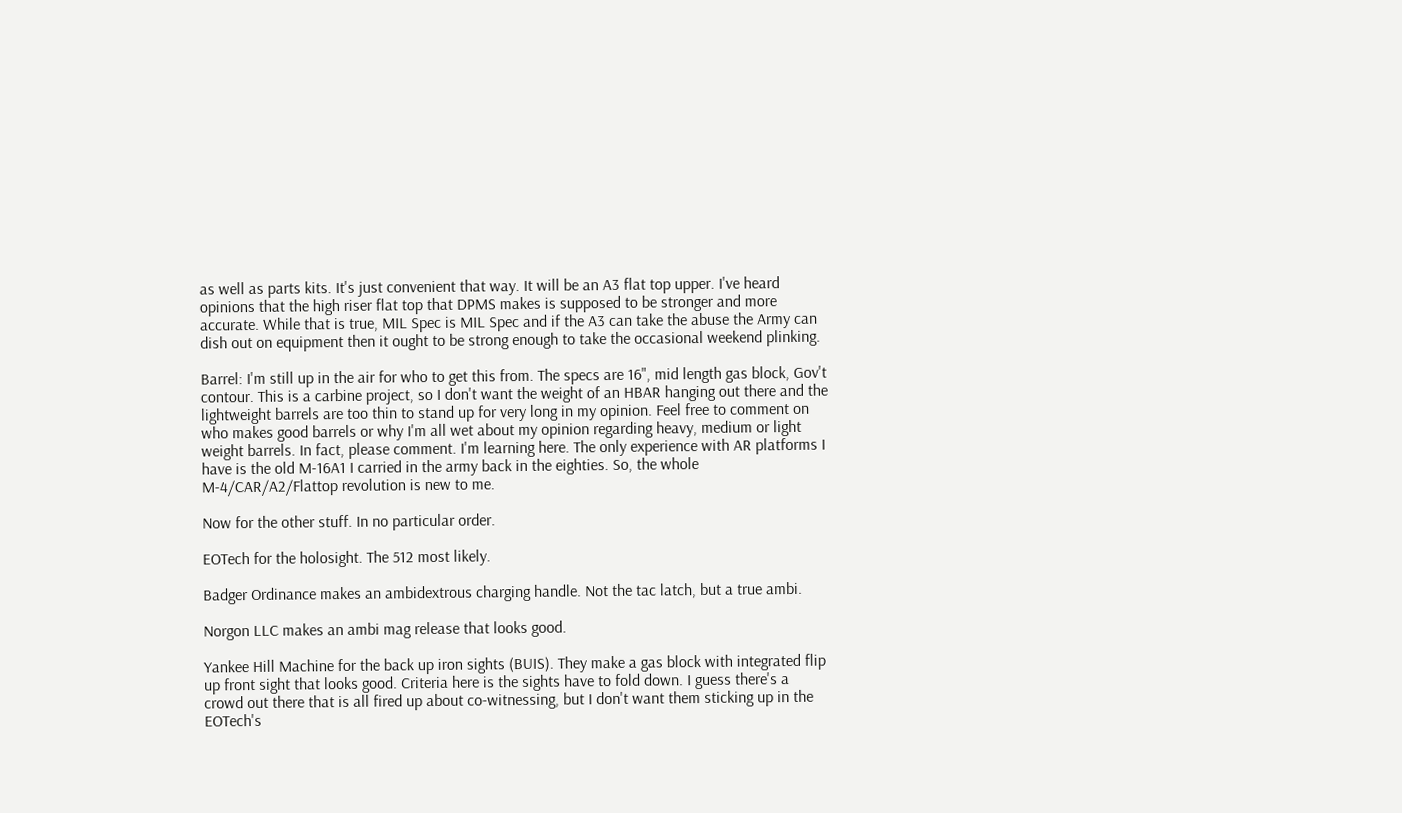as well as parts kits. It's just convenient that way. It will be an A3 flat top upper. I've heard opinions that the high riser flat top that DPMS makes is supposed to be stronger and more accurate. While that is true, MIL Spec is MIL Spec and if the A3 can take the abuse the Army can dish out on equipment then it ought to be strong enough to take the occasional weekend plinking.

Barrel: I'm still up in the air for who to get this from. The specs are 16", mid length gas block, Gov't contour. This is a carbine project, so I don't want the weight of an HBAR hanging out there and the lightweight barrels are too thin to stand up for very long in my opinion. Feel free to comment on who makes good barrels or why I'm all wet about my opinion regarding heavy, medium or light weight barrels. In fact, please comment. I'm learning here. The only experience with AR platforms I have is the old M-16A1 I carried in the army back in the eighties. So, the whole M-4/CAR/A2/Flattop revolution is new to me.

Now for the other stuff. In no particular order.

EOTech for the holosight. The 512 most likely.

Badger Ordinance makes an ambidextrous charging handle. Not the tac latch, but a true ambi.

Norgon LLC makes an ambi mag release that looks good.

Yankee Hill Machine for the back up iron sights (BUIS). They make a gas block with integrated flip up front sight that looks good. Criteria here is the sights have to fold down. I guess there's a crowd out there that is all fired up about co-witnessing, but I don't want them sticking up in the EOTech's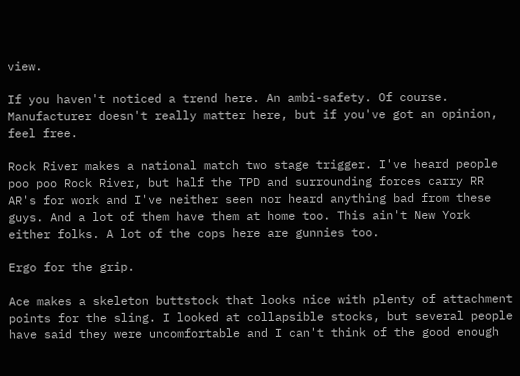view.

If you haven't noticed a trend here. An ambi-safety. Of course. Manufacturer doesn't really matter here, but if you've got an opinion, feel free.

Rock River makes a national match two stage trigger. I've heard people poo poo Rock River, but half the TPD and surrounding forces carry RR AR's for work and I've neither seen nor heard anything bad from these guys. And a lot of them have them at home too. This ain't New York either folks. A lot of the cops here are gunnies too.

Ergo for the grip.

Ace makes a skeleton buttstock that looks nice with plenty of attachment points for the sling. I looked at collapsible stocks, but several people have said they were uncomfortable and I can't think of the good enough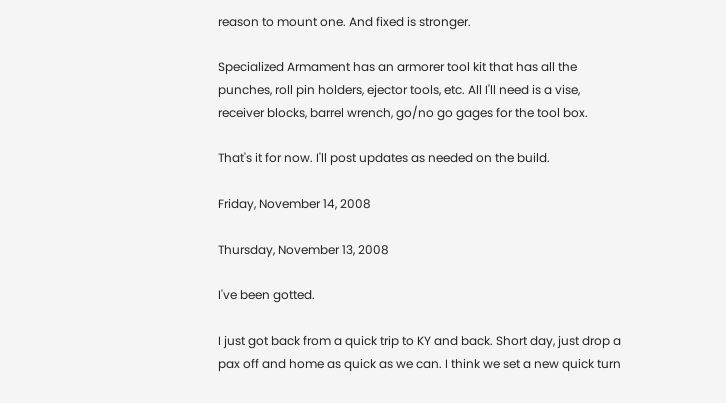reason to mount one. And fixed is stronger.

Specialized Armament has an armorer tool kit that has all the punches, roll pin holders, ejector tools, etc. All I'll need is a vise, receiver blocks, barrel wrench, go/no go gages for the tool box.

That's it for now. I'll post updates as needed on the build.

Friday, November 14, 2008

Thursday, November 13, 2008

I've been gotted.

I just got back from a quick trip to KY and back. Short day, just drop a pax off and home as quick as we can. I think we set a new quick turn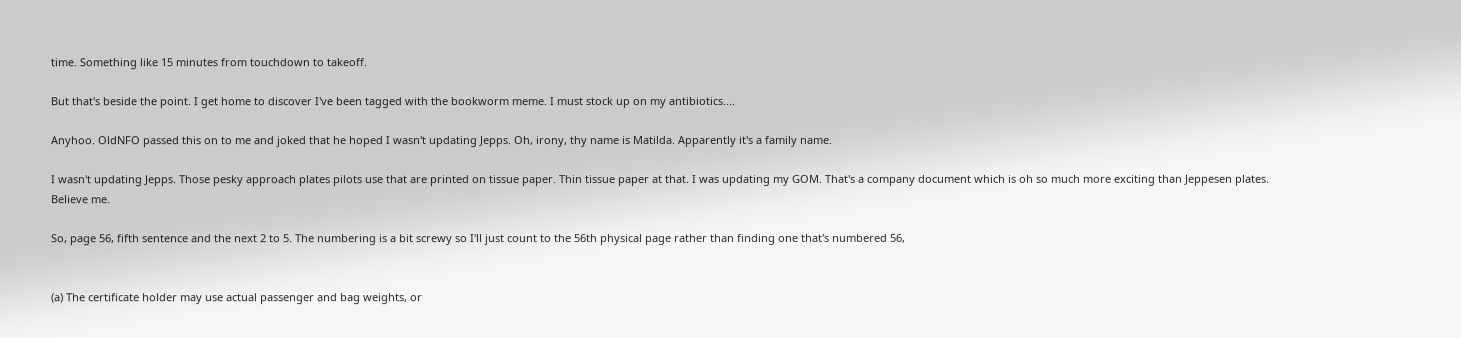time. Something like 15 minutes from touchdown to takeoff.

But that's beside the point. I get home to discover I've been tagged with the bookworm meme. I must stock up on my antibiotics....

Anyhoo. OldNFO passed this on to me and joked that he hoped I wasn't updating Jepps. Oh, irony, thy name is Matilda. Apparently it's a family name.

I wasn't updating Jepps. Those pesky approach plates pilots use that are printed on tissue paper. Thin tissue paper at that. I was updating my GOM. That's a company document which is oh so much more exciting than Jeppesen plates. Believe me.

So, page 56, fifth sentence and the next 2 to 5. The numbering is a bit screwy so I'll just count to the 56th physical page rather than finding one that's numbered 56,


(a) The certificate holder may use actual passenger and bag weights, or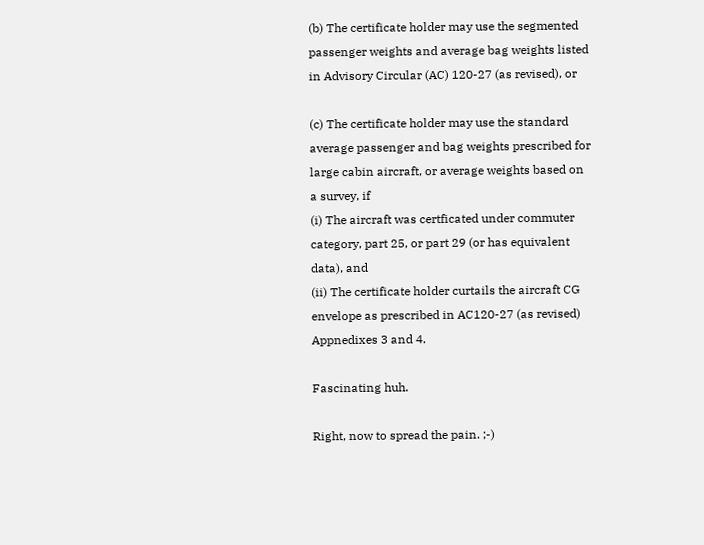(b) The certificate holder may use the segmented passenger weights and average bag weights listed in Advisory Circular (AC) 120-27 (as revised), or

(c) The certificate holder may use the standard average passenger and bag weights prescribed for large cabin aircraft, or average weights based on a survey, if
(i) The aircraft was certficated under commuter category, part 25, or part 29 (or has equivalent data), and
(ii) The certificate holder curtails the aircraft CG envelope as prescribed in AC120-27 (as revised) Appnedixes 3 and 4.

Fascinating huh.

Right, now to spread the pain. ;-)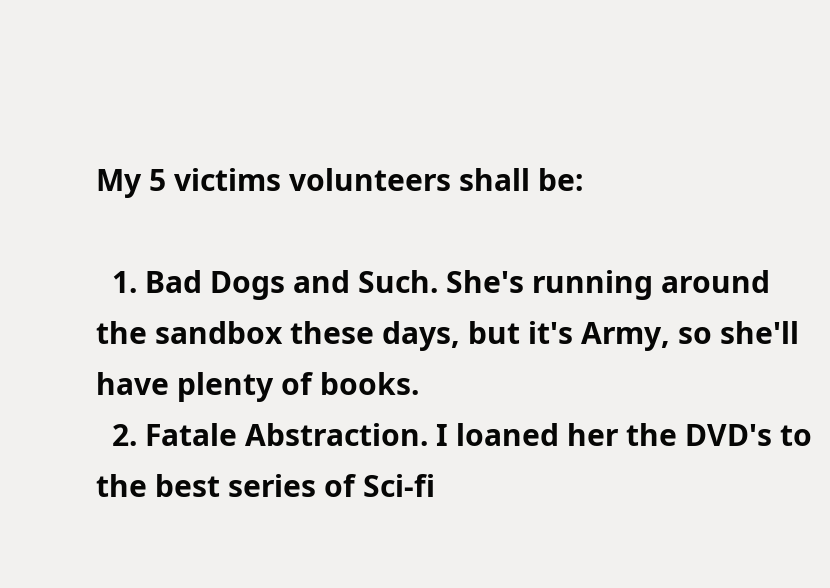My 5 victims volunteers shall be:

  1. Bad Dogs and Such. She's running around the sandbox these days, but it's Army, so she'll have plenty of books.
  2. Fatale Abstraction. I loaned her the DVD's to the best series of Sci-fi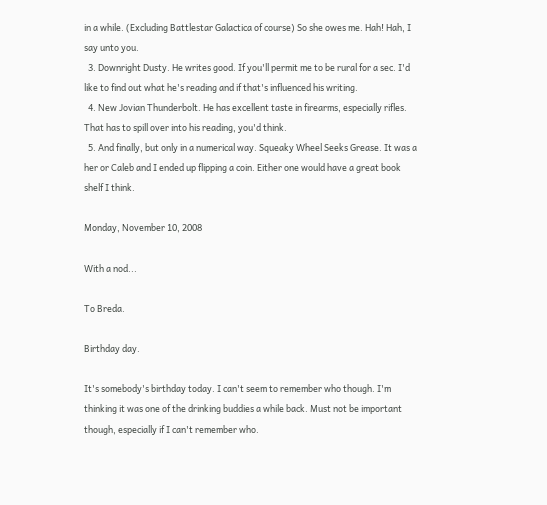in a while. (Excluding Battlestar Galactica of course) So she owes me. Hah! Hah, I say unto you.
  3. Downright Dusty. He writes good. If you'll permit me to be rural for a sec. I'd like to find out what he's reading and if that's influenced his writing.
  4. New Jovian Thunderbolt. He has excellent taste in firearms, especially rifles. That has to spill over into his reading, you'd think.
  5. And finally, but only in a numerical way. Squeaky Wheel Seeks Grease. It was a her or Caleb and I ended up flipping a coin. Either one would have a great book shelf I think.

Monday, November 10, 2008

With a nod...

To Breda.

Birthday day.

It's somebody's birthday today. I can't seem to remember who though. I'm thinking it was one of the drinking buddies a while back. Must not be important though, especially if I can't remember who.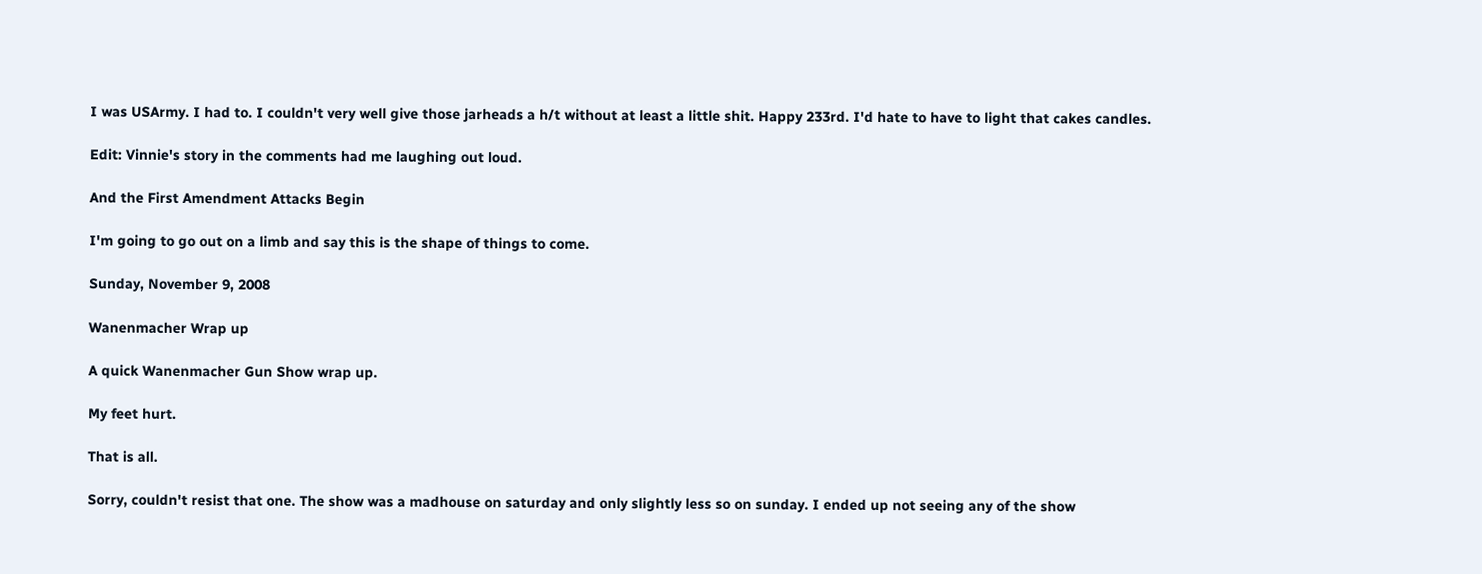I was USArmy. I had to. I couldn't very well give those jarheads a h/t without at least a little shit. Happy 233rd. I'd hate to have to light that cakes candles.

Edit: Vinnie's story in the comments had me laughing out loud.

And the First Amendment Attacks Begin

I'm going to go out on a limb and say this is the shape of things to come.

Sunday, November 9, 2008

Wanenmacher Wrap up

A quick Wanenmacher Gun Show wrap up.

My feet hurt.

That is all.

Sorry, couldn't resist that one. The show was a madhouse on saturday and only slightly less so on sunday. I ended up not seeing any of the show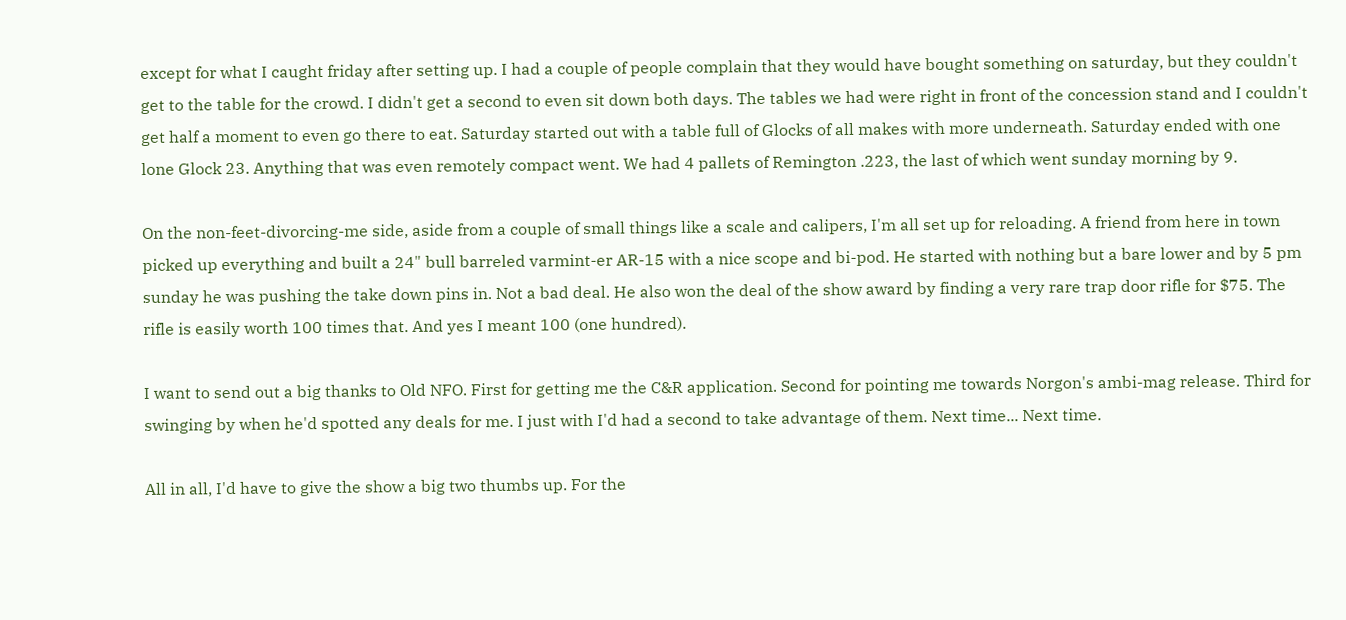except for what I caught friday after setting up. I had a couple of people complain that they would have bought something on saturday, but they couldn't get to the table for the crowd. I didn't get a second to even sit down both days. The tables we had were right in front of the concession stand and I couldn't get half a moment to even go there to eat. Saturday started out with a table full of Glocks of all makes with more underneath. Saturday ended with one lone Glock 23. Anything that was even remotely compact went. We had 4 pallets of Remington .223, the last of which went sunday morning by 9.

On the non-feet-divorcing-me side, aside from a couple of small things like a scale and calipers, I'm all set up for reloading. A friend from here in town picked up everything and built a 24" bull barreled varmint-er AR-15 with a nice scope and bi-pod. He started with nothing but a bare lower and by 5 pm sunday he was pushing the take down pins in. Not a bad deal. He also won the deal of the show award by finding a very rare trap door rifle for $75. The rifle is easily worth 100 times that. And yes I meant 100 (one hundred).

I want to send out a big thanks to Old NFO. First for getting me the C&R application. Second for pointing me towards Norgon's ambi-mag release. Third for swinging by when he'd spotted any deals for me. I just with I'd had a second to take advantage of them. Next time... Next time.

All in all, I'd have to give the show a big two thumbs up. For the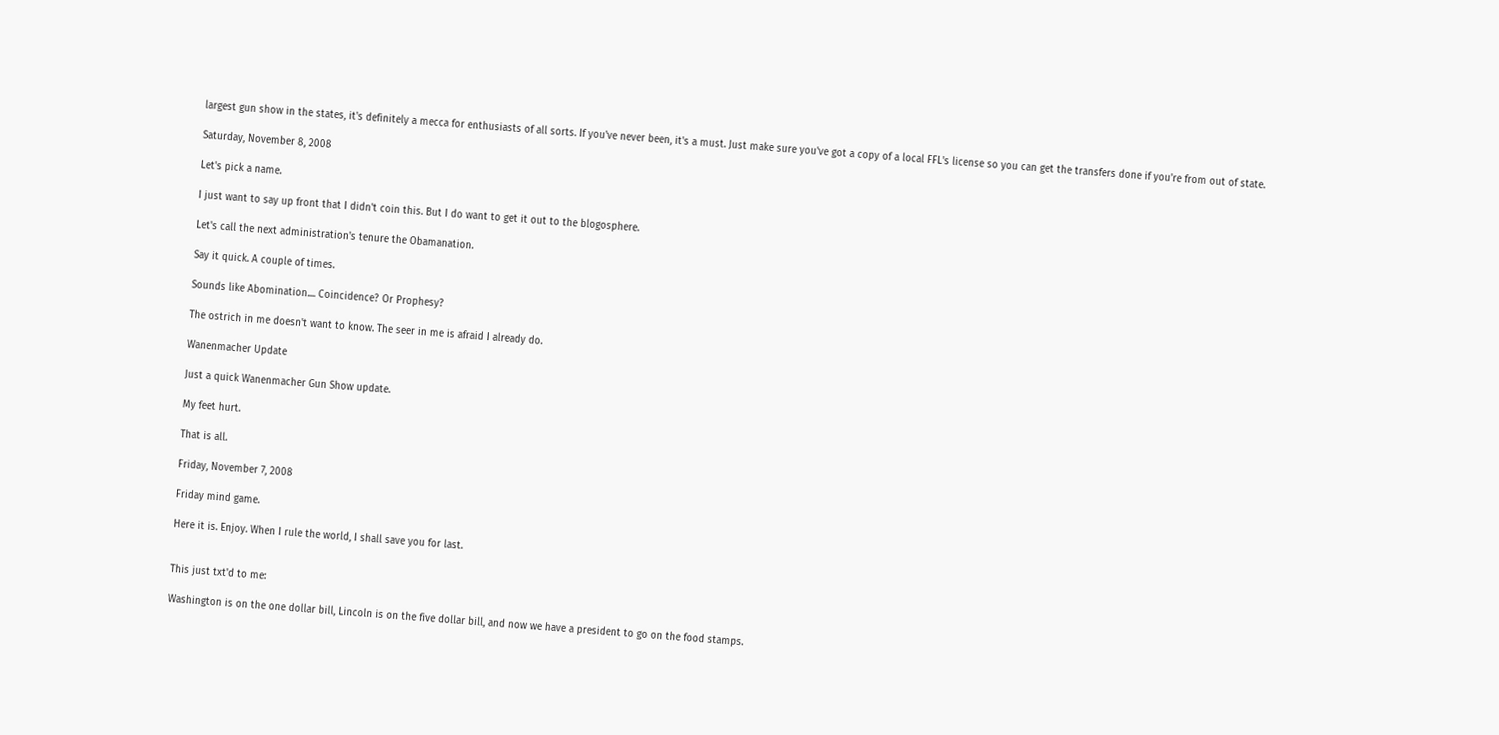largest gun show in the states, it's definitely a mecca for enthusiasts of all sorts. If you've never been, it's a must. Just make sure you've got a copy of a local FFL's license so you can get the transfers done if you're from out of state.

Saturday, November 8, 2008

Let's pick a name.

I just want to say up front that I didn't coin this. But I do want to get it out to the blogosphere.

Let's call the next administration's tenure the Obamanation.

Say it quick. A couple of times.

Sounds like Abomination.... Coincidence? Or Prophesy?

The ostrich in me doesn't want to know. The seer in me is afraid I already do.

Wanenmacher Update

Just a quick Wanenmacher Gun Show update.

My feet hurt.

That is all.

Friday, November 7, 2008

Friday mind game.

Here it is. Enjoy. When I rule the world, I shall save you for last.


This just txt'd to me:

Washington is on the one dollar bill, Lincoln is on the five dollar bill, and now we have a president to go on the food stamps.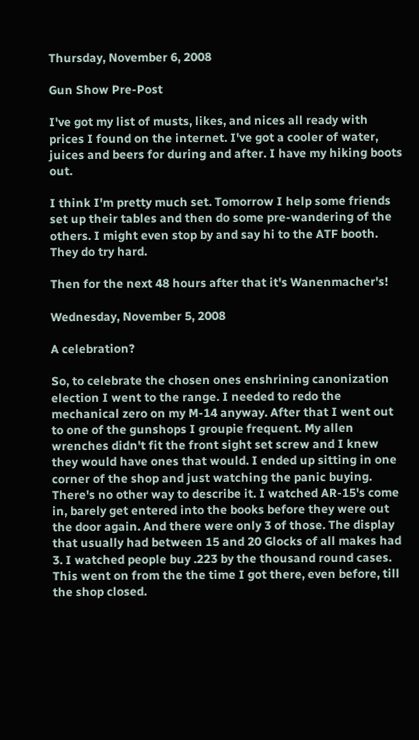Thursday, November 6, 2008

Gun Show Pre-Post

I've got my list of musts, likes, and nices all ready with prices I found on the internet. I've got a cooler of water, juices and beers for during and after. I have my hiking boots out.

I think I'm pretty much set. Tomorrow I help some friends set up their tables and then do some pre-wandering of the others. I might even stop by and say hi to the ATF booth. They do try hard.

Then for the next 48 hours after that it's Wanenmacher's!

Wednesday, November 5, 2008

A celebration?

So, to celebrate the chosen ones enshrining canonization election I went to the range. I needed to redo the mechanical zero on my M-14 anyway. After that I went out to one of the gunshops I groupie frequent. My allen wrenches didn't fit the front sight set screw and I knew they would have ones that would. I ended up sitting in one corner of the shop and just watching the panic buying. There's no other way to describe it. I watched AR-15's come in, barely get entered into the books before they were out the door again. And there were only 3 of those. The display that usually had between 15 and 20 Glocks of all makes had 3. I watched people buy .223 by the thousand round cases. This went on from the the time I got there, even before, till the shop closed.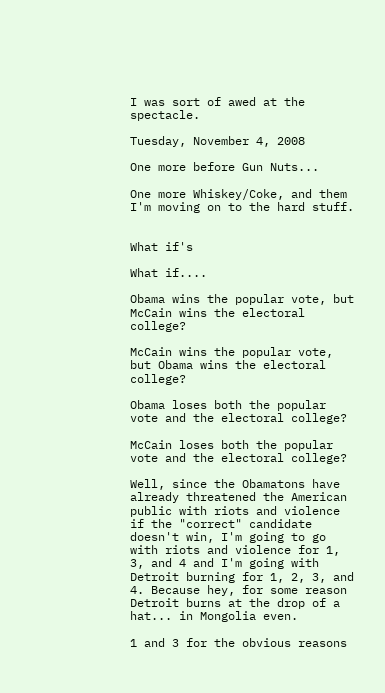I was sort of awed at the spectacle.

Tuesday, November 4, 2008

One more before Gun Nuts...

One more Whiskey/Coke, and them I'm moving on to the hard stuff.


What if's

What if....

Obama wins the popular vote, but McCain wins the electoral college?

McCain wins the popular vote, but Obama wins the electoral college?

Obama loses both the popular vote and the electoral college?

McCain loses both the popular vote and the electoral college?

Well, since the Obamatons have already threatened the American public with riots and violence if the "correct" candidate doesn't win, I'm going to go with riots and violence for 1, 3, and 4 and I'm going with Detroit burning for 1, 2, 3, and 4. Because hey, for some reason Detroit burns at the drop of a hat... in Mongolia even.

1 and 3 for the obvious reasons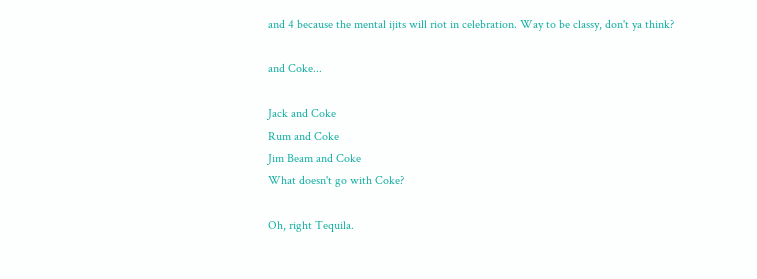and 4 because the mental ijits will riot in celebration. Way to be classy, don't ya think?

and Coke...

Jack and Coke
Rum and Coke
Jim Beam and Coke
What doesn't go with Coke?

Oh, right Tequila.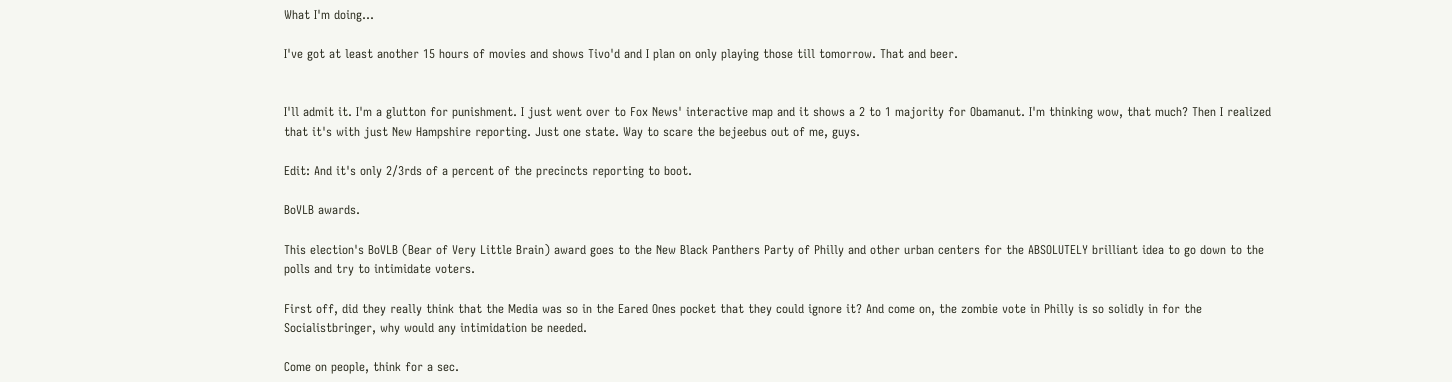What I'm doing...

I've got at least another 15 hours of movies and shows Tivo'd and I plan on only playing those till tomorrow. That and beer.


I'll admit it. I'm a glutton for punishment. I just went over to Fox News' interactive map and it shows a 2 to 1 majority for Obamanut. I'm thinking wow, that much? Then I realized that it's with just New Hampshire reporting. Just one state. Way to scare the bejeebus out of me, guys.

Edit: And it's only 2/3rds of a percent of the precincts reporting to boot.

BoVLB awards.

This election's BoVLB (Bear of Very Little Brain) award goes to the New Black Panthers Party of Philly and other urban centers for the ABSOLUTELY brilliant idea to go down to the polls and try to intimidate voters.

First off, did they really think that the Media was so in the Eared Ones pocket that they could ignore it? And come on, the zombie vote in Philly is so solidly in for the Socialistbringer, why would any intimidation be needed.

Come on people, think for a sec.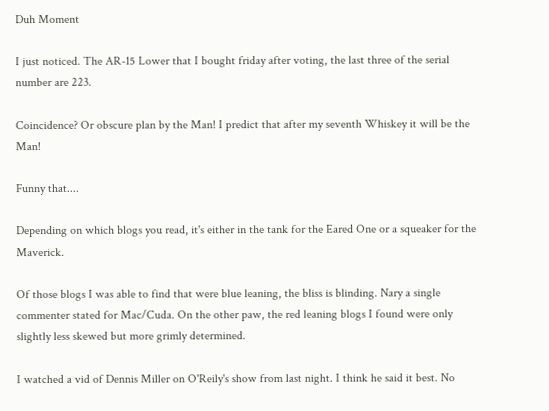Duh Moment

I just noticed. The AR-15 Lower that I bought friday after voting, the last three of the serial number are 223.

Coincidence? Or obscure plan by the Man! I predict that after my seventh Whiskey it will be the Man!

Funny that....

Depending on which blogs you read, it's either in the tank for the Eared One or a squeaker for the Maverick.

Of those blogs I was able to find that were blue leaning, the bliss is blinding. Nary a single commenter stated for Mac/Cuda. On the other paw, the red leaning blogs I found were only slightly less skewed but more grimly determined.

I watched a vid of Dennis Miller on O'Reily's show from last night. I think he said it best. No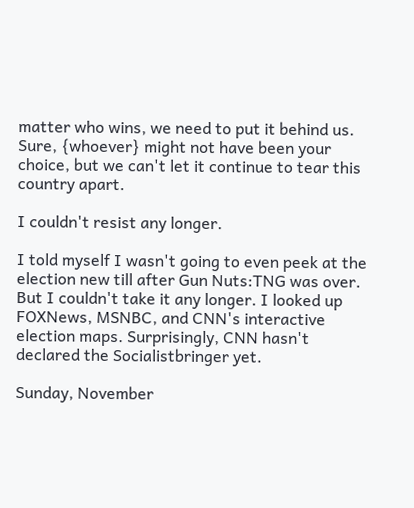matter who wins, we need to put it behind us. Sure, {whoever} might not have been your choice, but we can't let it continue to tear this country apart.

I couldn't resist any longer.

I told myself I wasn't going to even peek at the election new till after Gun Nuts:TNG was over. But I couldn't take it any longer. I looked up FOXNews, MSNBC, and CNN's interactive election maps. Surprisingly, CNN hasn't declared the Socialistbringer yet.

Sunday, November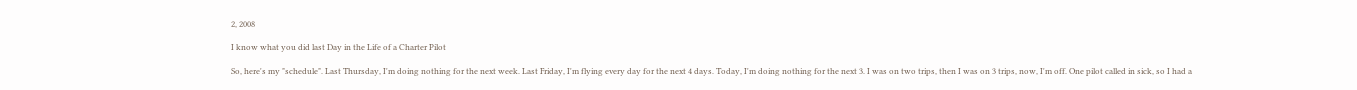2, 2008

I know what you did last Day in the Life of a Charter Pilot

So, here's my "schedule". Last Thursday, I'm doing nothing for the next week. Last Friday, I'm flying every day for the next 4 days. Today, I'm doing nothing for the next 3. I was on two trips, then I was on 3 trips, now, I'm off. One pilot called in sick, so I had a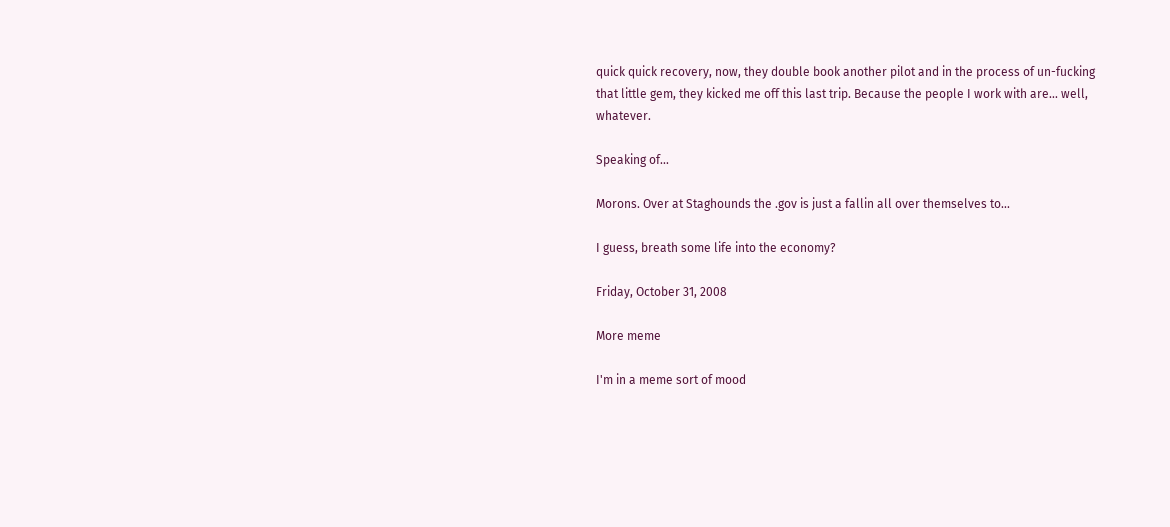quick quick recovery, now, they double book another pilot and in the process of un-fucking that little gem, they kicked me off this last trip. Because the people I work with are... well, whatever.

Speaking of...

Morons. Over at Staghounds the .gov is just a fallin all over themselves to...

I guess, breath some life into the economy?

Friday, October 31, 2008

More meme

I'm in a meme sort of mood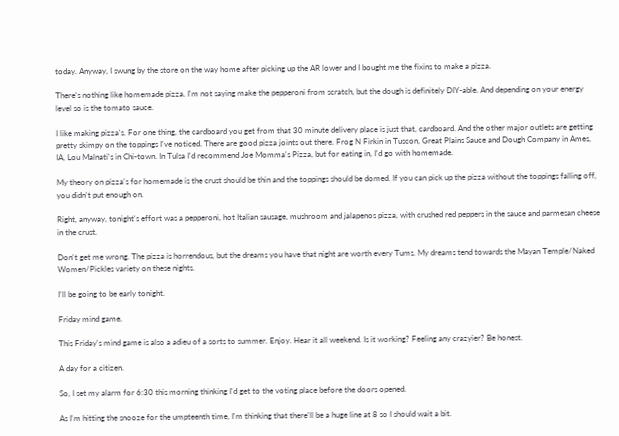today. Anyway, I swung by the store on the way home after picking up the AR lower and I bought me the fixins to make a pizza.

There's nothing like homemade pizza. I'm not saying make the pepperoni from scratch, but the dough is definitely DIY-able. And depending on your energy level so is the tomato sauce.

I like making pizza's. For one thing, the cardboard you get from that 30 minute delivery place is just that, cardboard. And the other major outlets are getting pretty skimpy on the toppings I've noticed. There are good pizza joints out there. Frog N Firkin in Tuscon, Great Plains Sauce and Dough Company in Ames, IA, Lou Malnati's in Chi-town. In Tulsa I'd recommend Joe Momma's Pizza, but for eating in, I'd go with homemade.

My theory on pizza's for homemade is the crust should be thin and the toppings should be domed. If you can pick up the pizza without the toppings falling off, you didn't put enough on.

Right, anyway, tonight's effort was a pepperoni, hot Italian sausage, mushroom and jalapenos pizza, with crushed red peppers in the sauce and parmesan cheese in the crust.

Don't get me wrong. The pizza is horrendous, but the dreams you have that night are worth every Tums. My dreams tend towards the Mayan Temple/Naked Women/Pickles variety on these nights.

I'll be going to be early tonight.

Friday mind game.

This Friday's mind game is also a adieu of a sorts to summer. Enjoy. Hear it all weekend. Is it working? Feeling any crazyier? Be honest.

A day for a citizen.

So, I set my alarm for 6:30 this morning thinking I'd get to the voting place before the doors opened.

As I'm hitting the snooze for the umpteenth time, I'm thinking that there'll be a huge line at 8 so I should wait a bit.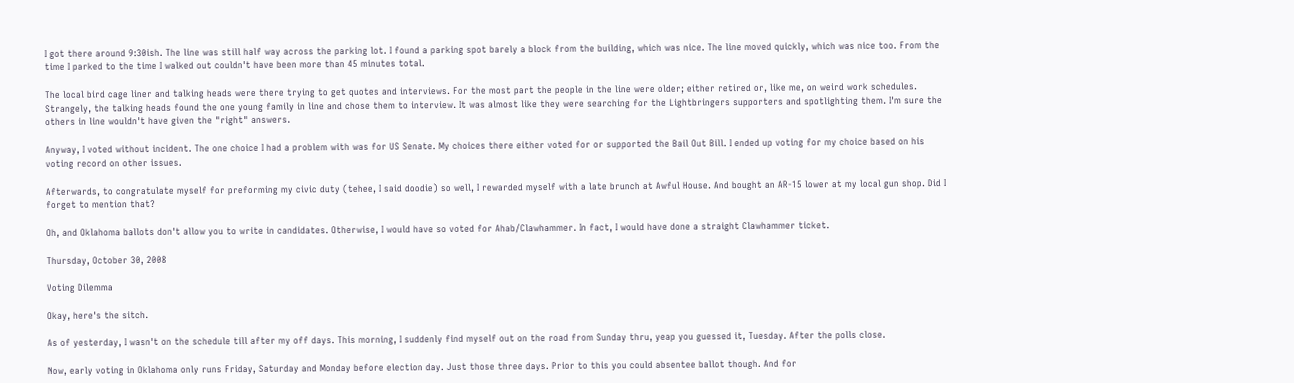I got there around 9:30ish. The line was still half way across the parking lot. I found a parking spot barely a block from the building, which was nice. The line moved quickly, which was nice too. From the time I parked to the time I walked out couldn't have been more than 45 minutes total.

The local bird cage liner and talking heads were there trying to get quotes and interviews. For the most part the people in the line were older; either retired or, like me, on weird work schedules. Strangely, the talking heads found the one young family in line and chose them to interview. It was almost like they were searching for the Lightbringers supporters and spotlighting them. I'm sure the others in line wouldn't have given the "right" answers.

Anyway, I voted without incident. The one choice I had a problem with was for US Senate. My choices there either voted for or supported the Bail Out Bill. I ended up voting for my choice based on his voting record on other issues.

Afterwards, to congratulate myself for preforming my civic duty (tehee, I said doodie) so well, I rewarded myself with a late brunch at Awful House. And bought an AR-15 lower at my local gun shop. Did I forget to mention that?

Oh, and Oklahoma ballots don't allow you to write in candidates. Otherwise, I would have so voted for Ahab/Clawhammer. In fact, I would have done a straight Clawhammer ticket.

Thursday, October 30, 2008

Voting Dilemma

Okay, here's the sitch.

As of yesterday, I wasn't on the schedule till after my off days. This morning, I suddenly find myself out on the road from Sunday thru, yeap you guessed it, Tuesday. After the polls close.

Now, early voting in Oklahoma only runs Friday, Saturday and Monday before election day. Just those three days. Prior to this you could absentee ballot though. And for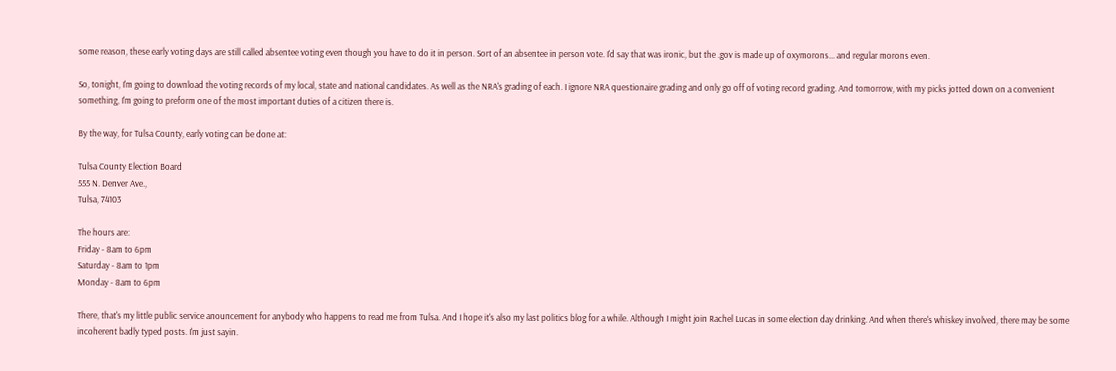some reason, these early voting days are still called absentee voting even though you have to do it in person. Sort of an absentee in person vote. I'd say that was ironic, but the .gov is made up of oxymorons... and regular morons even.

So, tonight, I'm going to download the voting records of my local, state and national candidates. As well as the NRA's grading of each. I ignore NRA questionaire grading and only go off of voting record grading. And tomorrow, with my picks jotted down on a convenient something, I'm going to preform one of the most important duties of a citizen there is.

By the way, for Tulsa County, early voting can be done at:

Tulsa County Election Board
555 N. Denver Ave.,
Tulsa, 74103

The hours are:
Friday - 8am to 6pm
Saturday - 8am to 1pm
Monday - 8am to 6pm

There, that's my little public service anouncement for anybody who happens to read me from Tulsa. And I hope it's also my last politics blog for a while. Although I might join Rachel Lucas in some election day drinking. And when there's whiskey involved, there may be some incoherent badly typed posts. I'm just sayin.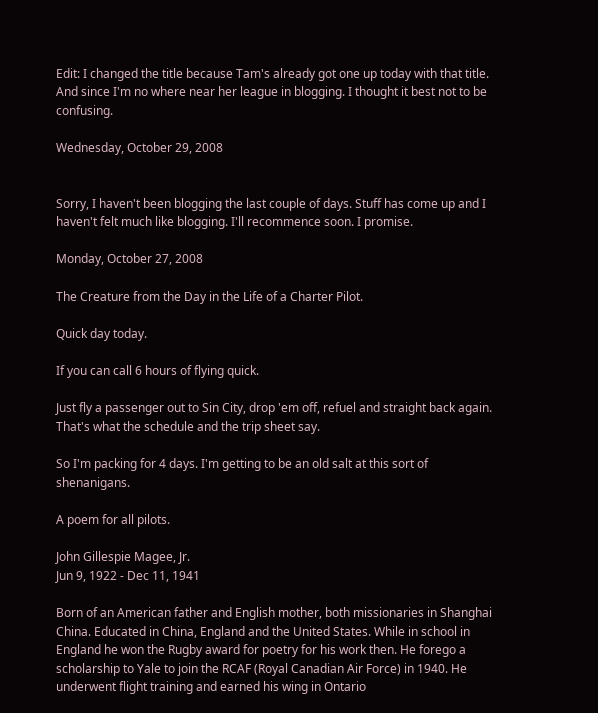Edit: I changed the title because Tam's already got one up today with that title. And since I'm no where near her league in blogging. I thought it best not to be confusing.

Wednesday, October 29, 2008


Sorry, I haven't been blogging the last couple of days. Stuff has come up and I haven't felt much like blogging. I'll recommence soon. I promise.

Monday, October 27, 2008

The Creature from the Day in the Life of a Charter Pilot.

Quick day today.

If you can call 6 hours of flying quick.

Just fly a passenger out to Sin City, drop 'em off, refuel and straight back again. That's what the schedule and the trip sheet say.

So I'm packing for 4 days. I'm getting to be an old salt at this sort of shenanigans.

A poem for all pilots.

John Gillespie Magee, Jr.
Jun 9, 1922 - Dec 11, 1941

Born of an American father and English mother, both missionaries in Shanghai China. Educated in China, England and the United States. While in school in England he won the Rugby award for poetry for his work then. He forego a scholarship to Yale to join the RCAF (Royal Canadian Air Force) in 1940. He underwent flight training and earned his wing in Ontario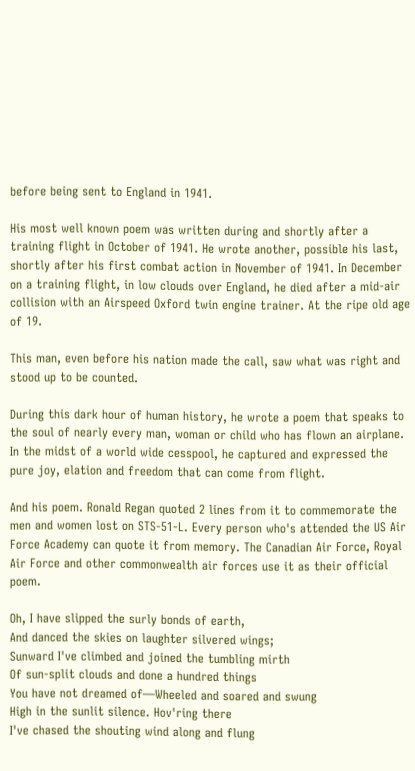before being sent to England in 1941.

His most well known poem was written during and shortly after a training flight in October of 1941. He wrote another, possible his last, shortly after his first combat action in November of 1941. In December on a training flight, in low clouds over England, he died after a mid-air collision with an Airspeed Oxford twin engine trainer. At the ripe old age of 19.

This man, even before his nation made the call, saw what was right and stood up to be counted.

During this dark hour of human history, he wrote a poem that speaks to the soul of nearly every man, woman or child who has flown an airplane. In the midst of a world wide cesspool, he captured and expressed the pure joy, elation and freedom that can come from flight.

And his poem. Ronald Regan quoted 2 lines from it to commemorate the men and women lost on STS-51-L. Every person who's attended the US Air Force Academy can quote it from memory. The Canadian Air Force, Royal Air Force and other commonwealth air forces use it as their official poem.

Oh, I have slipped the surly bonds of earth,
And danced the skies on laughter silvered wings;
Sunward I've climbed and joined the tumbling mirth
Of sun-split clouds and done a hundred things
You have not dreamed of—Wheeled and soared and swung
High in the sunlit silence. Hov'ring there
I've chased the shouting wind along and flung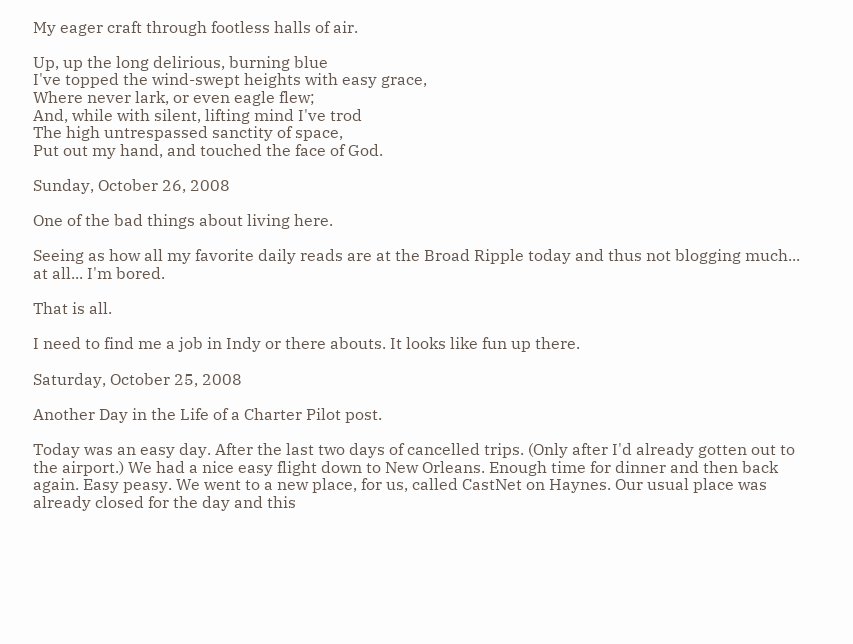My eager craft through footless halls of air.

Up, up the long delirious, burning blue
I've topped the wind-swept heights with easy grace,
Where never lark, or even eagle flew;
And, while with silent, lifting mind I've trod
The high untrespassed sanctity of space,
Put out my hand, and touched the face of God.

Sunday, October 26, 2008

One of the bad things about living here.

Seeing as how all my favorite daily reads are at the Broad Ripple today and thus not blogging much... at all... I'm bored.

That is all.

I need to find me a job in Indy or there abouts. It looks like fun up there.

Saturday, October 25, 2008

Another Day in the Life of a Charter Pilot post.

Today was an easy day. After the last two days of cancelled trips. (Only after I'd already gotten out to the airport.) We had a nice easy flight down to New Orleans. Enough time for dinner and then back again. Easy peasy. We went to a new place, for us, called CastNet on Haynes. Our usual place was already closed for the day and this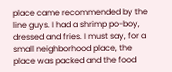place came recommended by the line guys. I had a shrimp po-boy, dressed and fries. I must say, for a small neighborhood place, the place was packed and the food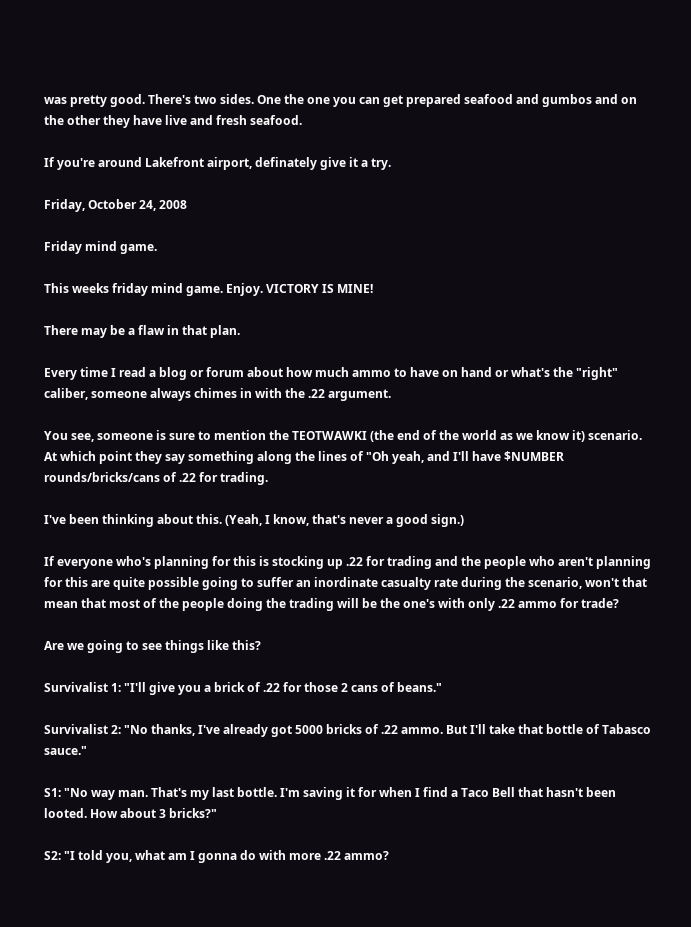was pretty good. There's two sides. One the one you can get prepared seafood and gumbos and on the other they have live and fresh seafood.

If you're around Lakefront airport, definately give it a try.

Friday, October 24, 2008

Friday mind game.

This weeks friday mind game. Enjoy. VICTORY IS MINE!

There may be a flaw in that plan.

Every time I read a blog or forum about how much ammo to have on hand or what's the "right" caliber, someone always chimes in with the .22 argument.

You see, someone is sure to mention the TEOTWAWKI (the end of the world as we know it) scenario. At which point they say something along the lines of "Oh yeah, and I'll have $NUMBER rounds/bricks/cans of .22 for trading.

I've been thinking about this. (Yeah, I know, that's never a good sign.)

If everyone who's planning for this is stocking up .22 for trading and the people who aren't planning for this are quite possible going to suffer an inordinate casualty rate during the scenario, won't that mean that most of the people doing the trading will be the one's with only .22 ammo for trade?

Are we going to see things like this?

Survivalist 1: "I'll give you a brick of .22 for those 2 cans of beans."

Survivalist 2: "No thanks, I've already got 5000 bricks of .22 ammo. But I'll take that bottle of Tabasco sauce."

S1: "No way man. That's my last bottle. I'm saving it for when I find a Taco Bell that hasn't been looted. How about 3 bricks?"

S2: "I told you, what am I gonna do with more .22 ammo?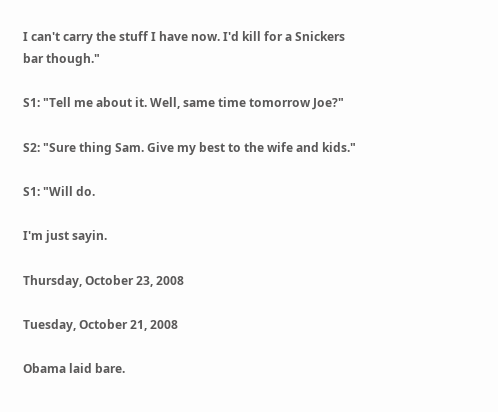I can't carry the stuff I have now. I'd kill for a Snickers bar though."

S1: "Tell me about it. Well, same time tomorrow Joe?"

S2: "Sure thing Sam. Give my best to the wife and kids."

S1: "Will do.

I'm just sayin.

Thursday, October 23, 2008

Tuesday, October 21, 2008

Obama laid bare.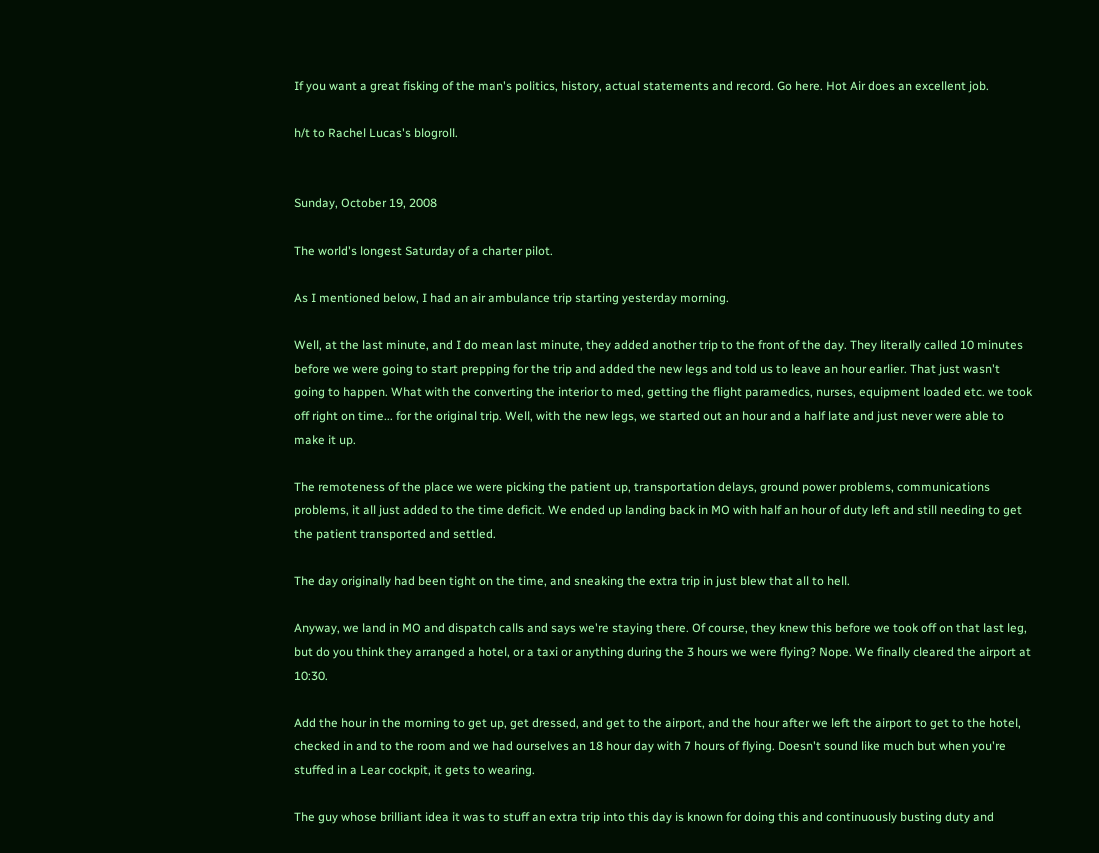If you want a great fisking of the man's politics, history, actual statements and record. Go here. Hot Air does an excellent job.

h/t to Rachel Lucas's blogroll.


Sunday, October 19, 2008

The world's longest Saturday of a charter pilot.

As I mentioned below, I had an air ambulance trip starting yesterday morning.

Well, at the last minute, and I do mean last minute, they added another trip to the front of the day. They literally called 10 minutes before we were going to start prepping for the trip and added the new legs and told us to leave an hour earlier. That just wasn't going to happen. What with the converting the interior to med, getting the flight paramedics, nurses, equipment loaded etc. we took off right on time... for the original trip. Well, with the new legs, we started out an hour and a half late and just never were able to make it up.

The remoteness of the place we were picking the patient up, transportation delays, ground power problems, communications problems, it all just added to the time deficit. We ended up landing back in MO with half an hour of duty left and still needing to get the patient transported and settled.

The day originally had been tight on the time, and sneaking the extra trip in just blew that all to hell.

Anyway, we land in MO and dispatch calls and says we're staying there. Of course, they knew this before we took off on that last leg, but do you think they arranged a hotel, or a taxi or anything during the 3 hours we were flying? Nope. We finally cleared the airport at 10:30.

Add the hour in the morning to get up, get dressed, and get to the airport, and the hour after we left the airport to get to the hotel, checked in and to the room and we had ourselves an 18 hour day with 7 hours of flying. Doesn't sound like much but when you're stuffed in a Lear cockpit, it gets to wearing.

The guy whose brilliant idea it was to stuff an extra trip into this day is known for doing this and continuously busting duty and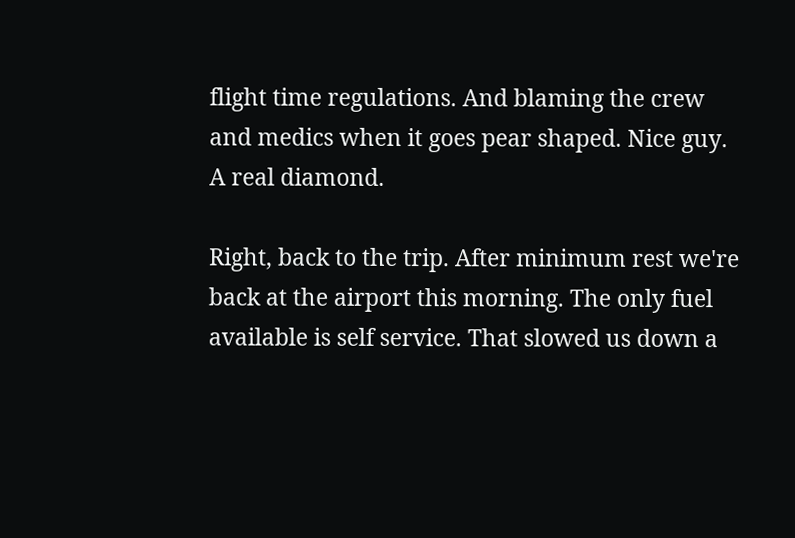flight time regulations. And blaming the crew and medics when it goes pear shaped. Nice guy. A real diamond.

Right, back to the trip. After minimum rest we're back at the airport this morning. The only fuel available is self service. That slowed us down a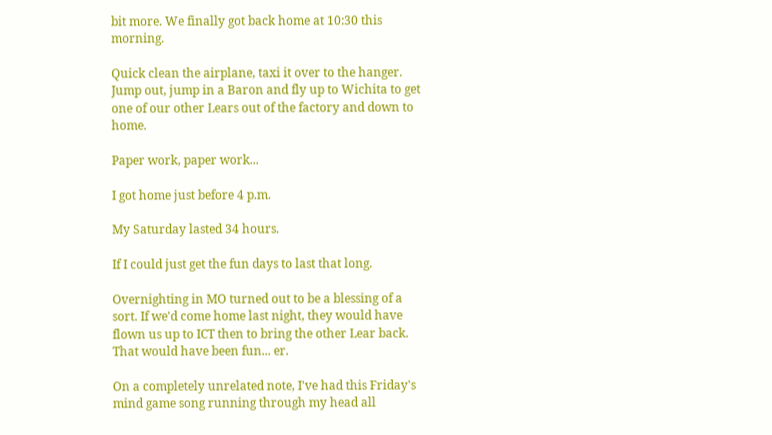bit more. We finally got back home at 10:30 this morning.

Quick clean the airplane, taxi it over to the hanger. Jump out, jump in a Baron and fly up to Wichita to get one of our other Lears out of the factory and down to home.

Paper work, paper work...

I got home just before 4 p.m.

My Saturday lasted 34 hours.

If I could just get the fun days to last that long.

Overnighting in MO turned out to be a blessing of a sort. If we'd come home last night, they would have flown us up to ICT then to bring the other Lear back. That would have been fun... er.

On a completely unrelated note, I've had this Friday's mind game song running through my head all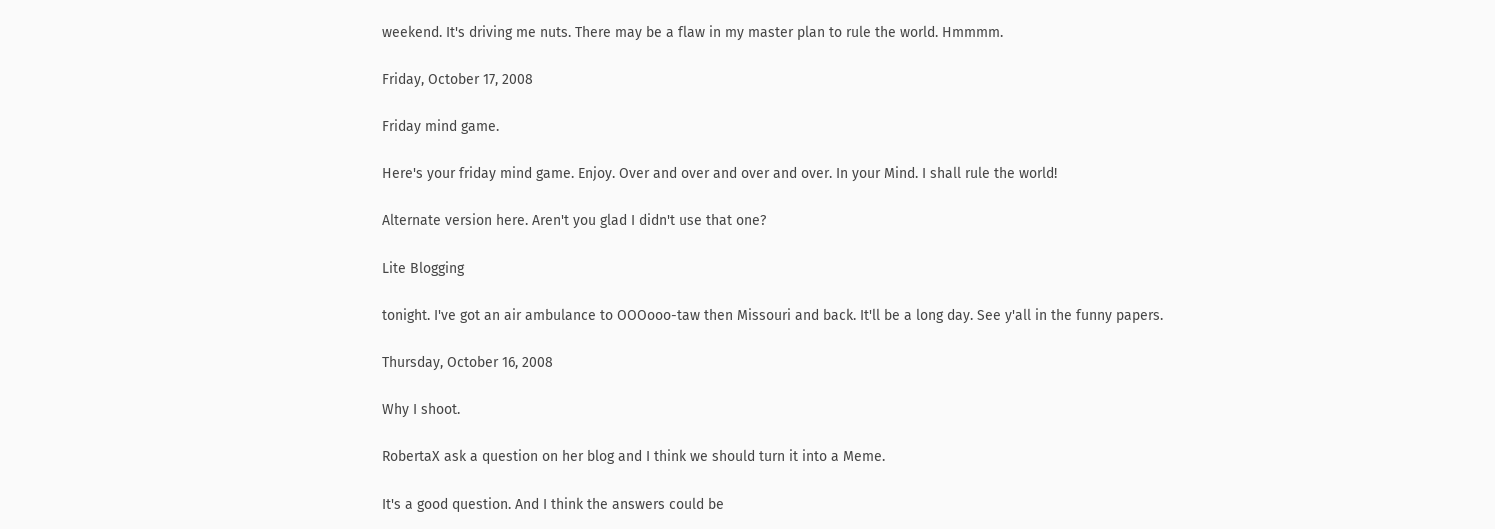weekend. It's driving me nuts. There may be a flaw in my master plan to rule the world. Hmmmm.

Friday, October 17, 2008

Friday mind game.

Here's your friday mind game. Enjoy. Over and over and over and over. In your Mind. I shall rule the world!

Alternate version here. Aren't you glad I didn't use that one?

Lite Blogging

tonight. I've got an air ambulance to OOOooo-taw then Missouri and back. It'll be a long day. See y'all in the funny papers.

Thursday, October 16, 2008

Why I shoot.

RobertaX ask a question on her blog and I think we should turn it into a Meme.

It's a good question. And I think the answers could be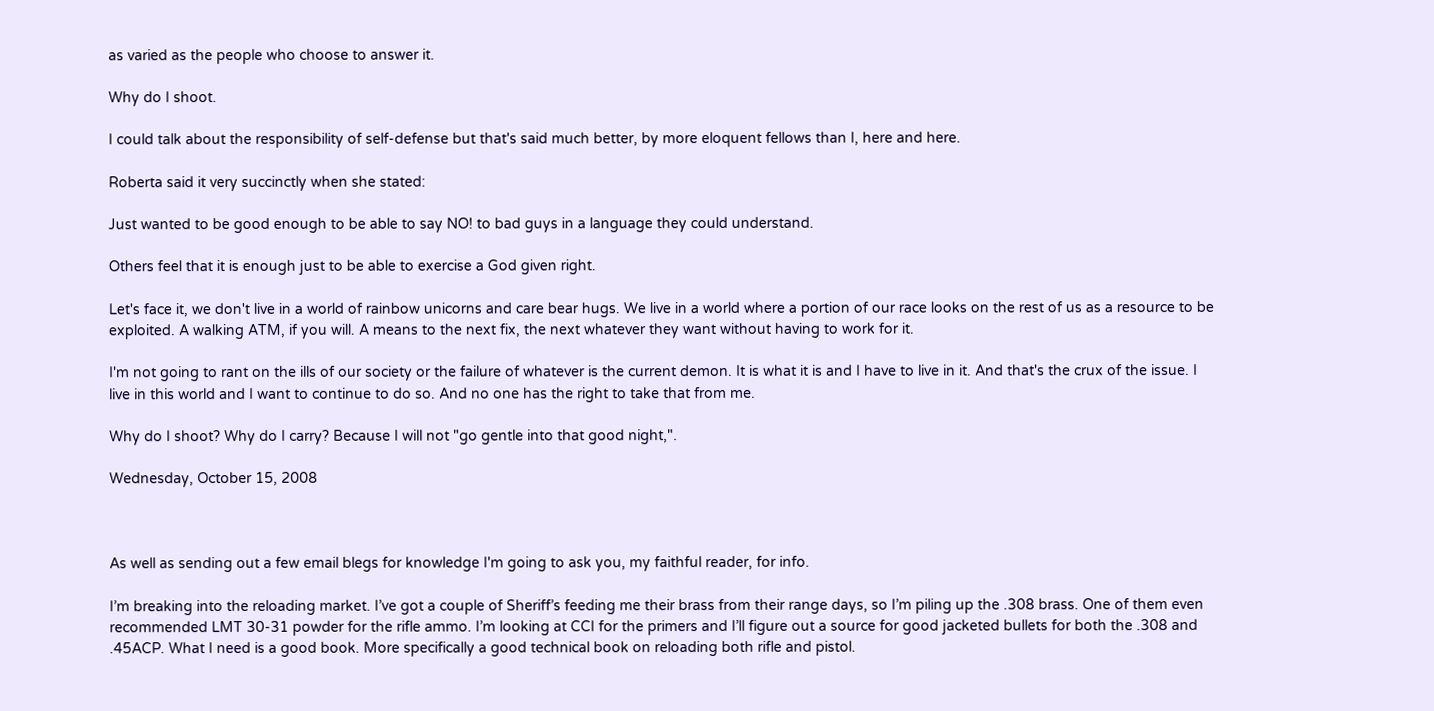as varied as the people who choose to answer it.

Why do I shoot.

I could talk about the responsibility of self-defense but that's said much better, by more eloquent fellows than I, here and here.

Roberta said it very succinctly when she stated:

Just wanted to be good enough to be able to say NO! to bad guys in a language they could understand.

Others feel that it is enough just to be able to exercise a God given right.

Let's face it, we don't live in a world of rainbow unicorns and care bear hugs. We live in a world where a portion of our race looks on the rest of us as a resource to be exploited. A walking ATM, if you will. A means to the next fix, the next whatever they want without having to work for it.

I'm not going to rant on the ills of our society or the failure of whatever is the current demon. It is what it is and I have to live in it. And that's the crux of the issue. I live in this world and I want to continue to do so. And no one has the right to take that from me.

Why do I shoot? Why do I carry? Because I will not "go gentle into that good night,".

Wednesday, October 15, 2008



As well as sending out a few email blegs for knowledge I'm going to ask you, my faithful reader, for info.

I’m breaking into the reloading market. I’ve got a couple of Sheriff’s feeding me their brass from their range days, so I’m piling up the .308 brass. One of them even recommended LMT 30-31 powder for the rifle ammo. I’m looking at CCI for the primers and I’ll figure out a source for good jacketed bullets for both the .308 and .45ACP. What I need is a good book. More specifically a good technical book on reloading both rifle and pistol.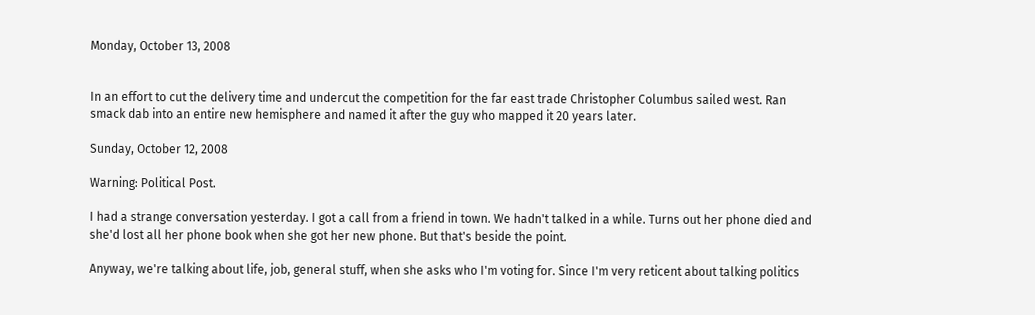Monday, October 13, 2008


In an effort to cut the delivery time and undercut the competition for the far east trade Christopher Columbus sailed west. Ran smack dab into an entire new hemisphere and named it after the guy who mapped it 20 years later.

Sunday, October 12, 2008

Warning: Political Post.

I had a strange conversation yesterday. I got a call from a friend in town. We hadn't talked in a while. Turns out her phone died and she'd lost all her phone book when she got her new phone. But that's beside the point.

Anyway, we're talking about life, job, general stuff, when she asks who I'm voting for. Since I'm very reticent about talking politics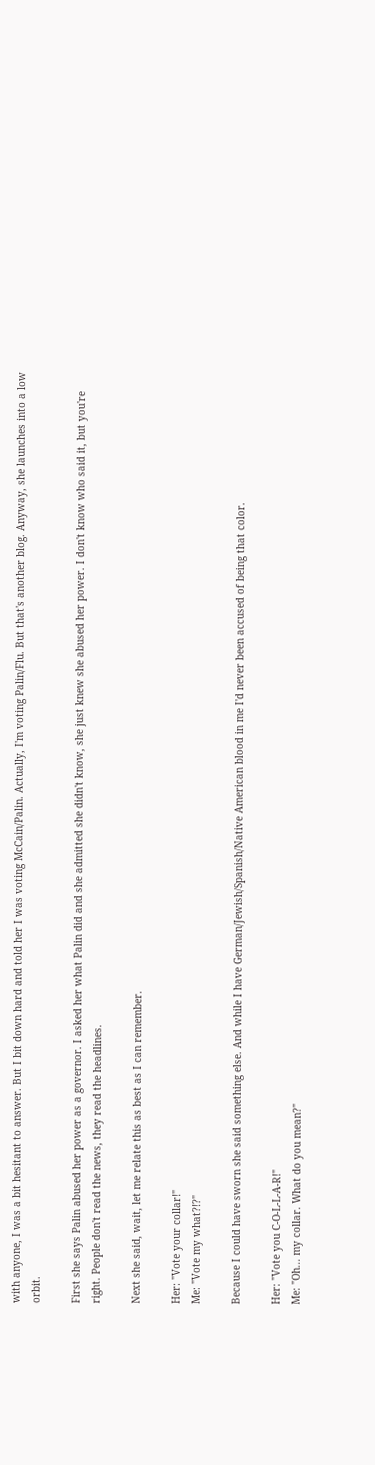with anyone, I was a bit hesitant to answer. But I bit down hard and told her I was voting McCain/Palin. Actually, I'm voting Palin/Flu. But that's another blog. Anyway, she launches into a low orbit.

First she says Palin abused her power as a governor. I asked her what Palin did and she admitted she didn't know, she just knew she abused her power. I don't know who said it, but you're right. People don't read the news, they read the headlines.

Next she said, wait, let me relate this as best as I can remember.

Her: "Vote your collar!"
Me: "Vote my what?!?"

Because I could have sworn she said something else. And while I have German/Jewish/Spanish/Native American blood in me I'd never been accused of being that color.

Her: "Vote you C-O-L-L-A-R!"
Me: "Oh... my collar. What do you mean?"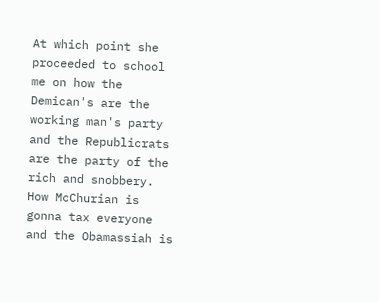At which point she proceeded to school me on how the Demican's are the working man's party and the Republicrats are the party of the rich and snobbery. How McChurian is gonna tax everyone and the Obamassiah is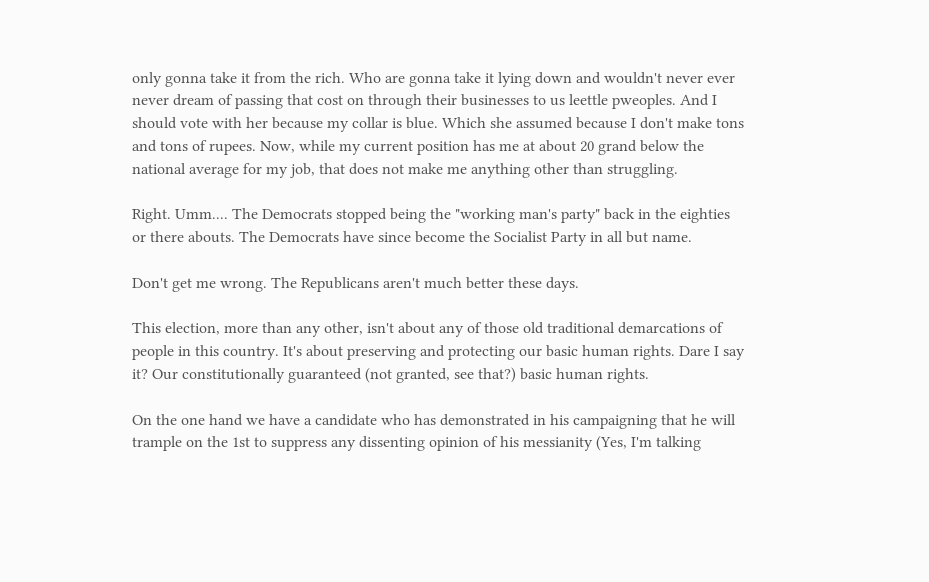only gonna take it from the rich. Who are gonna take it lying down and wouldn't never ever never dream of passing that cost on through their businesses to us leettle pweoples. And I should vote with her because my collar is blue. Which she assumed because I don't make tons and tons of rupees. Now, while my current position has me at about 20 grand below the national average for my job, that does not make me anything other than struggling.

Right. Umm.... The Democrats stopped being the "working man's party" back in the eighties or there abouts. The Democrats have since become the Socialist Party in all but name.

Don't get me wrong. The Republicans aren't much better these days.

This election, more than any other, isn't about any of those old traditional demarcations of people in this country. It's about preserving and protecting our basic human rights. Dare I say it? Our constitutionally guaranteed (not granted, see that?) basic human rights.

On the one hand we have a candidate who has demonstrated in his campaigning that he will trample on the 1st to suppress any dissenting opinion of his messianity (Yes, I'm talking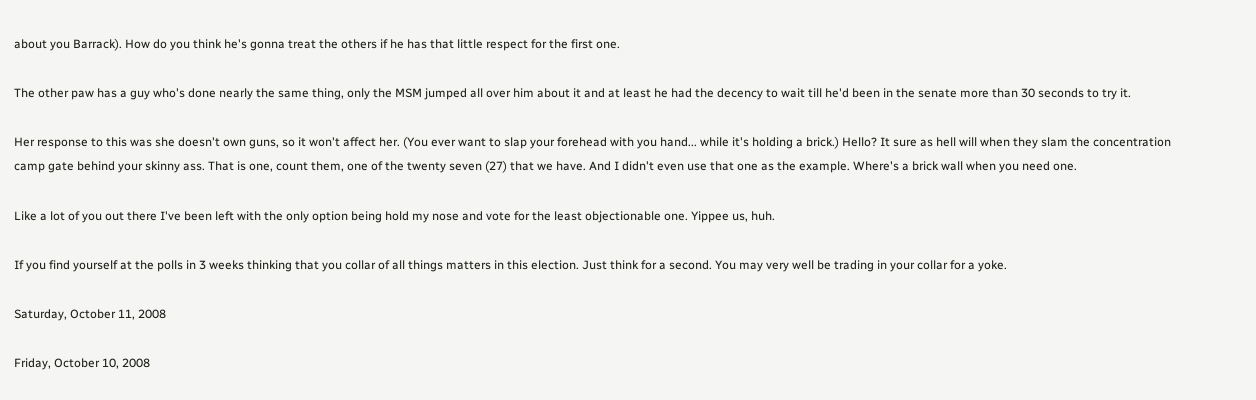about you Barrack). How do you think he's gonna treat the others if he has that little respect for the first one.

The other paw has a guy who's done nearly the same thing, only the MSM jumped all over him about it and at least he had the decency to wait till he'd been in the senate more than 30 seconds to try it.

Her response to this was she doesn't own guns, so it won't affect her. (You ever want to slap your forehead with you hand... while it's holding a brick.) Hello? It sure as hell will when they slam the concentration camp gate behind your skinny ass. That is one, count them, one of the twenty seven (27) that we have. And I didn't even use that one as the example. Where's a brick wall when you need one.

Like a lot of you out there I've been left with the only option being hold my nose and vote for the least objectionable one. Yippee us, huh.

If you find yourself at the polls in 3 weeks thinking that you collar of all things matters in this election. Just think for a second. You may very well be trading in your collar for a yoke.

Saturday, October 11, 2008

Friday, October 10, 2008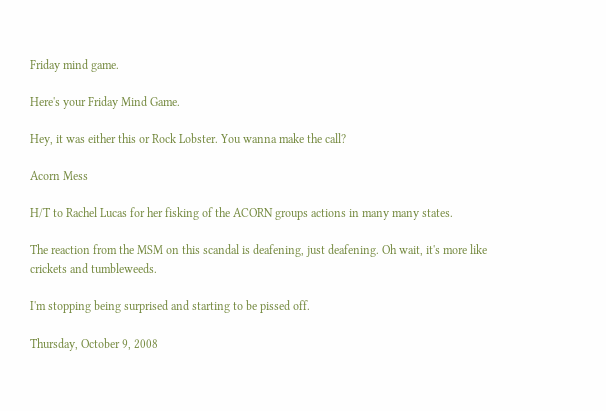Friday mind game.

Here's your Friday Mind Game.

Hey, it was either this or Rock Lobster. You wanna make the call?

Acorn Mess

H/T to Rachel Lucas for her fisking of the ACORN groups actions in many many states.

The reaction from the MSM on this scandal is deafening, just deafening. Oh wait, it's more like crickets and tumbleweeds.

I'm stopping being surprised and starting to be pissed off.

Thursday, October 9, 2008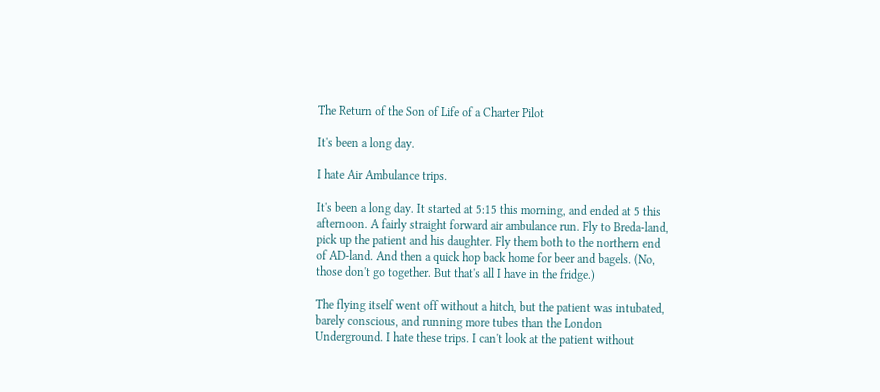The Return of the Son of Life of a Charter Pilot

It's been a long day.

I hate Air Ambulance trips.

It's been a long day. It started at 5:15 this morning, and ended at 5 this afternoon. A fairly straight forward air ambulance run. Fly to Breda-land, pick up the patient and his daughter. Fly them both to the northern end of AD-land. And then a quick hop back home for beer and bagels. (No, those don't go together. But that's all I have in the fridge.)

The flying itself went off without a hitch, but the patient was intubated, barely conscious, and running more tubes than the London Underground. I hate these trips. I can't look at the patient without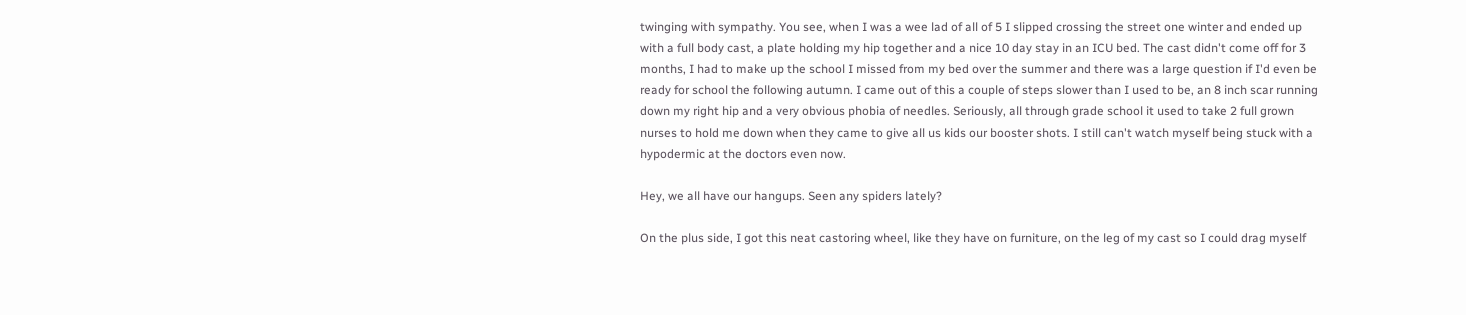twinging with sympathy. You see, when I was a wee lad of all of 5 I slipped crossing the street one winter and ended up with a full body cast, a plate holding my hip together and a nice 10 day stay in an ICU bed. The cast didn't come off for 3 months, I had to make up the school I missed from my bed over the summer and there was a large question if I'd even be ready for school the following autumn. I came out of this a couple of steps slower than I used to be, an 8 inch scar running down my right hip and a very obvious phobia of needles. Seriously, all through grade school it used to take 2 full grown nurses to hold me down when they came to give all us kids our booster shots. I still can't watch myself being stuck with a hypodermic at the doctors even now.

Hey, we all have our hangups. Seen any spiders lately?

On the plus side, I got this neat castoring wheel, like they have on furniture, on the leg of my cast so I could drag myself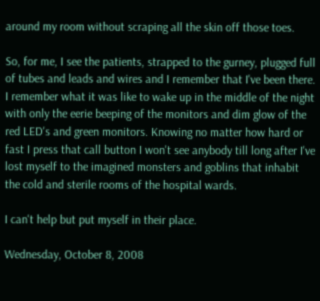around my room without scraping all the skin off those toes.

So, for me, I see the patients, strapped to the gurney, plugged full of tubes and leads and wires and I remember that I've been there. I remember what it was like to wake up in the middle of the night with only the eerie beeping of the monitors and dim glow of the red LED's and green monitors. Knowing no matter how hard or fast I press that call button I won't see anybody till long after I've lost myself to the imagined monsters and goblins that inhabit the cold and sterile rooms of the hospital wards.

I can't help but put myself in their place.

Wednesday, October 8, 2008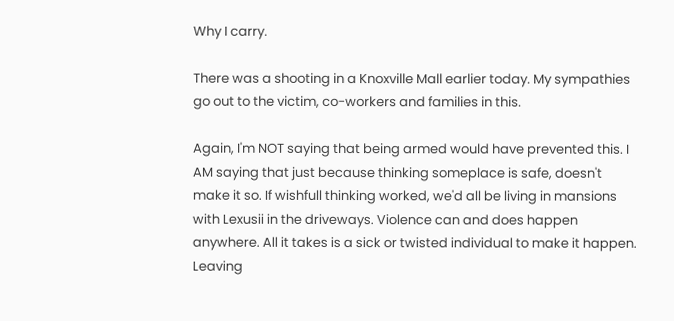Why I carry.

There was a shooting in a Knoxville Mall earlier today. My sympathies go out to the victim, co-workers and families in this.

Again, I'm NOT saying that being armed would have prevented this. I AM saying that just because thinking someplace is safe, doesn't make it so. If wishfull thinking worked, we'd all be living in mansions with Lexusii in the driveways. Violence can and does happen anywhere. All it takes is a sick or twisted individual to make it happen. Leaving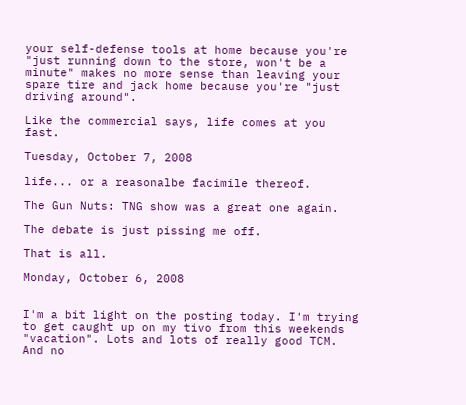your self-defense tools at home because you're "just running down to the store, won't be a minute" makes no more sense than leaving your spare tire and jack home because you're "just driving around".

Like the commercial says, life comes at you fast.

Tuesday, October 7, 2008

life... or a reasonalbe facimile thereof.

The Gun Nuts: TNG show was a great one again.

The debate is just pissing me off.

That is all.

Monday, October 6, 2008


I'm a bit light on the posting today. I'm trying to get caught up on my tivo from this weekends "vacation". Lots and lots of really good TCM. And no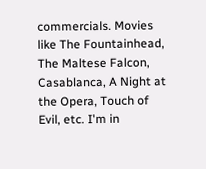commercials. Movies like The Fountainhead, The Maltese Falcon, Casablanca, A Night at the Opera, Touch of Evil, etc. I'm in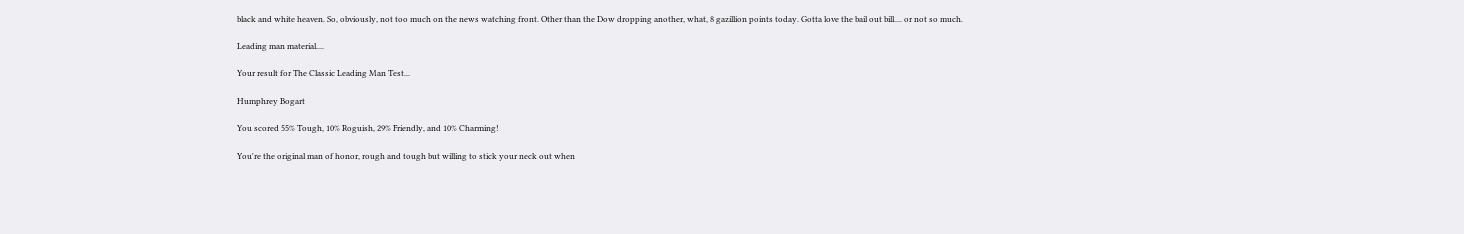black and white heaven. So, obviously, not too much on the news watching front. Other than the Dow dropping another, what, 8 gazillion points today. Gotta love the bail out bill.... or not so much.

Leading man material....

Your result for The Classic Leading Man Test...

Humphrey Bogart

You scored 55% Tough, 10% Roguish, 29% Friendly, and 10% Charming!

You're the original man of honor, rough and tough but willing to stick your neck out when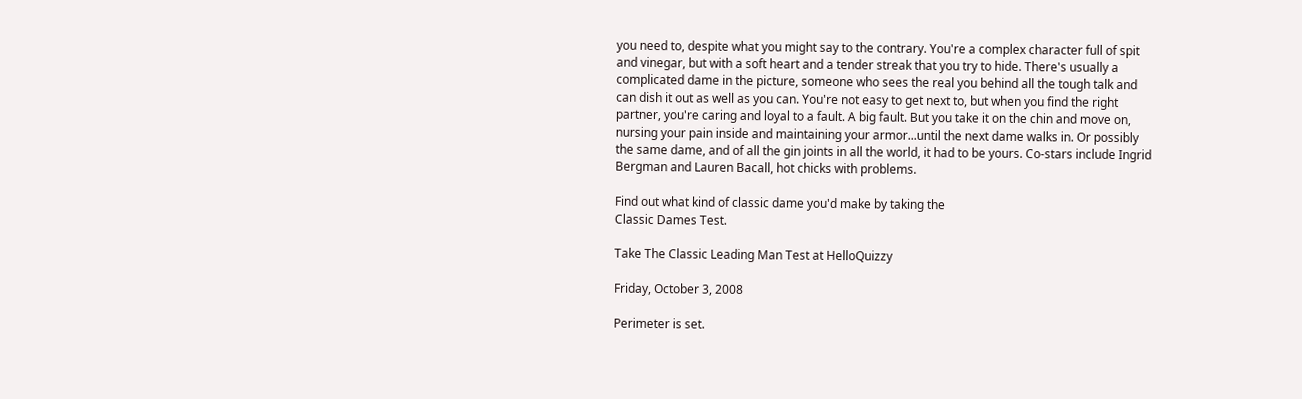you need to, despite what you might say to the contrary. You're a complex character full of spit and vinegar, but with a soft heart and a tender streak that you try to hide. There's usually a complicated dame in the picture, someone who sees the real you behind all the tough talk and can dish it out as well as you can. You're not easy to get next to, but when you find the right partner, you're caring and loyal to a fault. A big fault. But you take it on the chin and move on, nursing your pain inside and maintaining your armor...until the next dame walks in. Or possibly the same dame, and of all the gin joints in all the world, it had to be yours. Co-stars include Ingrid Bergman and Lauren Bacall, hot chicks with problems.

Find out what kind of classic dame you'd make by taking the
Classic Dames Test.

Take The Classic Leading Man Test at HelloQuizzy

Friday, October 3, 2008

Perimeter is set.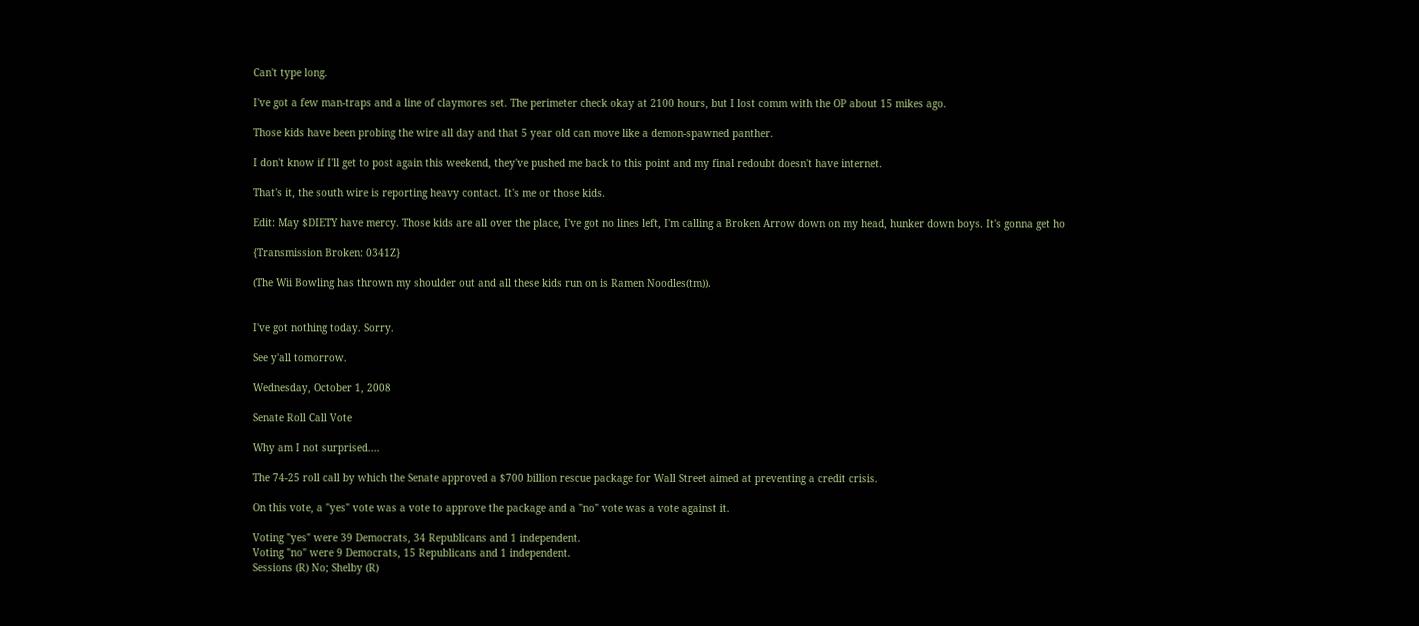Can't type long.

I've got a few man-traps and a line of claymores set. The perimeter check okay at 2100 hours, but I lost comm with the OP about 15 mikes ago.

Those kids have been probing the wire all day and that 5 year old can move like a demon-spawned panther.

I don't know if I'll get to post again this weekend, they've pushed me back to this point and my final redoubt doesn't have internet.

That's it, the south wire is reporting heavy contact. It's me or those kids.

Edit: May $DIETY have mercy. Those kids are all over the place, I've got no lines left, I'm calling a Broken Arrow down on my head, hunker down boys. It's gonna get ho

{Transmission Broken: 0341Z}

(The Wii Bowling has thrown my shoulder out and all these kids run on is Ramen Noodles(tm)).


I've got nothing today. Sorry.

See y'all tomorrow.

Wednesday, October 1, 2008

Senate Roll Call Vote

Why am I not surprised....

The 74-25 roll call by which the Senate approved a $700 billion rescue package for Wall Street aimed at preventing a credit crisis.

On this vote, a "yes" vote was a vote to approve the package and a "no" vote was a vote against it.

Voting "yes" were 39 Democrats, 34 Republicans and 1 independent.
Voting "no" were 9 Democrats, 15 Republicans and 1 independent.
Sessions (R) No; Shelby (R)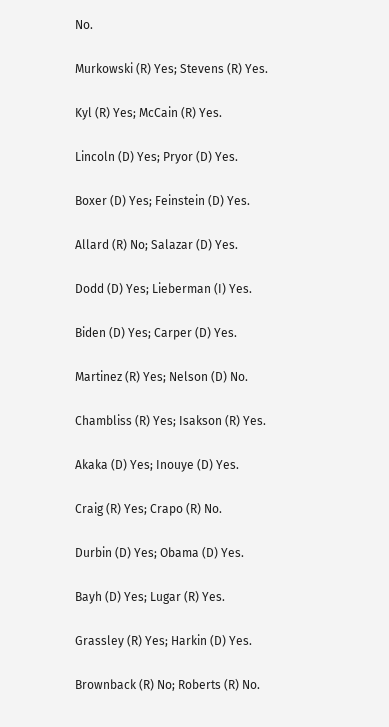No.

Murkowski (R) Yes; Stevens (R) Yes.

Kyl (R) Yes; McCain (R) Yes.

Lincoln (D) Yes; Pryor (D) Yes.

Boxer (D) Yes; Feinstein (D) Yes.

Allard (R) No; Salazar (D) Yes.

Dodd (D) Yes; Lieberman (I) Yes.

Biden (D) Yes; Carper (D) Yes.

Martinez (R) Yes; Nelson (D) No.

Chambliss (R) Yes; Isakson (R) Yes.

Akaka (D) Yes; Inouye (D) Yes.

Craig (R) Yes; Crapo (R) No.

Durbin (D) Yes; Obama (D) Yes.

Bayh (D) Yes; Lugar (R) Yes.

Grassley (R) Yes; Harkin (D) Yes.

Brownback (R) No; Roberts (R) No.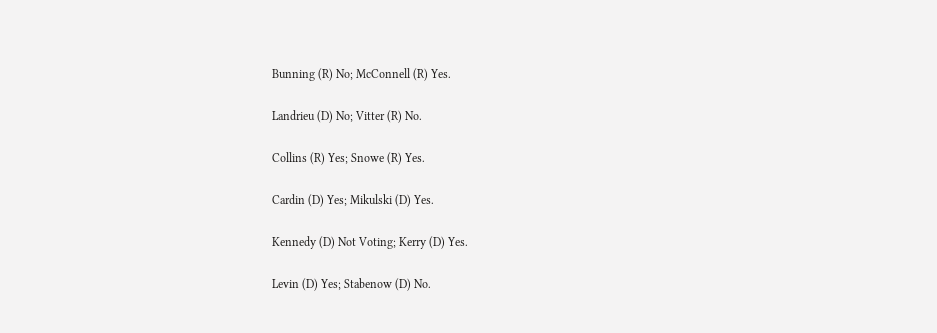Bunning (R) No; McConnell (R) Yes.

Landrieu (D) No; Vitter (R) No.

Collins (R) Yes; Snowe (R) Yes.

Cardin (D) Yes; Mikulski (D) Yes.

Kennedy (D) Not Voting; Kerry (D) Yes.

Levin (D) Yes; Stabenow (D) No.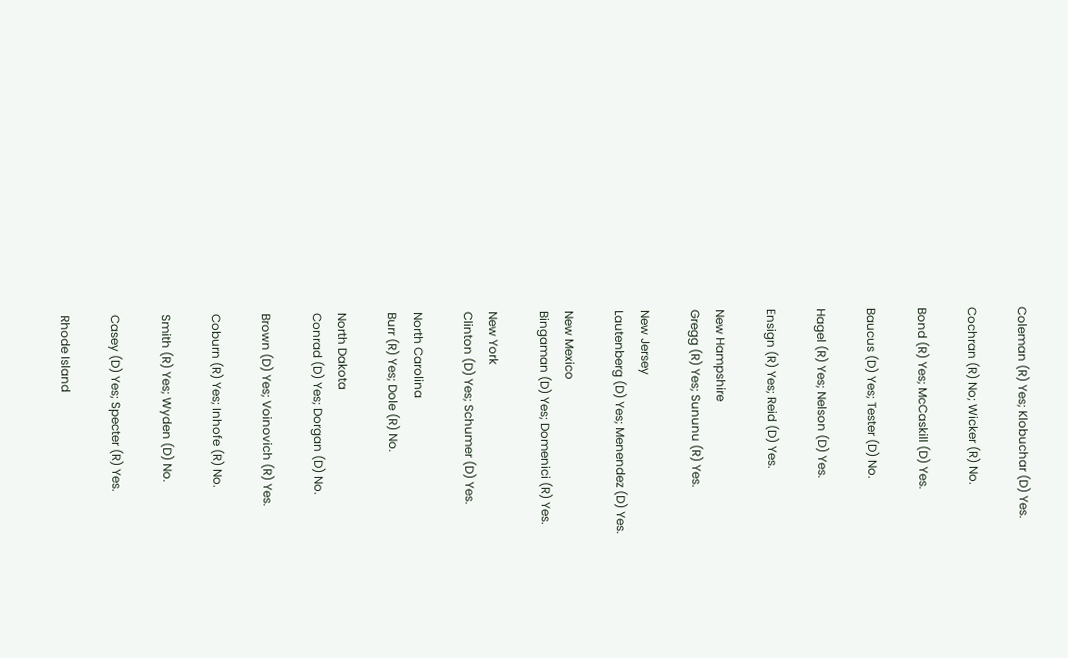Coleman (R) Yes; Klobuchar (D) Yes.

Cochran (R) No; Wicker (R) No.

Bond (R) Yes; McCaskill (D) Yes.

Baucus (D) Yes; Tester (D) No.

Hagel (R) Yes; Nelson (D) Yes.

Ensign (R) Yes; Reid (D) Yes.

New Hampshire
Gregg (R) Yes; Sununu (R) Yes.

New Jersey
Lautenberg (D) Yes; Menendez (D) Yes.

New Mexico
Bingaman (D) Yes; Domenici (R) Yes.

New York
Clinton (D) Yes; Schumer (D) Yes.

North Carolina
Burr (R) Yes; Dole (R) No.

North Dakota
Conrad (D) Yes; Dorgan (D) No.

Brown (D) Yes; Voinovich (R) Yes.

Coburn (R) Yes; Inhofe (R) No.

Smith (R) Yes; Wyden (D) No.

Casey (D) Yes; Specter (R) Yes.

Rhode Island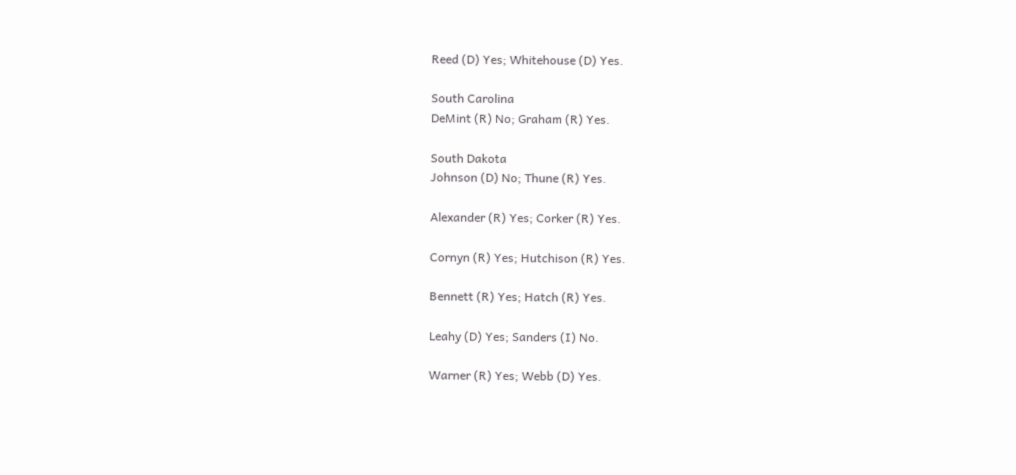Reed (D) Yes; Whitehouse (D) Yes.

South Carolina
DeMint (R) No; Graham (R) Yes.

South Dakota
Johnson (D) No; Thune (R) Yes.

Alexander (R) Yes; Corker (R) Yes.

Cornyn (R) Yes; Hutchison (R) Yes.

Bennett (R) Yes; Hatch (R) Yes.

Leahy (D) Yes; Sanders (I) No.

Warner (R) Yes; Webb (D) Yes.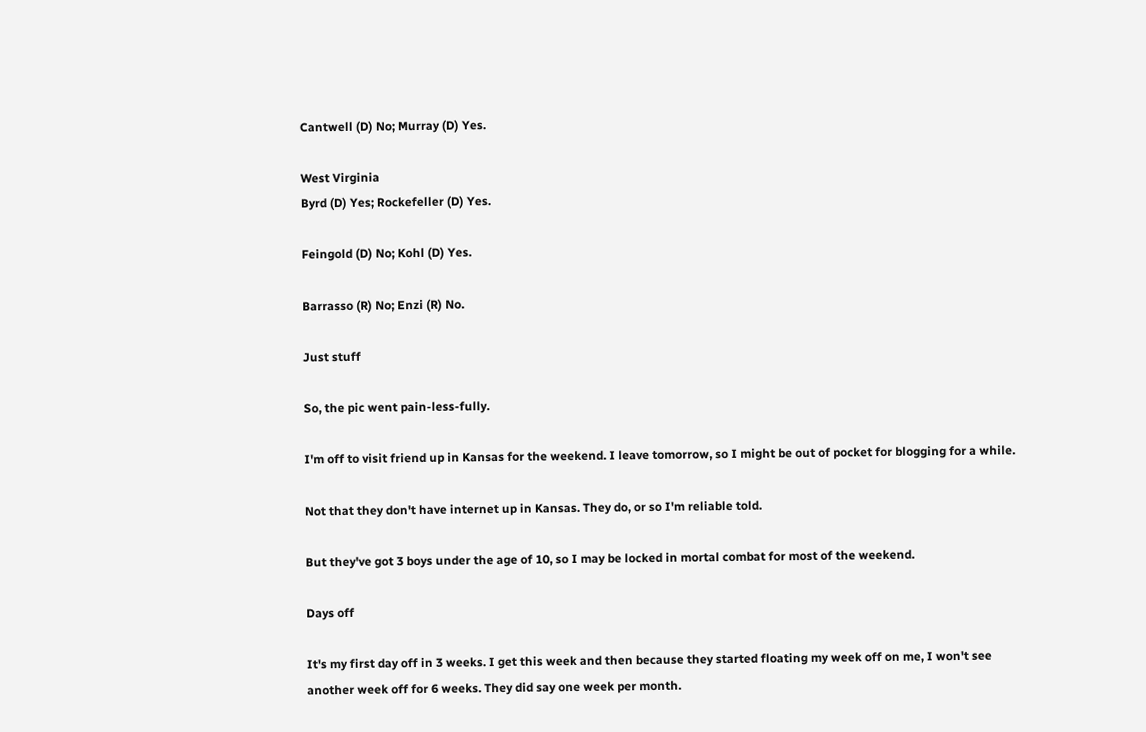Cantwell (D) No; Murray (D) Yes.

West Virginia
Byrd (D) Yes; Rockefeller (D) Yes.

Feingold (D) No; Kohl (D) Yes.

Barrasso (R) No; Enzi (R) No.

Just stuff

So, the pic went pain-less-fully.

I'm off to visit friend up in Kansas for the weekend. I leave tomorrow, so I might be out of pocket for blogging for a while.

Not that they don't have internet up in Kansas. They do, or so I'm reliable told.

But they've got 3 boys under the age of 10, so I may be locked in mortal combat for most of the weekend.

Days off

It's my first day off in 3 weeks. I get this week and then because they started floating my week off on me, I won't see another week off for 6 weeks. They did say one week per month.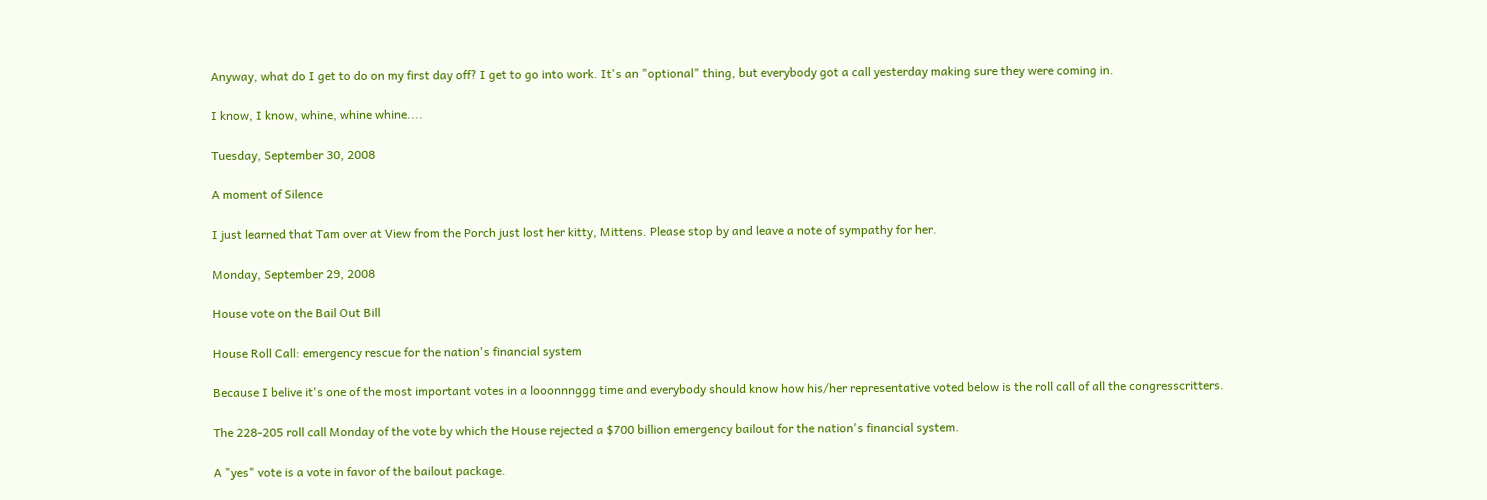Anyway, what do I get to do on my first day off? I get to go into work. It's an "optional" thing, but everybody got a call yesterday making sure they were coming in.

I know, I know, whine, whine whine....

Tuesday, September 30, 2008

A moment of Silence

I just learned that Tam over at View from the Porch just lost her kitty, Mittens. Please stop by and leave a note of sympathy for her.

Monday, September 29, 2008

House vote on the Bail Out Bill

House Roll Call: emergency rescue for the nation's financial system

Because I belive it's one of the most important votes in a looonnnggg time and everybody should know how his/her representative voted below is the roll call of all the congresscritters.

The 228-205 roll call Monday of the vote by which the House rejected a $700 billion emergency bailout for the nation's financial system.

A "yes" vote is a vote in favor of the bailout package.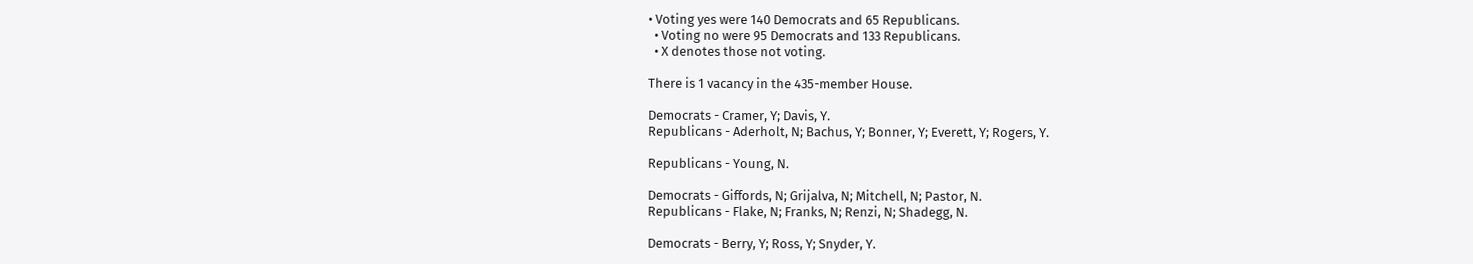• Voting yes were 140 Democrats and 65 Republicans.
  • Voting no were 95 Democrats and 133 Republicans.
  • X denotes those not voting.

There is 1 vacancy in the 435-member House.

Democrats - Cramer, Y; Davis, Y.
Republicans - Aderholt, N; Bachus, Y; Bonner, Y; Everett, Y; Rogers, Y.

Republicans - Young, N.

Democrats - Giffords, N; Grijalva, N; Mitchell, N; Pastor, N.
Republicans - Flake, N; Franks, N; Renzi, N; Shadegg, N.

Democrats - Berry, Y; Ross, Y; Snyder, Y.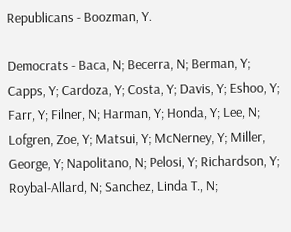Republicans - Boozman, Y.

Democrats - Baca, N; Becerra, N; Berman, Y; Capps, Y; Cardoza, Y; Costa, Y; Davis, Y; Eshoo, Y; Farr, Y; Filner, N; Harman, Y; Honda, Y; Lee, N; Lofgren, Zoe, Y; Matsui, Y; McNerney, Y; Miller, George, Y; Napolitano, N; Pelosi, Y; Richardson, Y; Roybal-Allard, N; Sanchez, Linda T., N;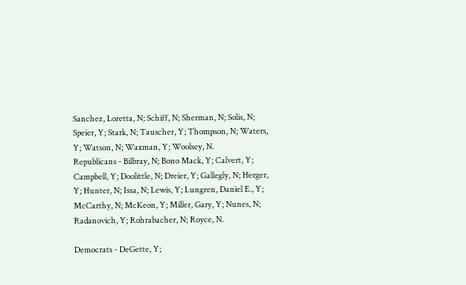Sanchez, Loretta, N; Schiff, N; Sherman, N; Solis, N; Speier, Y; Stark, N; Tauscher, Y; Thompson, N; Waters, Y; Watson, N; Waxman, Y; Woolsey, N.
Republicans - Bilbray, N; Bono Mack, Y; Calvert, Y; Campbell, Y; Doolittle, N; Dreier, Y; Gallegly, N; Herger, Y; Hunter, N; Issa, N; Lewis, Y; Lungren, Daniel E., Y; McCarthy, N; McKeon, Y; Miller, Gary, Y; Nunes, N; Radanovich, Y; Rohrabacher, N; Royce, N.

Democrats - DeGette, Y;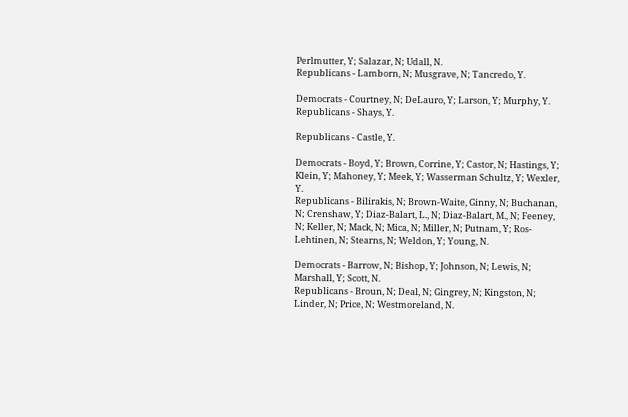Perlmutter, Y; Salazar, N; Udall, N.
Republicans - Lamborn, N; Musgrave, N; Tancredo, Y.

Democrats - Courtney, N; DeLauro, Y; Larson, Y; Murphy, Y.
Republicans - Shays, Y.

Republicans - Castle, Y.

Democrats - Boyd, Y; Brown, Corrine, Y; Castor, N; Hastings, Y; Klein, Y; Mahoney, Y; Meek, Y; Wasserman Schultz, Y; Wexler, Y.
Republicans - Bilirakis, N; Brown-Waite, Ginny, N; Buchanan, N; Crenshaw, Y; Diaz-Balart, L., N; Diaz-Balart, M., N; Feeney, N; Keller, N; Mack, N; Mica, N; Miller, N; Putnam, Y; Ros-Lehtinen, N; Stearns, N; Weldon, Y; Young, N.

Democrats - Barrow, N; Bishop, Y; Johnson, N; Lewis, N; Marshall, Y; Scott, N.
Republicans - Broun, N; Deal, N; Gingrey, N; Kingston, N; Linder, N; Price, N; Westmoreland, N.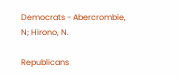Democrats - Abercrombie, N; Hirono, N.

Republicans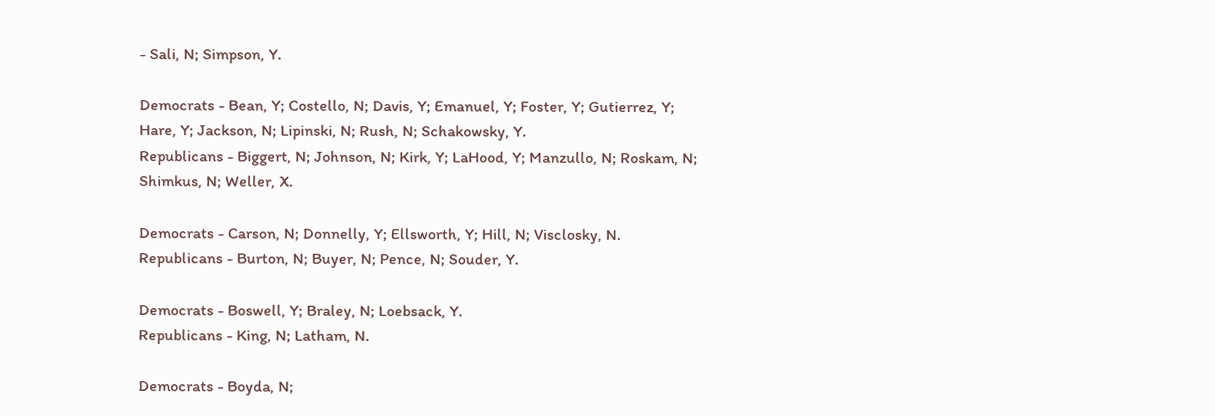- Sali, N; Simpson, Y.

Democrats - Bean, Y; Costello, N; Davis, Y; Emanuel, Y; Foster, Y; Gutierrez, Y; Hare, Y; Jackson, N; Lipinski, N; Rush, N; Schakowsky, Y.
Republicans - Biggert, N; Johnson, N; Kirk, Y; LaHood, Y; Manzullo, N; Roskam, N; Shimkus, N; Weller, X.

Democrats - Carson, N; Donnelly, Y; Ellsworth, Y; Hill, N; Visclosky, N.
Republicans - Burton, N; Buyer, N; Pence, N; Souder, Y.

Democrats - Boswell, Y; Braley, N; Loebsack, Y.
Republicans - King, N; Latham, N.

Democrats - Boyda, N;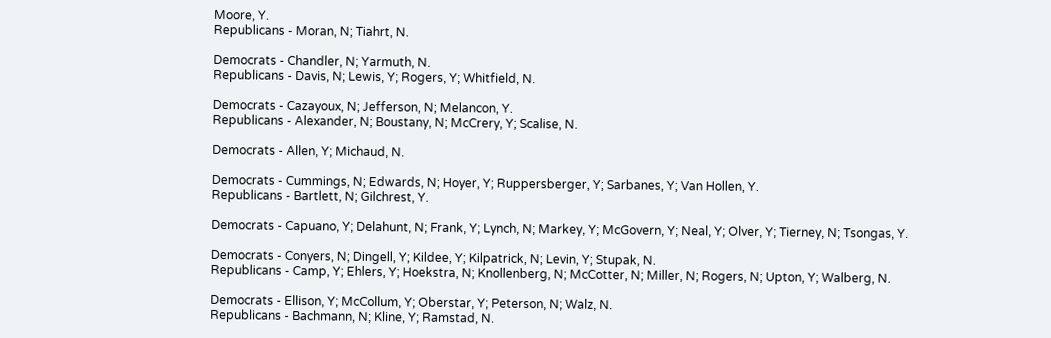Moore, Y.
Republicans - Moran, N; Tiahrt, N.

Democrats - Chandler, N; Yarmuth, N.
Republicans - Davis, N; Lewis, Y; Rogers, Y; Whitfield, N.

Democrats - Cazayoux, N; Jefferson, N; Melancon, Y.
Republicans - Alexander, N; Boustany, N; McCrery, Y; Scalise, N.

Democrats - Allen, Y; Michaud, N.

Democrats - Cummings, N; Edwards, N; Hoyer, Y; Ruppersberger, Y; Sarbanes, Y; Van Hollen, Y.
Republicans - Bartlett, N; Gilchrest, Y.

Democrats - Capuano, Y; Delahunt, N; Frank, Y; Lynch, N; Markey, Y; McGovern, Y; Neal, Y; Olver, Y; Tierney, N; Tsongas, Y.

Democrats - Conyers, N; Dingell, Y; Kildee, Y; Kilpatrick, N; Levin, Y; Stupak, N.
Republicans - Camp, Y; Ehlers, Y; Hoekstra, N; Knollenberg, N; McCotter, N; Miller, N; Rogers, N; Upton, Y; Walberg, N.

Democrats - Ellison, Y; McCollum, Y; Oberstar, Y; Peterson, N; Walz, N.
Republicans - Bachmann, N; Kline, Y; Ramstad, N.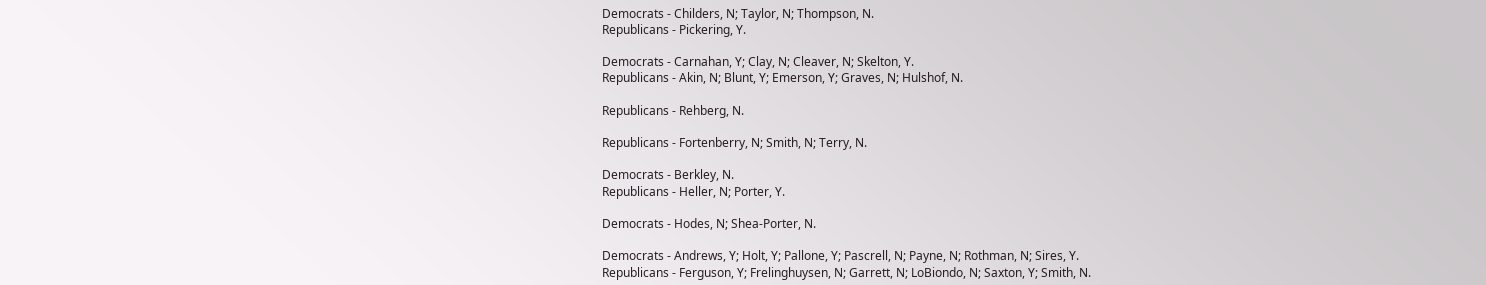Democrats - Childers, N; Taylor, N; Thompson, N.
Republicans - Pickering, Y.

Democrats - Carnahan, Y; Clay, N; Cleaver, N; Skelton, Y.
Republicans - Akin, N; Blunt, Y; Emerson, Y; Graves, N; Hulshof, N.

Republicans - Rehberg, N.

Republicans - Fortenberry, N; Smith, N; Terry, N.

Democrats - Berkley, N.
Republicans - Heller, N; Porter, Y.

Democrats - Hodes, N; Shea-Porter, N.

Democrats - Andrews, Y; Holt, Y; Pallone, Y; Pascrell, N; Payne, N; Rothman, N; Sires, Y.
Republicans - Ferguson, Y; Frelinghuysen, N; Garrett, N; LoBiondo, N; Saxton, Y; Smith, N.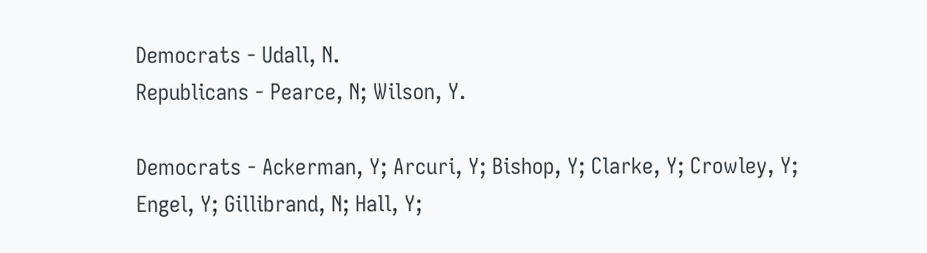Democrats - Udall, N.
Republicans - Pearce, N; Wilson, Y.

Democrats - Ackerman, Y; Arcuri, Y; Bishop, Y; Clarke, Y; Crowley, Y; Engel, Y; Gillibrand, N; Hall, Y;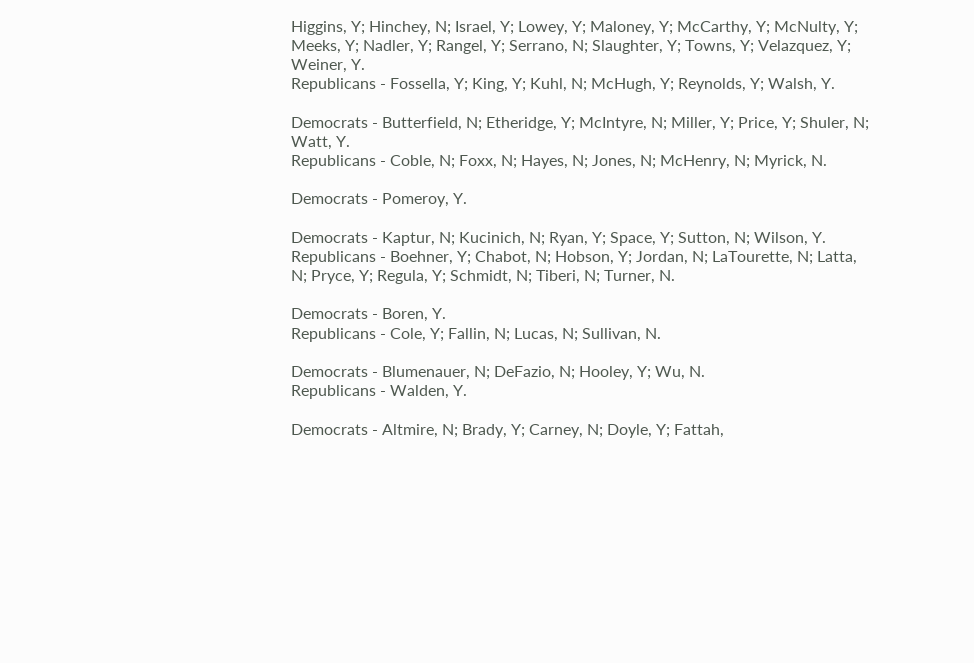Higgins, Y; Hinchey, N; Israel, Y; Lowey, Y; Maloney, Y; McCarthy, Y; McNulty, Y; Meeks, Y; Nadler, Y; Rangel, Y; Serrano, N; Slaughter, Y; Towns, Y; Velazquez, Y; Weiner, Y.
Republicans - Fossella, Y; King, Y; Kuhl, N; McHugh, Y; Reynolds, Y; Walsh, Y.

Democrats - Butterfield, N; Etheridge, Y; McIntyre, N; Miller, Y; Price, Y; Shuler, N; Watt, Y.
Republicans - Coble, N; Foxx, N; Hayes, N; Jones, N; McHenry, N; Myrick, N.

Democrats - Pomeroy, Y.

Democrats - Kaptur, N; Kucinich, N; Ryan, Y; Space, Y; Sutton, N; Wilson, Y.
Republicans - Boehner, Y; Chabot, N; Hobson, Y; Jordan, N; LaTourette, N; Latta, N; Pryce, Y; Regula, Y; Schmidt, N; Tiberi, N; Turner, N.

Democrats - Boren, Y.
Republicans - Cole, Y; Fallin, N; Lucas, N; Sullivan, N.

Democrats - Blumenauer, N; DeFazio, N; Hooley, Y; Wu, N.
Republicans - Walden, Y.

Democrats - Altmire, N; Brady, Y; Carney, N; Doyle, Y; Fattah,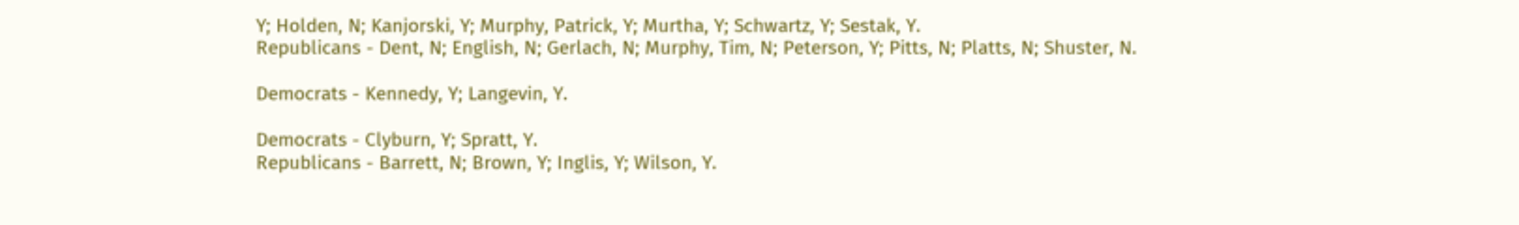Y; Holden, N; Kanjorski, Y; Murphy, Patrick, Y; Murtha, Y; Schwartz, Y; Sestak, Y.
Republicans - Dent, N; English, N; Gerlach, N; Murphy, Tim, N; Peterson, Y; Pitts, N; Platts, N; Shuster, N.

Democrats - Kennedy, Y; Langevin, Y.

Democrats - Clyburn, Y; Spratt, Y.
Republicans - Barrett, N; Brown, Y; Inglis, Y; Wilson, Y.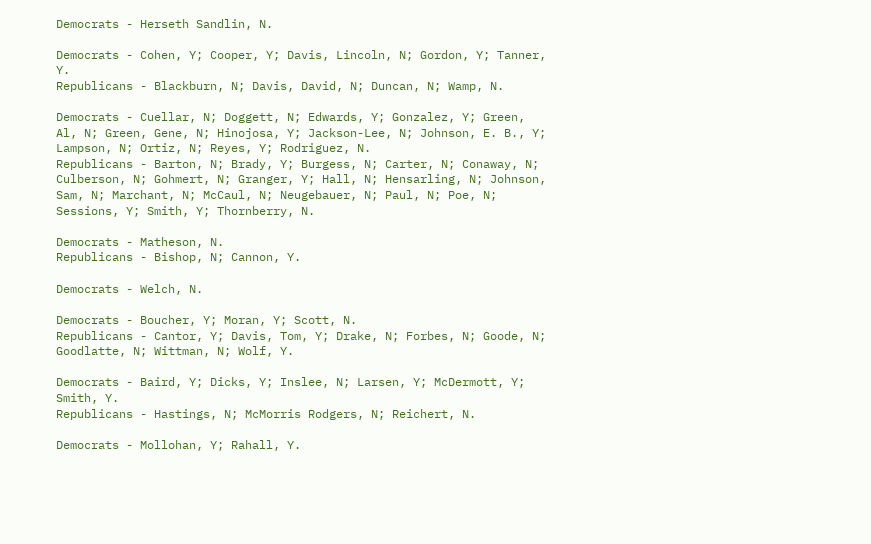Democrats - Herseth Sandlin, N.

Democrats - Cohen, Y; Cooper, Y; Davis, Lincoln, N; Gordon, Y; Tanner, Y.
Republicans - Blackburn, N; Davis, David, N; Duncan, N; Wamp, N.

Democrats - Cuellar, N; Doggett, N; Edwards, Y; Gonzalez, Y; Green, Al, N; Green, Gene, N; Hinojosa, Y; Jackson-Lee, N; Johnson, E. B., Y; Lampson, N; Ortiz, N; Reyes, Y; Rodriguez, N.
Republicans - Barton, N; Brady, Y; Burgess, N; Carter, N; Conaway, N; Culberson, N; Gohmert, N; Granger, Y; Hall, N; Hensarling, N; Johnson, Sam, N; Marchant, N; McCaul, N; Neugebauer, N; Paul, N; Poe, N; Sessions, Y; Smith, Y; Thornberry, N.

Democrats - Matheson, N.
Republicans - Bishop, N; Cannon, Y.

Democrats - Welch, N.

Democrats - Boucher, Y; Moran, Y; Scott, N.
Republicans - Cantor, Y; Davis, Tom, Y; Drake, N; Forbes, N; Goode, N; Goodlatte, N; Wittman, N; Wolf, Y.

Democrats - Baird, Y; Dicks, Y; Inslee, N; Larsen, Y; McDermott, Y; Smith, Y.
Republicans - Hastings, N; McMorris Rodgers, N; Reichert, N.

Democrats - Mollohan, Y; Rahall, Y.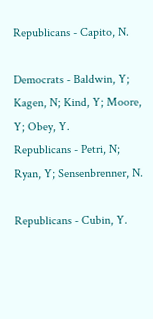Republicans - Capito, N.

Democrats - Baldwin, Y; Kagen, N; Kind, Y; Moore, Y; Obey, Y.
Republicans - Petri, N; Ryan, Y; Sensenbrenner, N.

Republicans - Cubin, Y.